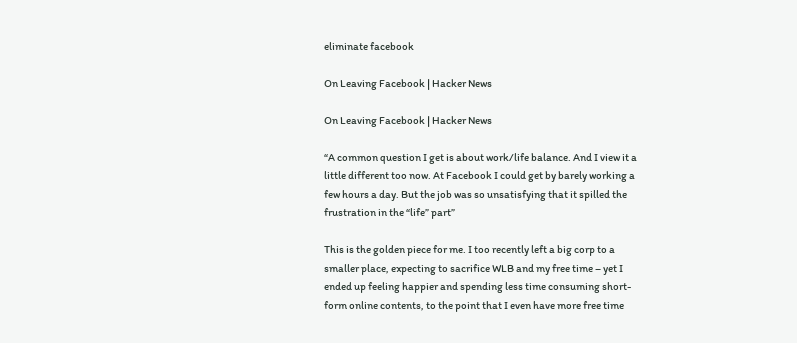eliminate facebook

On Leaving Facebook | Hacker News

On Leaving Facebook | Hacker News

“A common question I get is about work/life balance. And I view it a little different too now. At Facebook I could get by barely working a few hours a day. But the job was so unsatisfying that it spilled the frustration in the “life” part”

This is the golden piece for me. I too recently left a big corp to a smaller place, expecting to sacrifice WLB and my free time – yet I ended up feeling happier and spending less time consuming short-form online contents, to the point that I even have more free time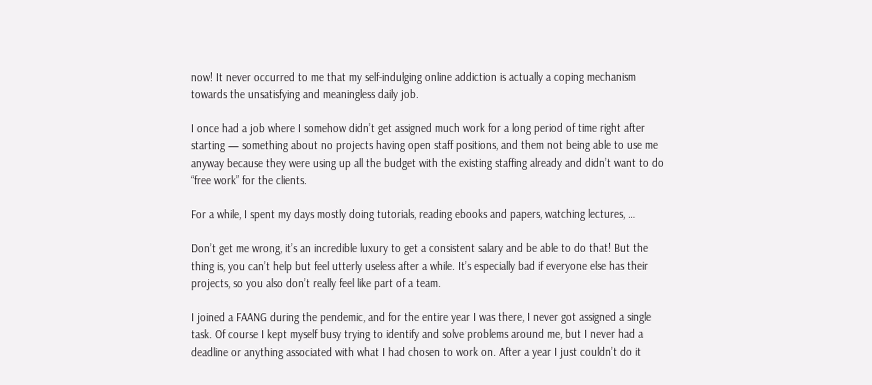now! It never occurred to me that my self-indulging online addiction is actually a coping mechanism towards the unsatisfying and meaningless daily job.

I once had a job where I somehow didn’t get assigned much work for a long period of time right after starting — something about no projects having open staff positions, and them not being able to use me anyway because they were using up all the budget with the existing staffing already and didn’t want to do “free work” for the clients.

For a while, I spent my days mostly doing tutorials, reading ebooks and papers, watching lectures, …

Don’t get me wrong, it’s an incredible luxury to get a consistent salary and be able to do that! But the thing is, you can’t help but feel utterly useless after a while. It’s especially bad if everyone else has their projects, so you also don’t really feel like part of a team.

I joined a FAANG during the pendemic, and for the entire year I was there, I never got assigned a single task. Of course I kept myself busy trying to identify and solve problems around me, but I never had a deadline or anything associated with what I had chosen to work on. After a year I just couldn’t do it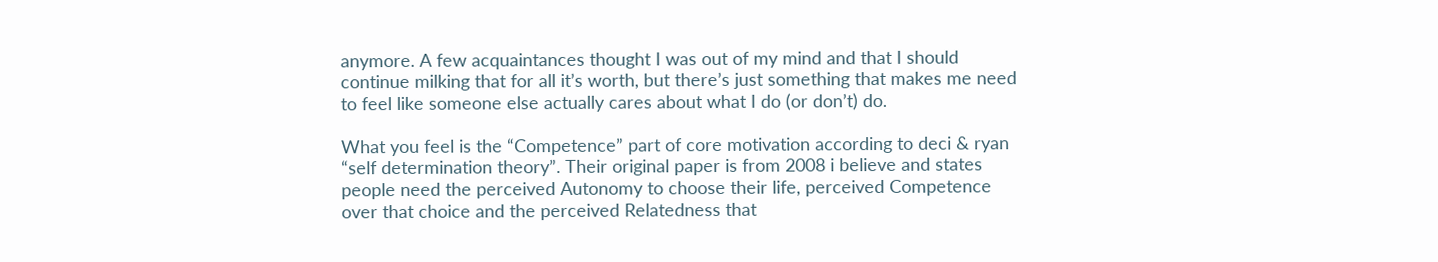anymore. A few acquaintances thought I was out of my mind and that I should continue milking that for all it’s worth, but there’s just something that makes me need to feel like someone else actually cares about what I do (or don’t) do.

What you feel is the “Competence” part of core motivation according to deci & ryan “self determination theory”. Their original paper is from 2008 i believe and states people need the perceived Autonomy to choose their life, perceived Competence over that choice and the perceived Relatedness that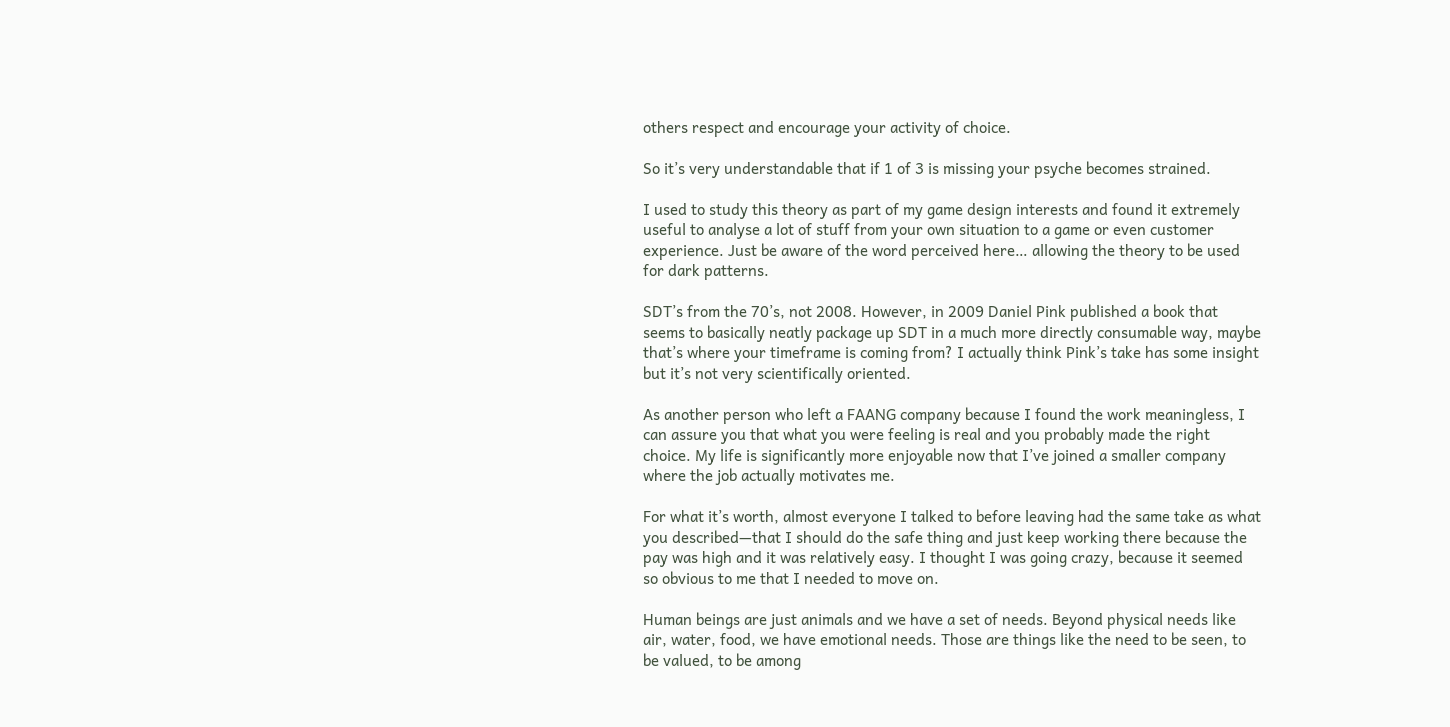others respect and encourage your activity of choice.

So it’s very understandable that if 1 of 3 is missing your psyche becomes strained.

I used to study this theory as part of my game design interests and found it extremely useful to analyse a lot of stuff from your own situation to a game or even customer experience. Just be aware of the word perceived here… allowing the theory to be used for dark patterns.

SDT’s from the 70’s, not 2008. However, in 2009 Daniel Pink published a book that seems to basically neatly package up SDT in a much more directly consumable way, maybe that’s where your timeframe is coming from? I actually think Pink’s take has some insight but it’s not very scientifically oriented.

As another person who left a FAANG company because I found the work meaningless, I can assure you that what you were feeling is real and you probably made the right choice. My life is significantly more enjoyable now that I’ve joined a smaller company where the job actually motivates me.

For what it’s worth, almost everyone I talked to before leaving had the same take as what you described—that I should do the safe thing and just keep working there because the pay was high and it was relatively easy. I thought I was going crazy, because it seemed so obvious to me that I needed to move on.

Human beings are just animals and we have a set of needs. Beyond physical needs like air, water, food, we have emotional needs. Those are things like the need to be seen, to be valued, to be among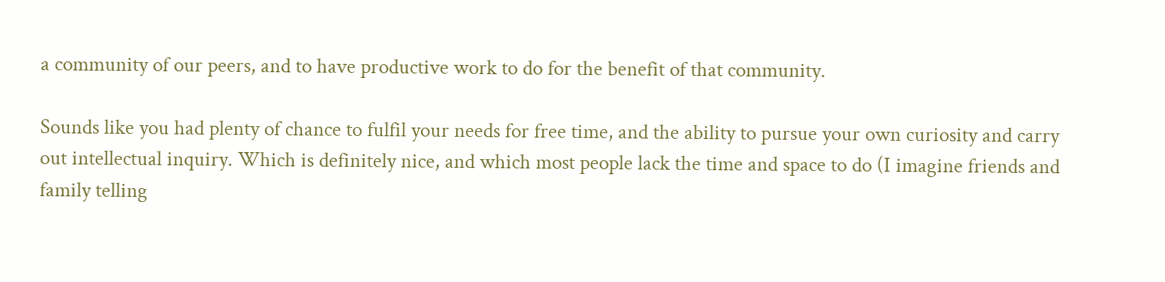a community of our peers, and to have productive work to do for the benefit of that community.

Sounds like you had plenty of chance to fulfil your needs for free time, and the ability to pursue your own curiosity and carry out intellectual inquiry. Which is definitely nice, and which most people lack the time and space to do (I imagine friends and family telling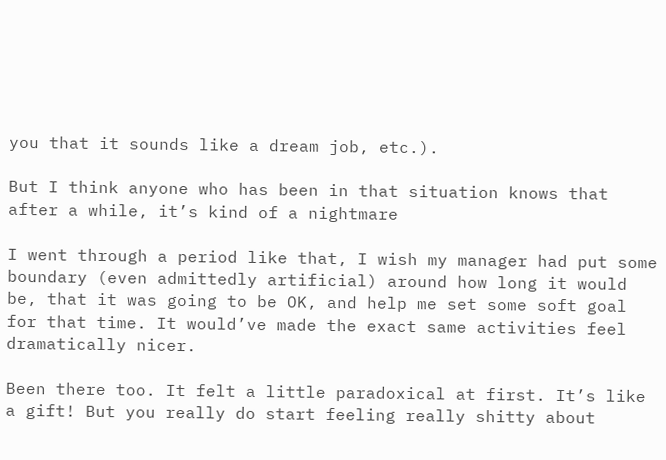you that it sounds like a dream job, etc.).

But I think anyone who has been in that situation knows that after a while, it’s kind of a nightmare

I went through a period like that, I wish my manager had put some boundary (even admittedly artificial) around how long it would be, that it was going to be OK, and help me set some soft goal for that time. It would’ve made the exact same activities feel dramatically nicer.

Been there too. It felt a little paradoxical at first. It’s like a gift! But you really do start feeling really shitty about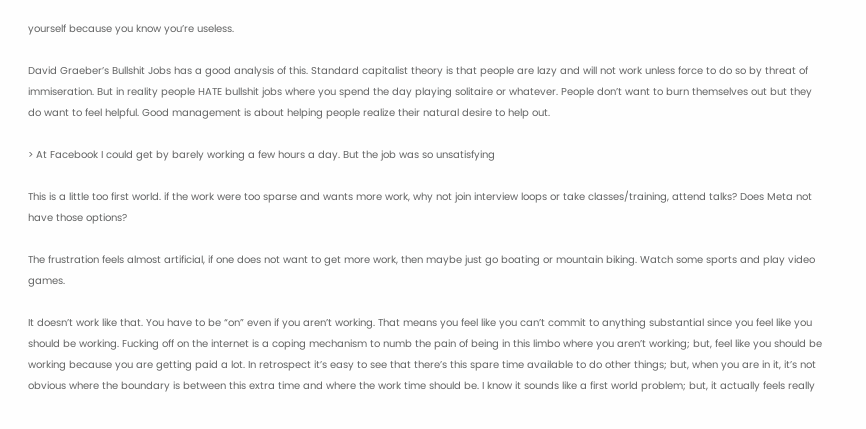yourself because you know you’re useless.

David Graeber’s Bullshit Jobs has a good analysis of this. Standard capitalist theory is that people are lazy and will not work unless force to do so by threat of immiseration. But in reality people HATE bullshit jobs where you spend the day playing solitaire or whatever. People don’t want to burn themselves out but they do want to feel helpful. Good management is about helping people realize their natural desire to help out.

> At Facebook I could get by barely working a few hours a day. But the job was so unsatisfying

This is a little too first world. if the work were too sparse and wants more work, why not join interview loops or take classes/training, attend talks? Does Meta not have those options?

The frustration feels almost artificial, if one does not want to get more work, then maybe just go boating or mountain biking. Watch some sports and play video games.

It doesn’t work like that. You have to be “on” even if you aren’t working. That means you feel like you can’t commit to anything substantial since you feel like you should be working. Fucking off on the internet is a coping mechanism to numb the pain of being in this limbo where you aren’t working; but, feel like you should be working because you are getting paid a lot. In retrospect it’s easy to see that there’s this spare time available to do other things; but, when you are in it, it’s not obvious where the boundary is between this extra time and where the work time should be. I know it sounds like a first world problem; but, it actually feels really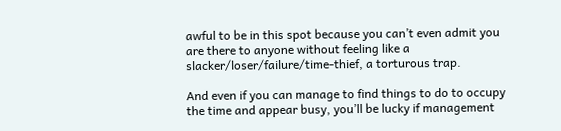awful to be in this spot because you can’t even admit you are there to anyone without feeling like a slacker/loser/failure/time-thief, a torturous trap.

And even if you can manage to find things to do to occupy the time and appear busy, you’ll be lucky if management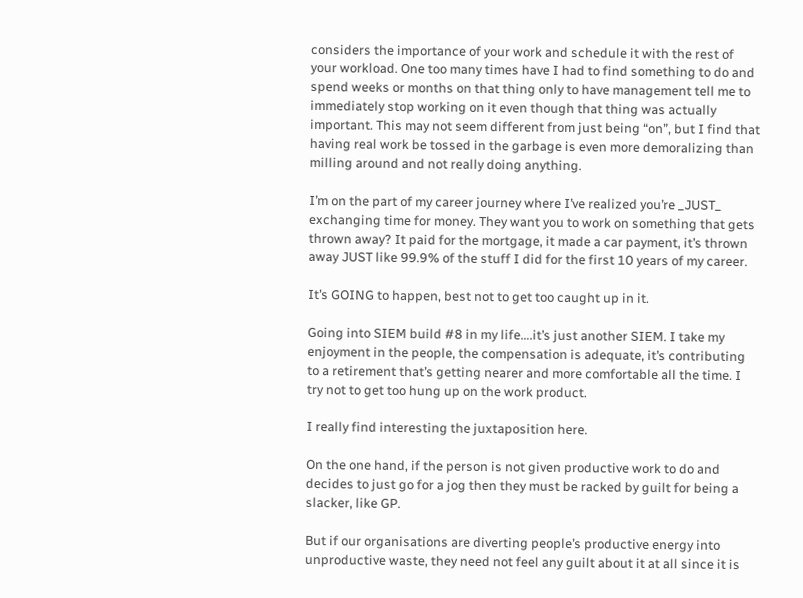considers the importance of your work and schedule it with the rest of your workload. One too many times have I had to find something to do and spend weeks or months on that thing only to have management tell me to immediately stop working on it even though that thing was actually important. This may not seem different from just being “on”, but I find that having real work be tossed in the garbage is even more demoralizing than milling around and not really doing anything.

I’m on the part of my career journey where I’ve realized you’re _JUST_ exchanging time for money. They want you to work on something that gets thrown away? It paid for the mortgage, it made a car payment, it’s thrown away JUST like 99.9% of the stuff I did for the first 10 years of my career.

It’s GOING to happen, best not to get too caught up in it.

Going into SIEM build #8 in my life….it’s just another SIEM. I take my enjoyment in the people, the compensation is adequate, it’s contributing to a retirement that’s getting nearer and more comfortable all the time. I try not to get too hung up on the work product.

I really find interesting the juxtaposition here.

On the one hand, if the person is not given productive work to do and decides to just go for a jog then they must be racked by guilt for being a slacker, like GP.

But if our organisations are diverting people’s productive energy into unproductive waste, they need not feel any guilt about it at all since it is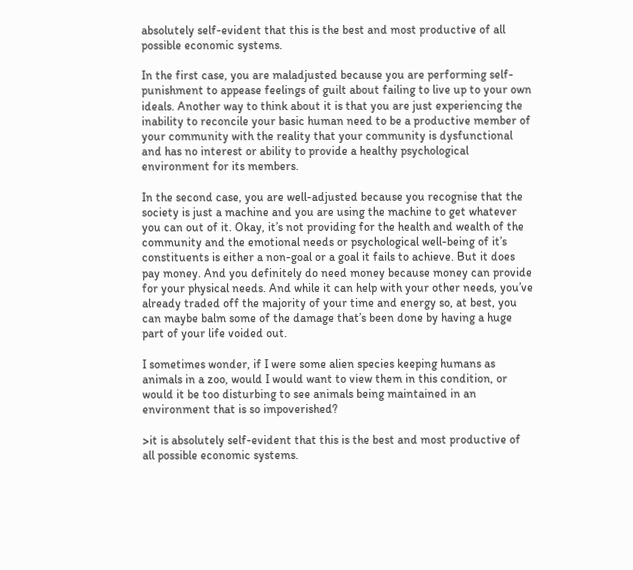absolutely self-evident that this is the best and most productive of all possible economic systems.

In the first case, you are maladjusted because you are performing self-punishment to appease feelings of guilt about failing to live up to your own ideals. Another way to think about it is that you are just experiencing the inability to reconcile your basic human need to be a productive member of your community with the reality that your community is dysfunctional and has no interest or ability to provide a healthy psychological environment for its members.

In the second case, you are well-adjusted because you recognise that the society is just a machine and you are using the machine to get whatever you can out of it. Okay, it’s not providing for the health and wealth of the community and the emotional needs or psychological well-being of it’s constituents is either a non-goal or a goal it fails to achieve. But it does pay money. And you definitely do need money because money can provide for your physical needs. And while it can help with your other needs, you’ve already traded off the majority of your time and energy so, at best, you can maybe balm some of the damage that’s been done by having a huge part of your life voided out.

I sometimes wonder, if I were some alien species keeping humans as animals in a zoo, would I would want to view them in this condition, or would it be too disturbing to see animals being maintained in an environment that is so impoverished?

>it is absolutely self-evident that this is the best and most productive of all possible economic systems.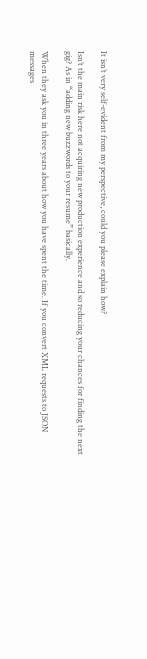It isn’t very self-evident from my perspective, could you please explain how?

Isn’t the main risk here not acquiring new production experience and so reducing your chances for finding the next gig? As in “adding new buzzwords to your resume” basically.

When they ask you in three years about how you have spent the time. If you convert XML requests to JSON messages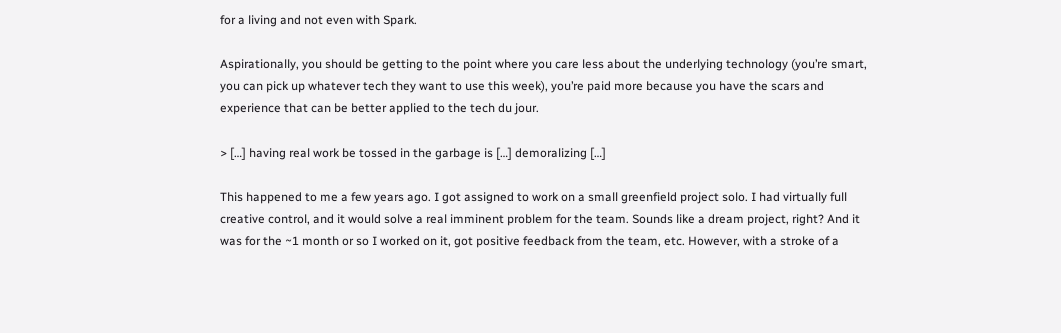for a living and not even with Spark.

Aspirationally, you should be getting to the point where you care less about the underlying technology (you’re smart, you can pick up whatever tech they want to use this week), you’re paid more because you have the scars and experience that can be better applied to the tech du jour.

> […] having real work be tossed in the garbage is […] demoralizing […]

This happened to me a few years ago. I got assigned to work on a small greenfield project solo. I had virtually full creative control, and it would solve a real imminent problem for the team. Sounds like a dream project, right? And it was for the ~1 month or so I worked on it, got positive feedback from the team, etc. However, with a stroke of a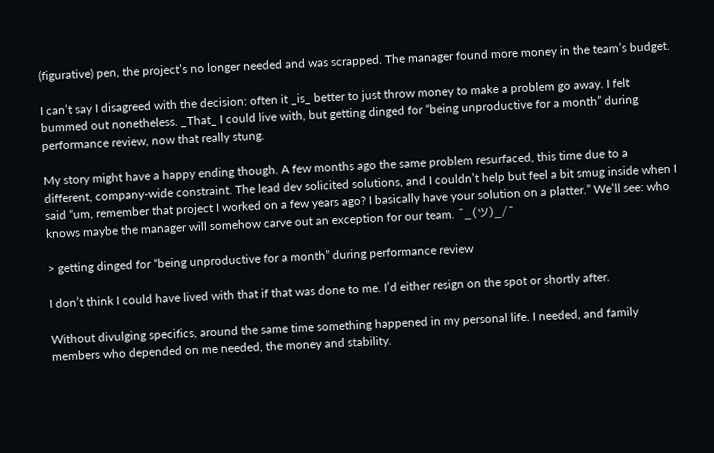(figurative) pen, the project’s no longer needed and was scrapped. The manager found more money in the team’s budget.

I can’t say I disagreed with the decision: often it _is_ better to just throw money to make a problem go away. I felt bummed out nonetheless. _That_ I could live with, but getting dinged for “being unproductive for a month” during performance review, now that really stung.

My story might have a happy ending though. A few months ago the same problem resurfaced, this time due to a different, company-wide constraint. The lead dev solicited solutions, and I couldn’t help but feel a bit smug inside when I said “um, remember that project I worked on a few years ago? I basically have your solution on a platter.” We’ll see: who knows maybe the manager will somehow carve out an exception for our team. ¯_(ツ)_/¯

> getting dinged for “being unproductive for a month” during performance review

I don’t think I could have lived with that if that was done to me. I’d either resign on the spot or shortly after.

Without divulging specifics, around the same time something happened in my personal life. I needed, and family members who depended on me needed, the money and stability.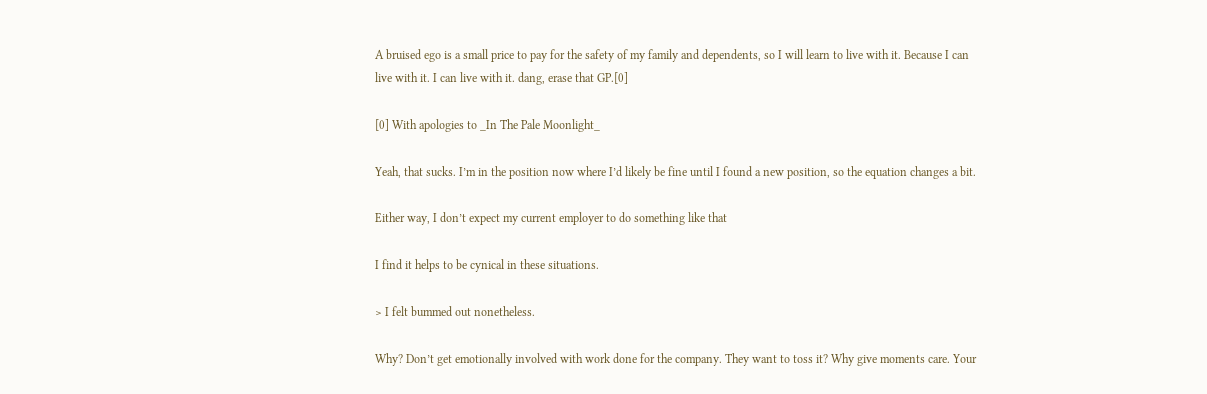A bruised ego is a small price to pay for the safety of my family and dependents, so I will learn to live with it. Because I can live with it. I can live with it. dang, erase that GP.[0]

[0] With apologies to _In The Pale Moonlight_

Yeah, that sucks. I’m in the position now where I’d likely be fine until I found a new position, so the equation changes a bit.

Either way, I don’t expect my current employer to do something like that

I find it helps to be cynical in these situations.

> I felt bummed out nonetheless.

Why? Don’t get emotionally involved with work done for the company. They want to toss it? Why give moments care. Your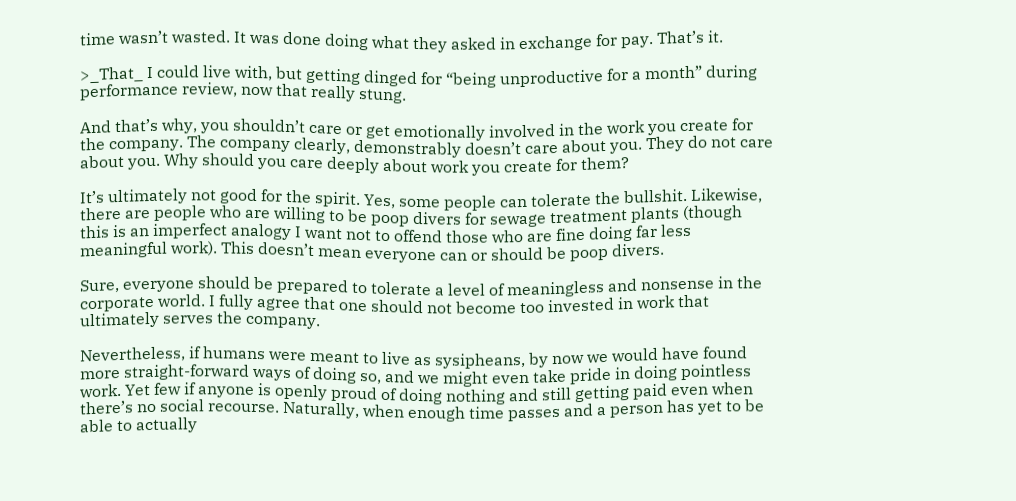time wasn’t wasted. It was done doing what they asked in exchange for pay. That’s it.

>_That_ I could live with, but getting dinged for “being unproductive for a month” during performance review, now that really stung.

And that’s why, you shouldn’t care or get emotionally involved in the work you create for the company. The company clearly, demonstrably doesn’t care about you. They do not care about you. Why should you care deeply about work you create for them?

It’s ultimately not good for the spirit. Yes, some people can tolerate the bullshit. Likewise, there are people who are willing to be poop divers for sewage treatment plants (though this is an imperfect analogy I want not to offend those who are fine doing far less meaningful work). This doesn’t mean everyone can or should be poop divers.

Sure, everyone should be prepared to tolerate a level of meaningless and nonsense in the corporate world. I fully agree that one should not become too invested in work that ultimately serves the company.

Nevertheless, if humans were meant to live as sysipheans, by now we would have found more straight-forward ways of doing so, and we might even take pride in doing pointless work. Yet few if anyone is openly proud of doing nothing and still getting paid even when there’s no social recourse. Naturally, when enough time passes and a person has yet to be able to actually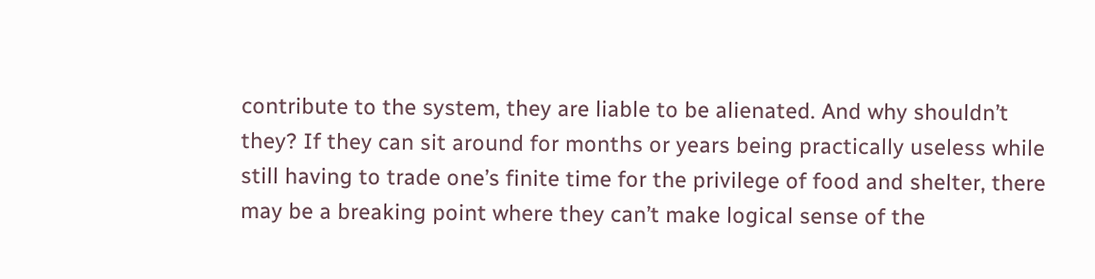contribute to the system, they are liable to be alienated. And why shouldn’t they? If they can sit around for months or years being practically useless while still having to trade one’s finite time for the privilege of food and shelter, there may be a breaking point where they can’t make logical sense of the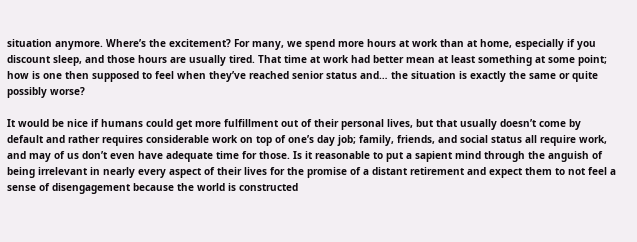situation anymore. Where’s the excitement? For many, we spend more hours at work than at home, especially if you discount sleep, and those hours are usually tired. That time at work had better mean at least something at some point; how is one then supposed to feel when they’ve reached senior status and… the situation is exactly the same or quite possibly worse?

It would be nice if humans could get more fulfillment out of their personal lives, but that usually doesn’t come by default and rather requires considerable work on top of one’s day job; family, friends, and social status all require work, and may of us don’t even have adequate time for those. Is it reasonable to put a sapient mind through the anguish of being irrelevant in nearly every aspect of their lives for the promise of a distant retirement and expect them to not feel a sense of disengagement because the world is constructed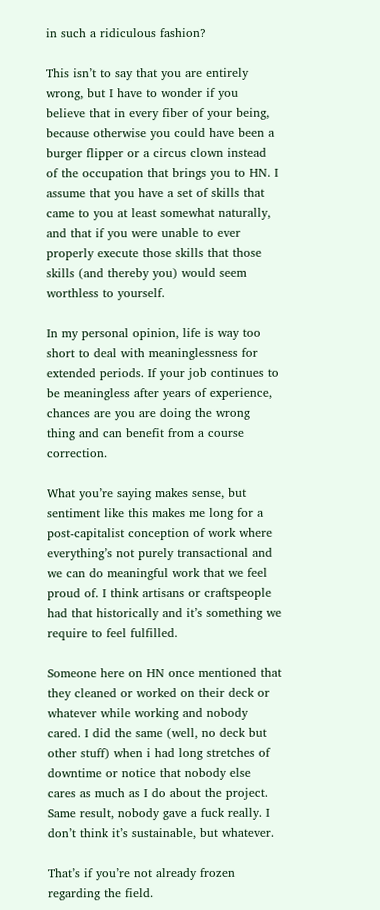in such a ridiculous fashion?

This isn’t to say that you are entirely wrong, but I have to wonder if you believe that in every fiber of your being, because otherwise you could have been a burger flipper or a circus clown instead of the occupation that brings you to HN. I assume that you have a set of skills that came to you at least somewhat naturally, and that if you were unable to ever properly execute those skills that those skills (and thereby you) would seem worthless to yourself.

In my personal opinion, life is way too short to deal with meaninglessness for extended periods. If your job continues to be meaningless after years of experience, chances are you are doing the wrong thing and can benefit from a course correction.

What you’re saying makes sense, but sentiment like this makes me long for a post-capitalist conception of work where everything’s not purely transactional and we can do meaningful work that we feel proud of. I think artisans or craftspeople had that historically and it’s something we require to feel fulfilled.

Someone here on HN once mentioned that they cleaned or worked on their deck or whatever while working and nobody cared. I did the same (well, no deck but other stuff) when i had long stretches of downtime or notice that nobody else cares as much as I do about the project. Same result, nobody gave a fuck really. I don’t think it’s sustainable, but whatever.

That’s if you’re not already frozen regarding the field.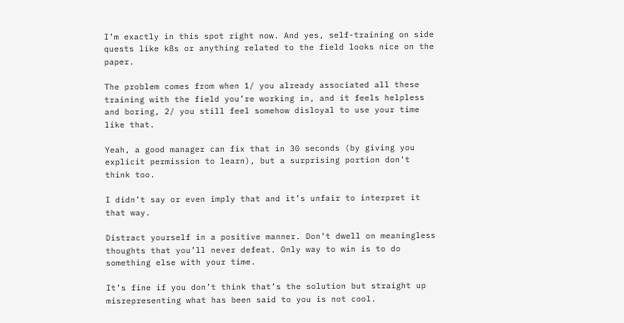I’m exactly in this spot right now. And yes, self-training on side quests like k8s or anything related to the field looks nice on the paper.

The problem comes from when 1/ you already associated all these training with the field you’re working in, and it feels helpless and boring, 2/ you still feel somehow disloyal to use your time like that.

Yeah, a good manager can fix that in 30 seconds (by giving you explicit permission to learn), but a surprising portion don’t think too.

I didn’t say or even imply that and it’s unfair to interpret it that way.

Distract yourself in a positive manner. Don’t dwell on meaningless thoughts that you’ll never defeat. Only way to win is to do something else with your time.

It’s fine if you don’t think that’s the solution but straight up misrepresenting what has been said to you is not cool.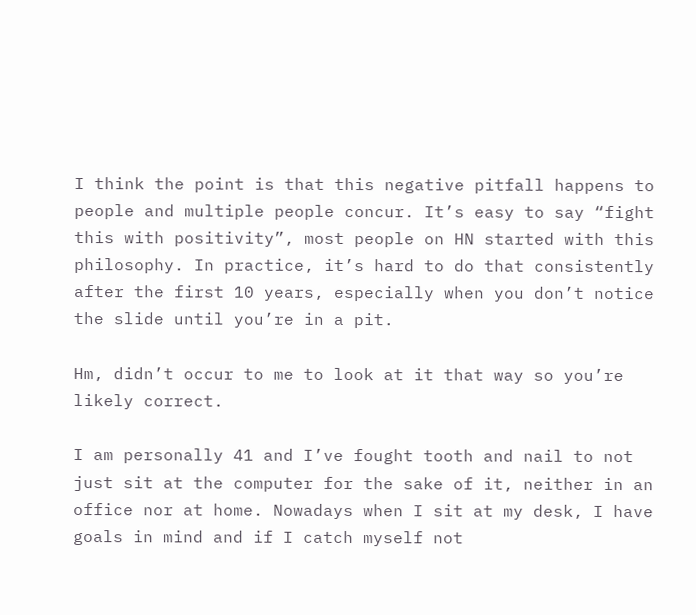I think the point is that this negative pitfall happens to people and multiple people concur. It’s easy to say “fight this with positivity”, most people on HN started with this philosophy. In practice, it’s hard to do that consistently after the first 10 years, especially when you don’t notice the slide until you’re in a pit.

Hm, didn’t occur to me to look at it that way so you’re likely correct.

I am personally 41 and I’ve fought tooth and nail to not just sit at the computer for the sake of it, neither in an office nor at home. Nowadays when I sit at my desk, I have goals in mind and if I catch myself not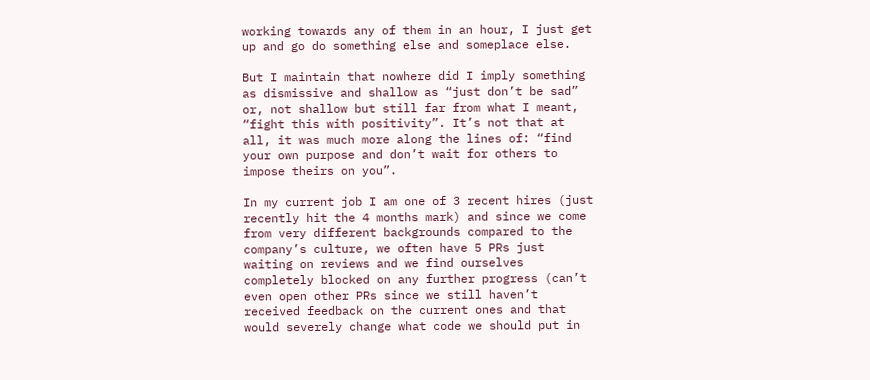working towards any of them in an hour, I just get up and go do something else and someplace else.

But I maintain that nowhere did I imply something as dismissive and shallow as “just don’t be sad” or, not shallow but still far from what I meant, “fight this with positivity”. It’s not that at all, it was much more along the lines of: “find your own purpose and don’t wait for others to impose theirs on you”.

In my current job I am one of 3 recent hires (just recently hit the 4 months mark) and since we come from very different backgrounds compared to the company’s culture, we often have 5 PRs just waiting on reviews and we find ourselves completely blocked on any further progress (can’t even open other PRs since we still haven’t received feedback on the current ones and that would severely change what code we should put in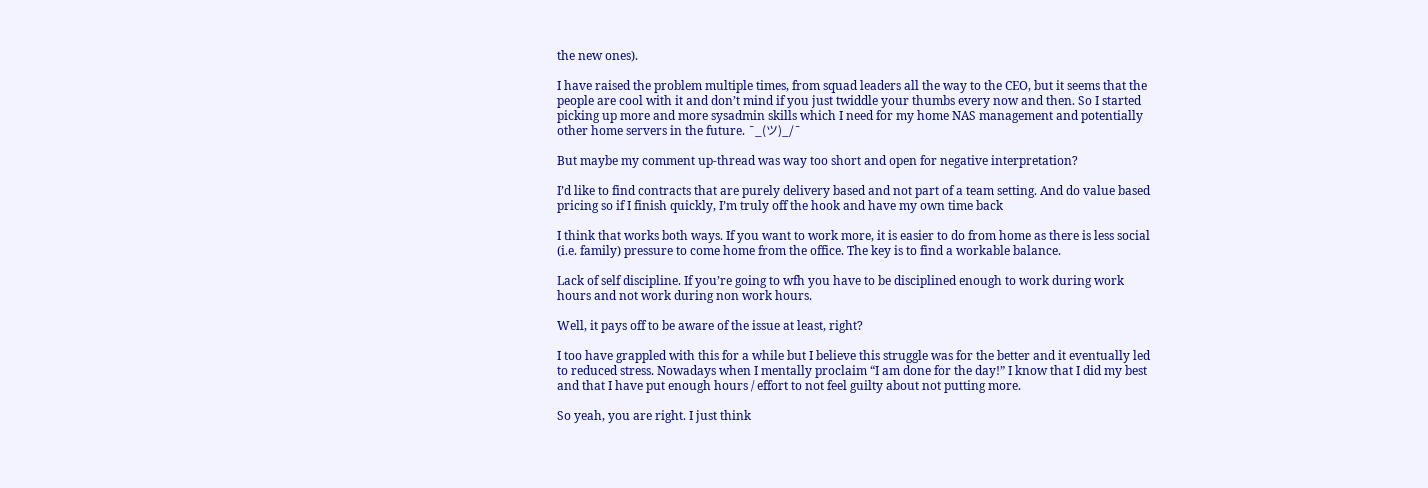the new ones).

I have raised the problem multiple times, from squad leaders all the way to the CEO, but it seems that the people are cool with it and don’t mind if you just twiddle your thumbs every now and then. So I started picking up more and more sysadmin skills which I need for my home NAS management and potentially other home servers in the future. ¯_(ツ)_/¯

But maybe my comment up-thread was way too short and open for negative interpretation?

I’d like to find contracts that are purely delivery based and not part of a team setting. And do value based pricing so if I finish quickly, I’m truly off the hook and have my own time back

I think that works both ways. If you want to work more, it is easier to do from home as there is less social (i.e. family) pressure to come home from the office. The key is to find a workable balance.

Lack of self discipline. If you’re going to wfh you have to be disciplined enough to work during work hours and not work during non work hours.

Well, it pays off to be aware of the issue at least, right?

I too have grappled with this for a while but I believe this struggle was for the better and it eventually led to reduced stress. Nowadays when I mentally proclaim “I am done for the day!” I know that I did my best and that I have put enough hours / effort to not feel guilty about not putting more.

So yeah, you are right. I just think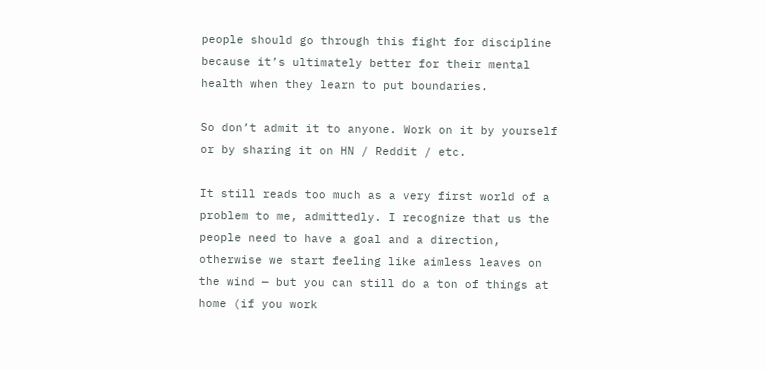people should go through this fight for discipline because it’s ultimately better for their mental health when they learn to put boundaries.

So don’t admit it to anyone. Work on it by yourself or by sharing it on HN / Reddit / etc.

It still reads too much as a very first world of a problem to me, admittedly. I recognize that us the people need to have a goal and a direction, otherwise we start feeling like aimless leaves on the wind — but you can still do a ton of things at home (if you work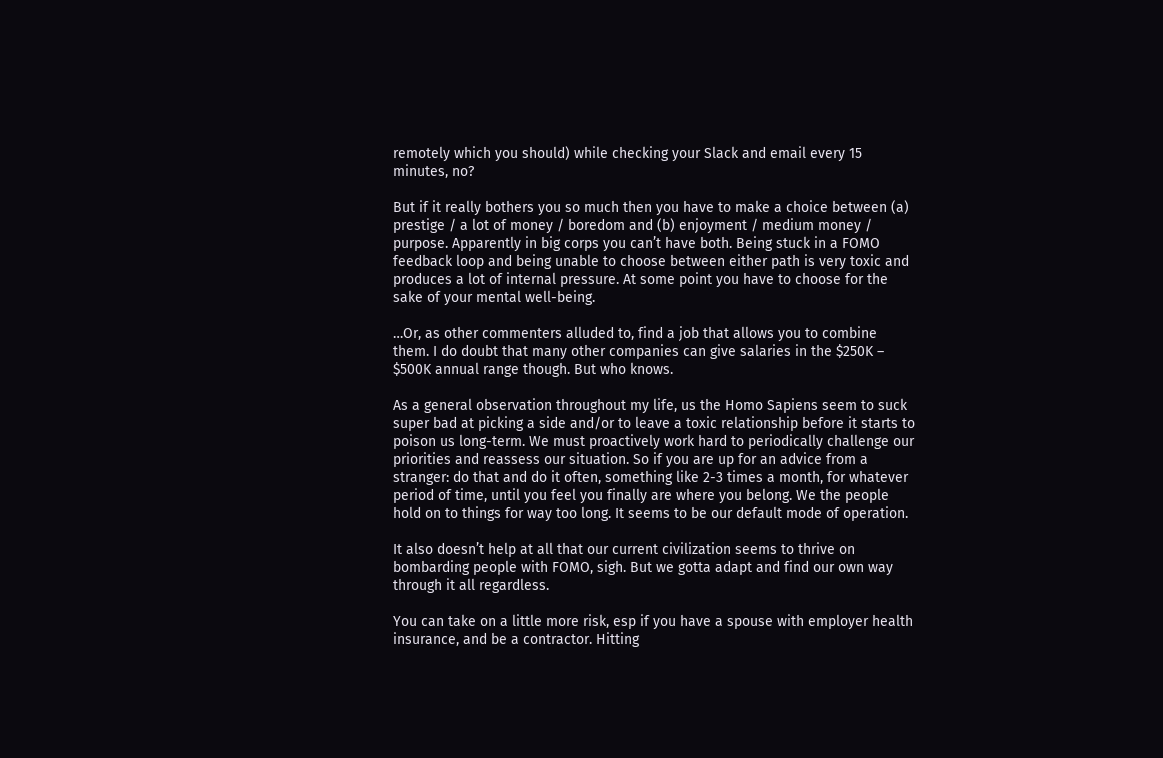remotely which you should) while checking your Slack and email every 15 minutes, no?

But if it really bothers you so much then you have to make a choice between (a) prestige / a lot of money / boredom and (b) enjoyment / medium money / purpose. Apparently in big corps you can’t have both. Being stuck in a FOMO feedback loop and being unable to choose between either path is very toxic and produces a lot of internal pressure. At some point you have to choose for the sake of your mental well-being.

…Or, as other commenters alluded to, find a job that allows you to combine them. I do doubt that many other companies can give salaries in the $250K – $500K annual range though. But who knows.

As a general observation throughout my life, us the Homo Sapiens seem to suck super bad at picking a side and/or to leave a toxic relationship before it starts to poison us long-term. We must proactively work hard to periodically challenge our priorities and reassess our situation. So if you are up for an advice from a stranger: do that and do it often, something like 2-3 times a month, for whatever period of time, until you feel you finally are where you belong. We the people hold on to things for way too long. It seems to be our default mode of operation.

It also doesn’t help at all that our current civilization seems to thrive on bombarding people with FOMO, sigh. But we gotta adapt and find our own way through it all regardless.

You can take on a little more risk, esp if you have a spouse with employer health insurance, and be a contractor. Hitting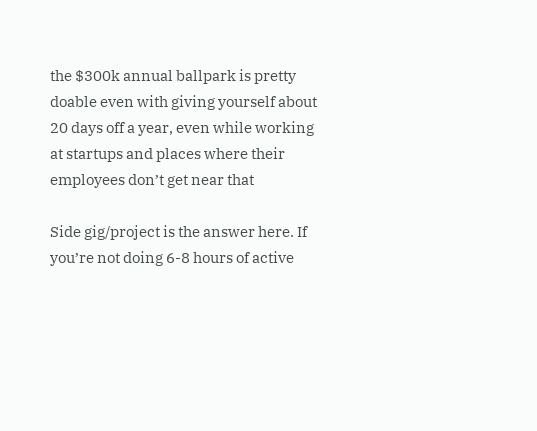the $300k annual ballpark is pretty doable even with giving yourself about 20 days off a year, even while working at startups and places where their employees don’t get near that

Side gig/project is the answer here. If you’re not doing 6-8 hours of active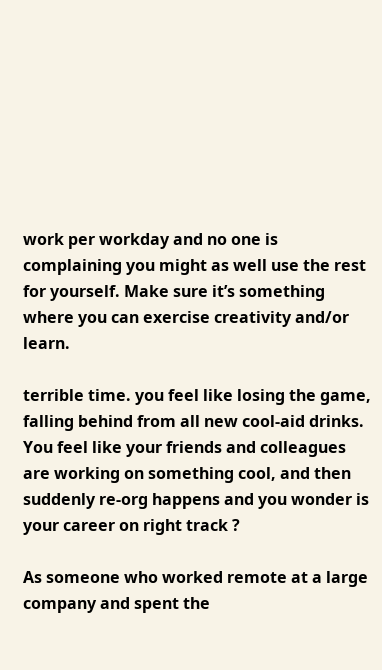work per workday and no one is complaining you might as well use the rest for yourself. Make sure it’s something where you can exercise creativity and/or learn.

terrible time. you feel like losing the game, falling behind from all new cool-aid drinks. You feel like your friends and colleagues are working on something cool, and then suddenly re-org happens and you wonder is your career on right track ?

As someone who worked remote at a large company and spent the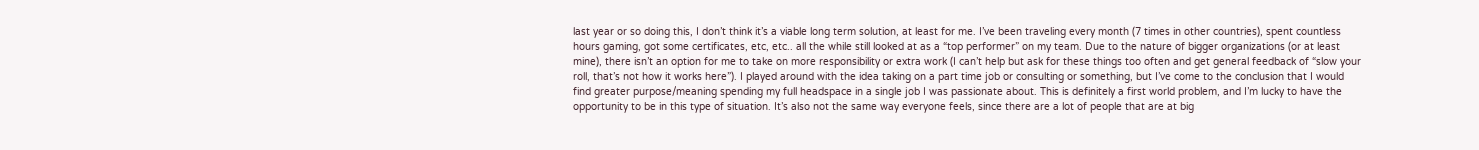last year or so doing this, I don’t think it’s a viable long term solution, at least for me. I’ve been traveling every month (7 times in other countries), spent countless hours gaming, got some certificates, etc, etc.. all the while still looked at as a “top performer” on my team. Due to the nature of bigger organizations (or at least mine), there isn’t an option for me to take on more responsibility or extra work (I can’t help but ask for these things too often and get general feedback of “slow your roll, that’s not how it works here”). I played around with the idea taking on a part time job or consulting or something, but I’ve come to the conclusion that I would find greater purpose/meaning spending my full headspace in a single job I was passionate about. This is definitely a first world problem, and I’m lucky to have the opportunity to be in this type of situation. It’s also not the same way everyone feels, since there are a lot of people that are at big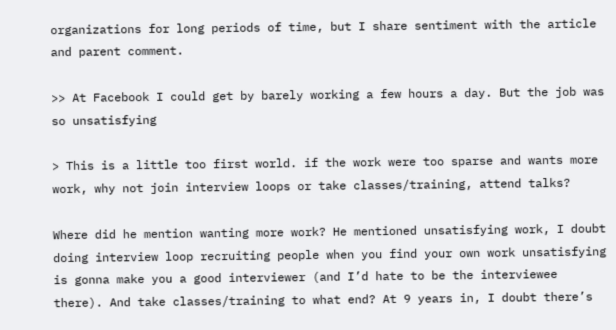organizations for long periods of time, but I share sentiment with the article and parent comment.

>> At Facebook I could get by barely working a few hours a day. But the job was so unsatisfying

> This is a little too first world. if the work were too sparse and wants more work, why not join interview loops or take classes/training, attend talks?

Where did he mention wanting more work? He mentioned unsatisfying work, I doubt doing interview loop recruiting people when you find your own work unsatisfying is gonna make you a good interviewer (and I’d hate to be the interviewee there). And take classes/training to what end? At 9 years in, I doubt there’s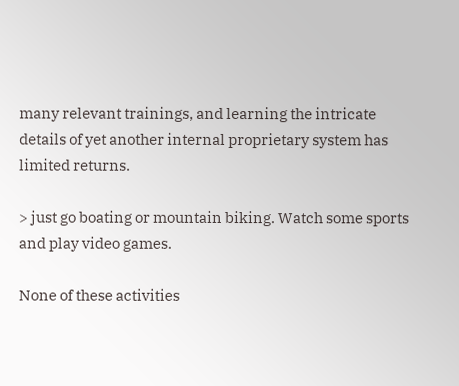many relevant trainings, and learning the intricate details of yet another internal proprietary system has limited returns.

> just go boating or mountain biking. Watch some sports and play video games.

None of these activities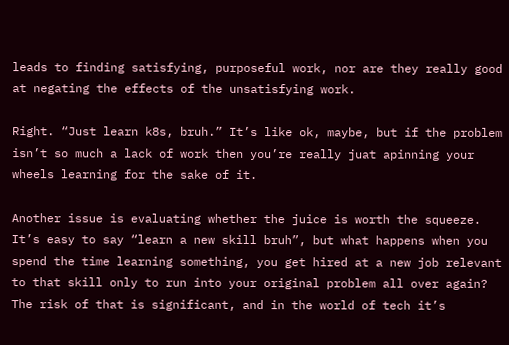leads to finding satisfying, purposeful work, nor are they really good at negating the effects of the unsatisfying work.

Right. “Just learn k8s, bruh.” It’s like ok, maybe, but if the problem isn’t so much a lack of work then you’re really juat apinning your wheels learning for the sake of it.

Another issue is evaluating whether the juice is worth the squeeze. It’s easy to say “learn a new skill bruh”, but what happens when you spend the time learning something, you get hired at a new job relevant to that skill only to run into your original problem all over again? The risk of that is significant, and in the world of tech it’s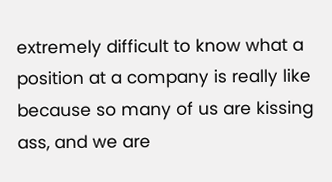extremely difficult to know what a position at a company is really like because so many of us are kissing ass, and we are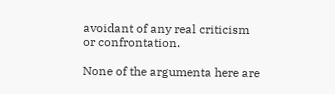avoidant of any real criticism or confrontation.

None of the argumenta here are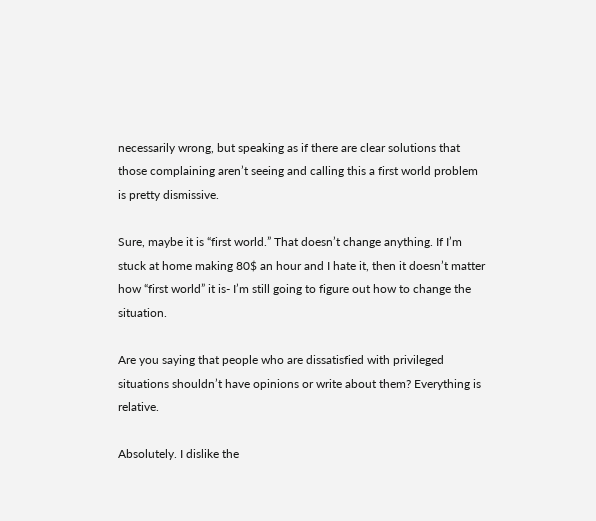necessarily wrong, but speaking as if there are clear solutions that those complaining aren’t seeing and calling this a first world problem is pretty dismissive.

Sure, maybe it is “first world.” That doesn’t change anything. If I’m stuck at home making 80$ an hour and I hate it, then it doesn’t matter how “first world” it is- I’m still going to figure out how to change the situation.

Are you saying that people who are dissatisfied with privileged situations shouldn’t have opinions or write about them? Everything is relative.

Absolutely. I dislike the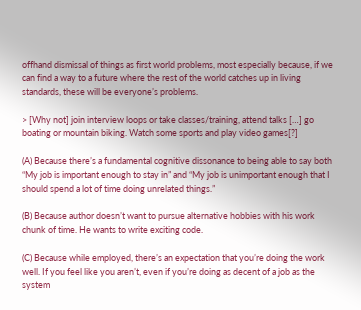offhand dismissal of things as first world problems, most especially because, if we can find a way to a future where the rest of the world catches up in living standards, these will be everyone’s problems.

> [Why not] join interview loops or take classes/training, attend talks […] go boating or mountain biking. Watch some sports and play video games[?]

(A) Because there’s a fundamental cognitive dissonance to being able to say both “My job is important enough to stay in” and “My job is unimportant enough that I should spend a lot of time doing unrelated things.”

(B) Because author doesn’t want to pursue alternative hobbies with his work chunk of time. He wants to write exciting code.

(C) Because while employed, there’s an expectation that you’re doing the work well. If you feel like you aren’t, even if you’re doing as decent of a job as the system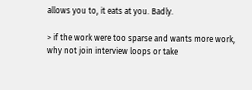allows you to, it eats at you. Badly.

> if the work were too sparse and wants more work, why not join interview loops or take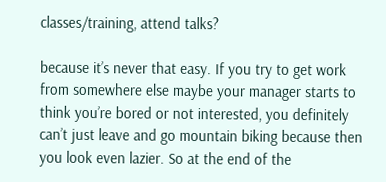classes/training, attend talks?

because it’s never that easy. If you try to get work from somewhere else maybe your manager starts to think you’re bored or not interested, you definitely can’t just leave and go mountain biking because then you look even lazier. So at the end of the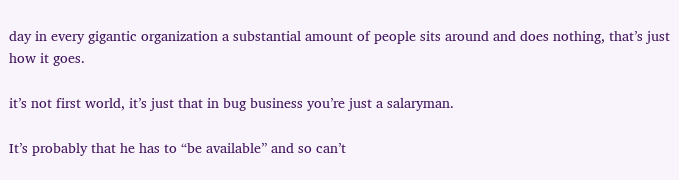day in every gigantic organization a substantial amount of people sits around and does nothing, that’s just how it goes.

it’s not first world, it’s just that in bug business you’re just a salaryman.

It’s probably that he has to “be available” and so can’t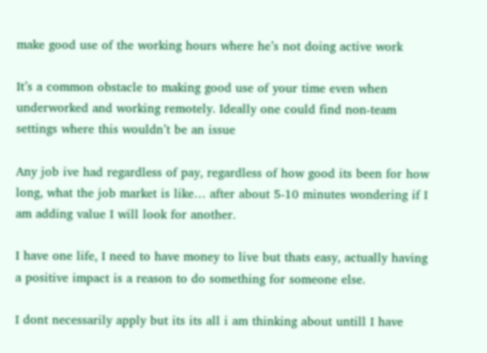make good use of the working hours where he’s not doing active work

It’s a common obstacle to making good use of your time even when underworked and working remotely. Ideally one could find non-team settings where this wouldn’t be an issue

Any job ive had regardless of pay, regardless of how good its been for how long, what the job market is like… after about 5-10 minutes wondering if I am adding value I will look for another.

I have one life, I need to have money to live but thats easy, actually having a positive impact is a reason to do something for someone else.

I dont necessarily apply but its its all i am thinking about untill I have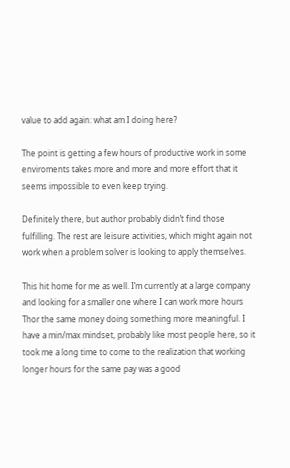value to add again: what am I doing here?

The point is getting a few hours of productive work in some enviroments takes more and more and more effort that it seems impossible to even keep trying.

Definitely there, but author probably didn’t find those fulfilling. The rest are leisure activities, which might again not work when a problem solver is looking to apply themselves.

This hit home for me as well. I’m currently at a large company and looking for a smaller one where I can work more hours Thor the same money doing something more meaningful. I have a min/max mindset, probably like most people here, so it took me a long time to come to the realization that working longer hours for the same pay was a good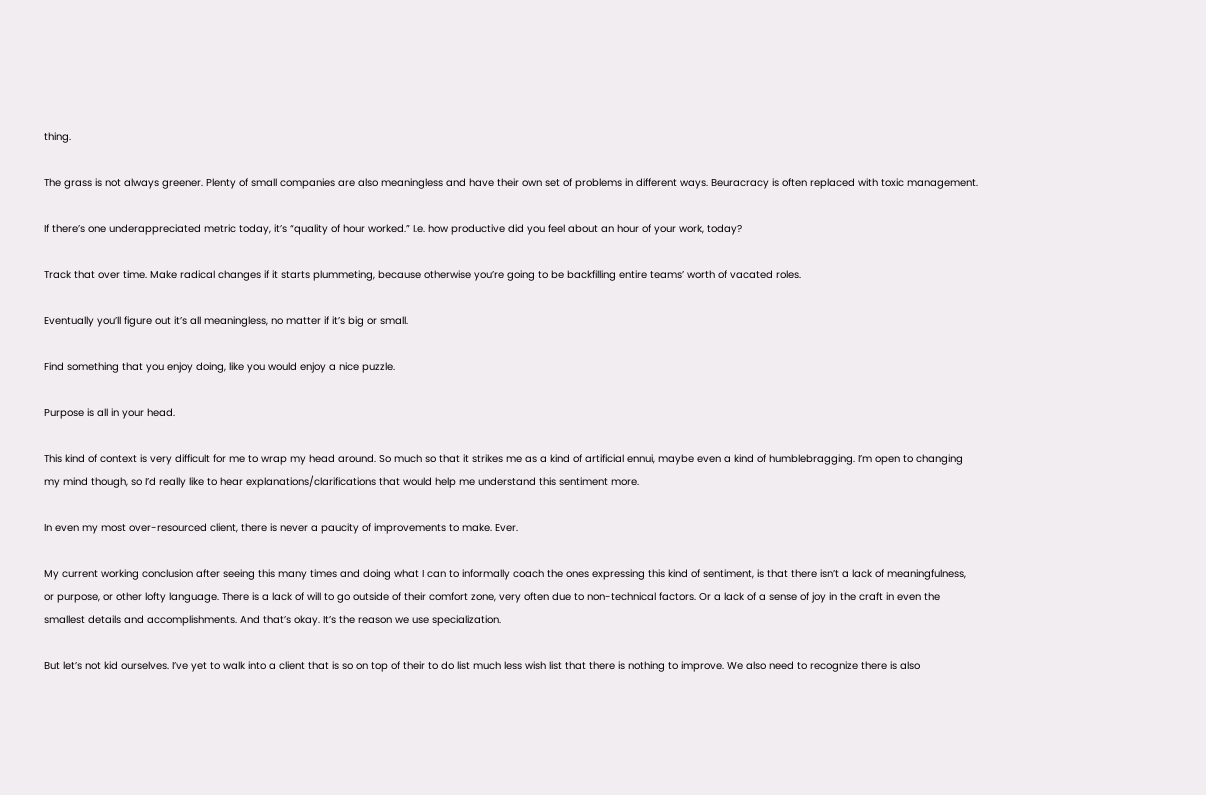thing.

The grass is not always greener. Plenty of small companies are also meaningless and have their own set of problems in different ways. Beuracracy is often replaced with toxic management.

If there’s one underappreciated metric today, it’s “quality of hour worked.” I.e. how productive did you feel about an hour of your work, today?

Track that over time. Make radical changes if it starts plummeting, because otherwise you’re going to be backfilling entire teams’ worth of vacated roles.

Eventually you’ll figure out it’s all meaningless, no matter if it’s big or small.

Find something that you enjoy doing, like you would enjoy a nice puzzle.

Purpose is all in your head.

This kind of context is very difficult for me to wrap my head around. So much so that it strikes me as a kind of artificial ennui, maybe even a kind of humblebragging. I’m open to changing my mind though, so I’d really like to hear explanations/clarifications that would help me understand this sentiment more.

In even my most over-resourced client, there is never a paucity of improvements to make. Ever.

My current working conclusion after seeing this many times and doing what I can to informally coach the ones expressing this kind of sentiment, is that there isn’t a lack of meaningfulness, or purpose, or other lofty language. There is a lack of will to go outside of their comfort zone, very often due to non-technical factors. Or a lack of a sense of joy in the craft in even the smallest details and accomplishments. And that’s okay. It’s the reason we use specialization.

But let’s not kid ourselves. I’ve yet to walk into a client that is so on top of their to do list much less wish list that there is nothing to improve. We also need to recognize there is also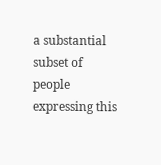a substantial subset of people expressing this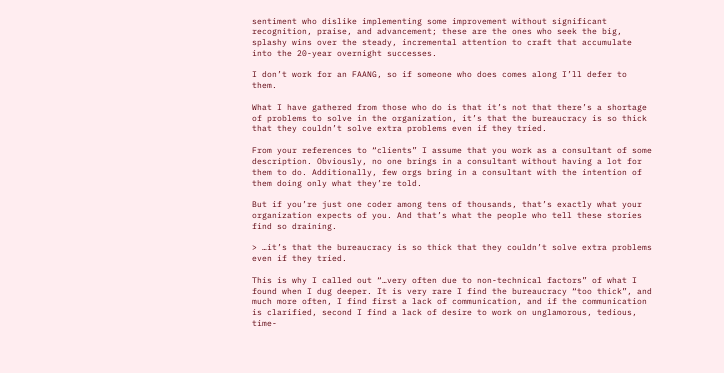sentiment who dislike implementing some improvement without significant recognition, praise, and advancement; these are the ones who seek the big, splashy wins over the steady, incremental attention to craft that accumulate into the 20-year overnight successes.

I don’t work for an FAANG, so if someone who does comes along I’ll defer to them.

What I have gathered from those who do is that it’s not that there’s a shortage of problems to solve in the organization, it’s that the bureaucracy is so thick that they couldn’t solve extra problems even if they tried.

From your references to “clients” I assume that you work as a consultant of some description. Obviously, no one brings in a consultant without having a lot for them to do. Additionally, few orgs bring in a consultant with the intention of them doing only what they’re told.

But if you’re just one coder among tens of thousands, that’s exactly what your organization expects of you. And that’s what the people who tell these stories find so draining.

> …it’s that the bureaucracy is so thick that they couldn’t solve extra problems even if they tried.

This is why I called out “…very often due to non-technical factors” of what I found when I dug deeper. It is very rare I find the bureaucracy “too thick”, and much more often, I find first a lack of communication, and if the communication is clarified, second I find a lack of desire to work on unglamorous, tedious, time-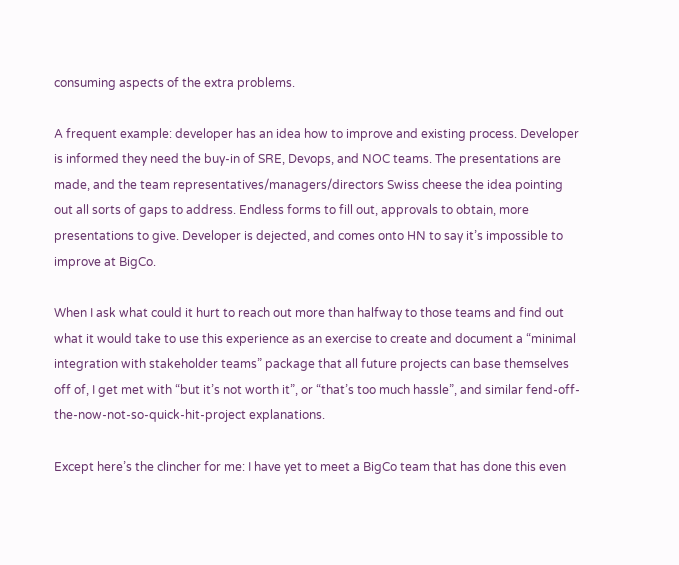consuming aspects of the extra problems.

A frequent example: developer has an idea how to improve and existing process. Developer is informed they need the buy-in of SRE, Devops, and NOC teams. The presentations are made, and the team representatives/managers/directors Swiss cheese the idea pointing out all sorts of gaps to address. Endless forms to fill out, approvals to obtain, more presentations to give. Developer is dejected, and comes onto HN to say it’s impossible to improve at BigCo.

When I ask what could it hurt to reach out more than halfway to those teams and find out what it would take to use this experience as an exercise to create and document a “minimal integration with stakeholder teams” package that all future projects can base themselves off of, I get met with “but it’s not worth it”, or “that’s too much hassle”, and similar fend-off-the-now-not-so-quick-hit-project explanations.

Except here’s the clincher for me: I have yet to meet a BigCo team that has done this even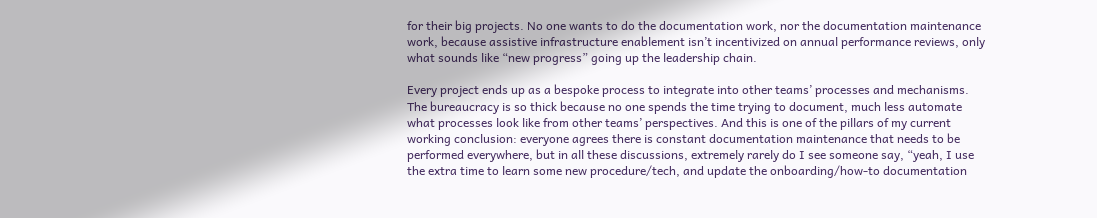for their big projects. No one wants to do the documentation work, nor the documentation maintenance work, because assistive infrastructure enablement isn’t incentivized on annual performance reviews, only what sounds like “new progress” going up the leadership chain.

Every project ends up as a bespoke process to integrate into other teams’ processes and mechanisms. The bureaucracy is so thick because no one spends the time trying to document, much less automate what processes look like from other teams’ perspectives. And this is one of the pillars of my current working conclusion: everyone agrees there is constant documentation maintenance that needs to be performed everywhere, but in all these discussions, extremely rarely do I see someone say, “yeah, I use the extra time to learn some new procedure/tech, and update the onboarding/how-to documentation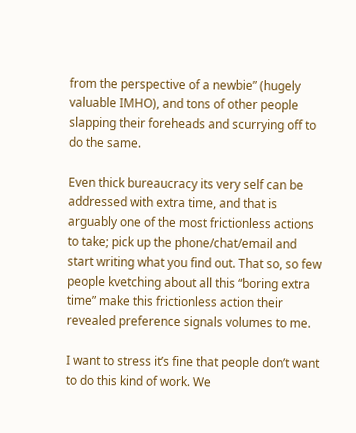from the perspective of a newbie” (hugely valuable IMHO), and tons of other people slapping their foreheads and scurrying off to do the same.

Even thick bureaucracy its very self can be addressed with extra time, and that is arguably one of the most frictionless actions to take; pick up the phone/chat/email and start writing what you find out. That so, so few people kvetching about all this “boring extra time” make this frictionless action their revealed preference signals volumes to me.

I want to stress it’s fine that people don’t want to do this kind of work. We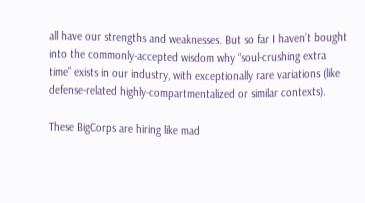all have our strengths and weaknesses. But so far I haven’t bought into the commonly-accepted wisdom why “soul-crushing extra time” exists in our industry, with exceptionally rare variations (like defense-related highly-compartmentalized or similar contexts).

These BigCorps are hiring like mad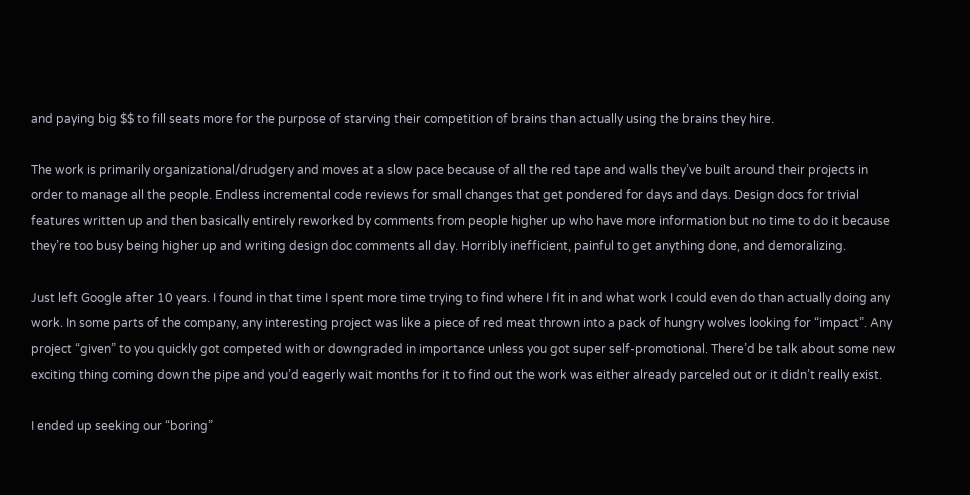and paying big $$ to fill seats more for the purpose of starving their competition of brains than actually using the brains they hire.

The work is primarily organizational/drudgery and moves at a slow pace because of all the red tape and walls they’ve built around their projects in order to manage all the people. Endless incremental code reviews for small changes that get pondered for days and days. Design docs for trivial features written up and then basically entirely reworked by comments from people higher up who have more information but no time to do it because they’re too busy being higher up and writing design doc comments all day. Horribly inefficient, painful to get anything done, and demoralizing.

Just left Google after 10 years. I found in that time I spent more time trying to find where I fit in and what work I could even do than actually doing any work. In some parts of the company, any interesting project was like a piece of red meat thrown into a pack of hungry wolves looking for “impact”. Any project “given” to you quickly got competed with or downgraded in importance unless you got super self-promotional. There’d be talk about some new exciting thing coming down the pipe and you’d eagerly wait months for it to find out the work was either already parceled out or it didn’t really exist.

I ended up seeking our “boring”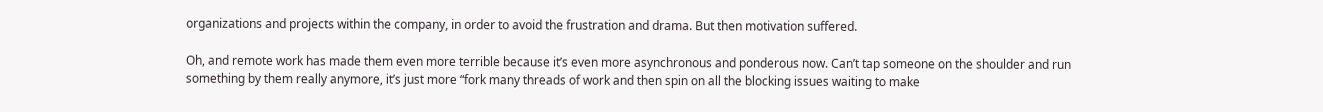organizations and projects within the company, in order to avoid the frustration and drama. But then motivation suffered.

Oh, and remote work has made them even more terrible because it’s even more asynchronous and ponderous now. Can’t tap someone on the shoulder and run something by them really anymore, it’s just more “fork many threads of work and then spin on all the blocking issues waiting to make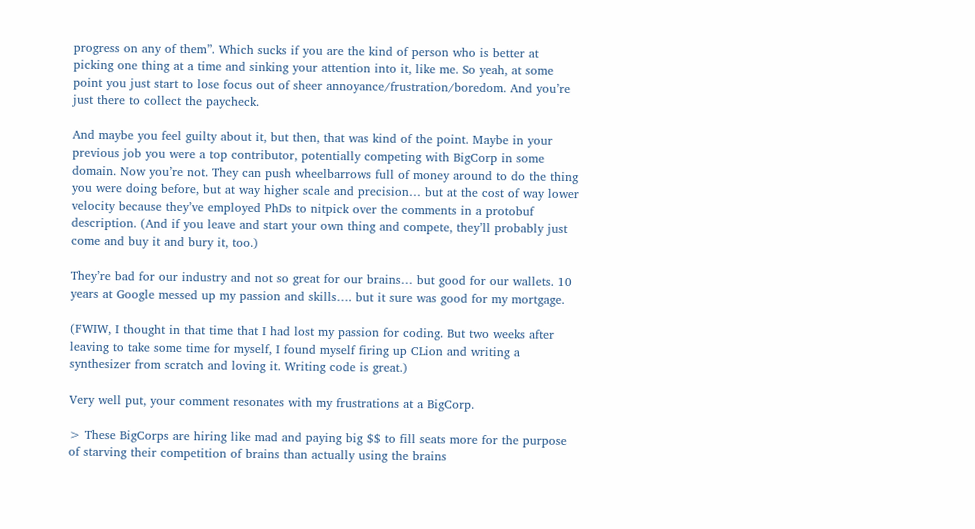progress on any of them”. Which sucks if you are the kind of person who is better at picking one thing at a time and sinking your attention into it, like me. So yeah, at some point you just start to lose focus out of sheer annoyance/frustration/boredom. And you’re just there to collect the paycheck.

And maybe you feel guilty about it, but then, that was kind of the point. Maybe in your previous job you were a top contributor, potentially competing with BigCorp in some domain. Now you’re not. They can push wheelbarrows full of money around to do the thing you were doing before, but at way higher scale and precision… but at the cost of way lower velocity because they’ve employed PhDs to nitpick over the comments in a protobuf description. (And if you leave and start your own thing and compete, they’ll probably just come and buy it and bury it, too.)

They’re bad for our industry and not so great for our brains… but good for our wallets. 10 years at Google messed up my passion and skills…. but it sure was good for my mortgage.

(FWIW, I thought in that time that I had lost my passion for coding. But two weeks after leaving to take some time for myself, I found myself firing up CLion and writing a synthesizer from scratch and loving it. Writing code is great.)

Very well put, your comment resonates with my frustrations at a BigCorp.

> These BigCorps are hiring like mad and paying big $$ to fill seats more for the purpose of starving their competition of brains than actually using the brains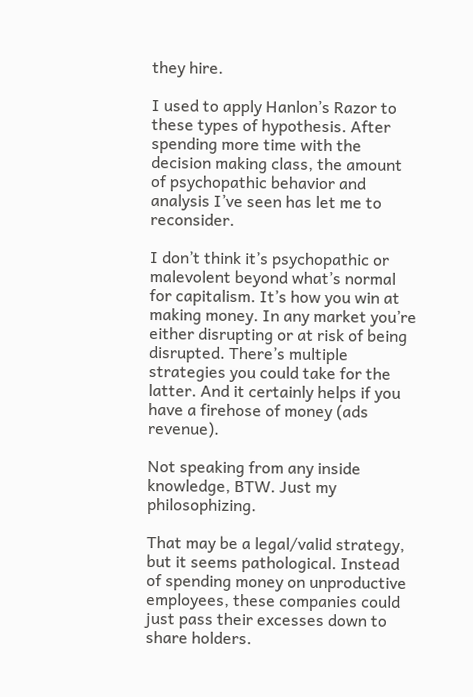they hire.

I used to apply Hanlon’s Razor to these types of hypothesis. After spending more time with the decision making class, the amount of psychopathic behavior and analysis I’ve seen has let me to reconsider.

I don’t think it’s psychopathic or malevolent beyond what’s normal for capitalism. It’s how you win at making money. In any market you’re either disrupting or at risk of being disrupted. There’s multiple strategies you could take for the latter. And it certainly helps if you have a firehose of money (ads revenue).

Not speaking from any inside knowledge, BTW. Just my philosophizing.

That may be a legal/valid strategy, but it seems pathological. Instead of spending money on unproductive employees, these companies could just pass their excesses down to share holders.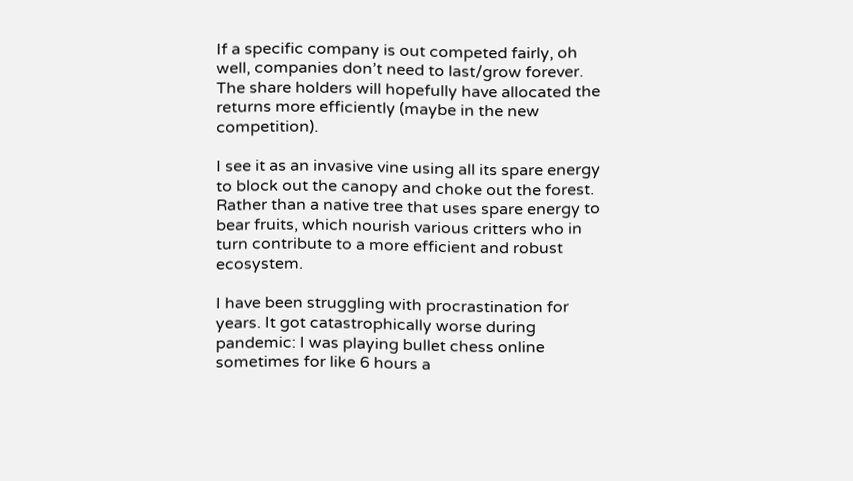If a specific company is out competed fairly, oh well, companies don’t need to last/grow forever. The share holders will hopefully have allocated the returns more efficiently (maybe in the new competition).

I see it as an invasive vine using all its spare energy to block out the canopy and choke out the forest. Rather than a native tree that uses spare energy to bear fruits, which nourish various critters who in turn contribute to a more efficient and robust ecosystem.

I have been struggling with procrastination for years. It got catastrophically worse during pandemic: I was playing bullet chess online sometimes for like 6 hours a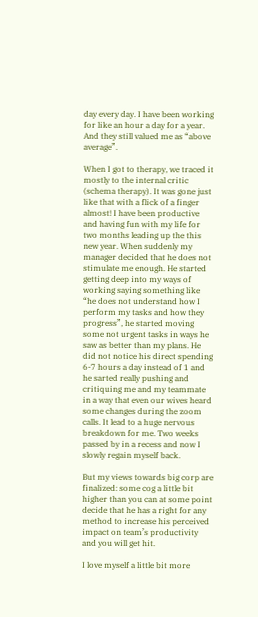day every day. I have been working for like an hour a day for a year. And they still valued me as “above average”.

When I got to therapy, we traced it mostly to the internal critic (schema therapy). It was gone just like that with a flick of a finger almost! I have been productive and having fun with my life for two months leading up the this new year. When suddenly my manager decided that he does not stimulate me enough. He started getting deep into my ways of working saying something like “he does not understand how I perform my tasks and how they progress”, he started moving some not urgent tasks in ways he saw as better than my plans. He did not notice his direct spending 6-7 hours a day instead of 1 and he sarted really pushing and critiquing me and my teammate in a way that even our wives heard some changes during the zoom calls. It lead to a huge nervous breakdown for me. Two weeks passed by in a recess and now I slowly regain myself back.

But my views towards big corp are finalized: some cog a little bit higher than you can at some point decide that he has a right for any method to increase his perceived impact on team’s productivity and you will get hit.

I love myself a little bit more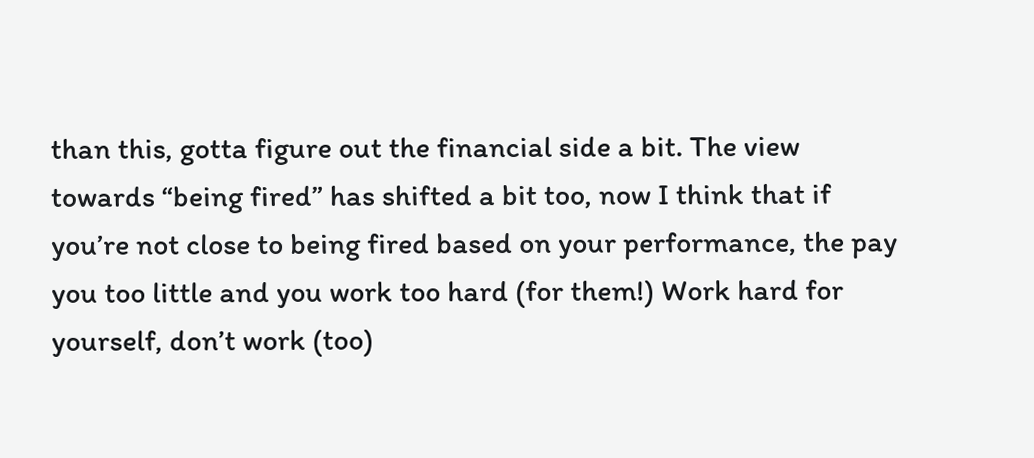than this, gotta figure out the financial side a bit. The view towards “being fired” has shifted a bit too, now I think that if you’re not close to being fired based on your performance, the pay you too little and you work too hard (for them!) Work hard for yourself, don’t work (too)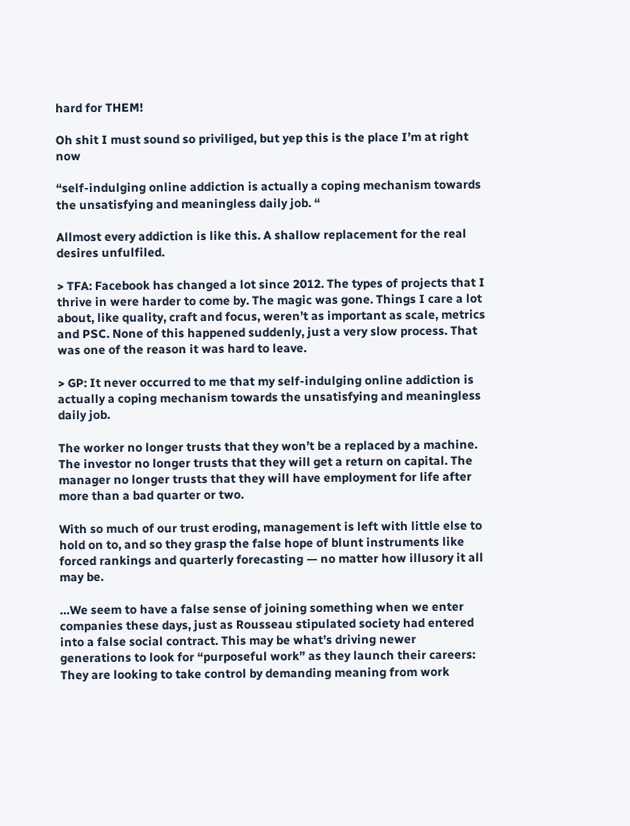hard for THEM!

Oh shit I must sound so priviliged, but yep this is the place I’m at right now

“self-indulging online addiction is actually a coping mechanism towards the unsatisfying and meaningless daily job. “

Allmost every addiction is like this. A shallow replacement for the real desires unfulfiled.

> TFA: Facebook has changed a lot since 2012. The types of projects that I thrive in were harder to come by. The magic was gone. Things I care a lot about, like quality, craft and focus, weren’t as important as scale, metrics and PSC. None of this happened suddenly, just a very slow process. That was one of the reason it was hard to leave.

> GP: It never occurred to me that my self-indulging online addiction is actually a coping mechanism towards the unsatisfying and meaningless daily job.

The worker no longer trusts that they won’t be a replaced by a machine. The investor no longer trusts that they will get a return on capital. The manager no longer trusts that they will have employment for life after more than a bad quarter or two.

With so much of our trust eroding, management is left with little else to hold on to, and so they grasp the false hope of blunt instruments like forced rankings and quarterly forecasting — no matter how illusory it all may be.

…We seem to have a false sense of joining something when we enter companies these days, just as Rousseau stipulated society had entered into a false social contract. This may be what’s driving newer generations to look for “purposeful work” as they launch their careers: They are looking to take control by demanding meaning from work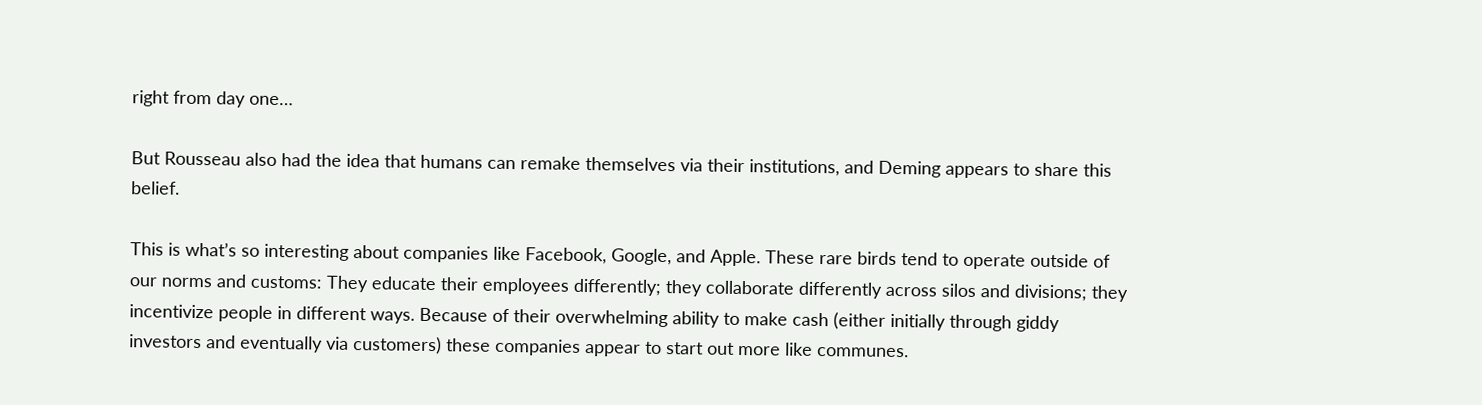right from day one…

But Rousseau also had the idea that humans can remake themselves via their institutions, and Deming appears to share this belief.

This is what’s so interesting about companies like Facebook, Google, and Apple. These rare birds tend to operate outside of our norms and customs: They educate their employees differently; they collaborate differently across silos and divisions; they incentivize people in different ways. Because of their overwhelming ability to make cash (either initially through giddy investors and eventually via customers) these companies appear to start out more like communes.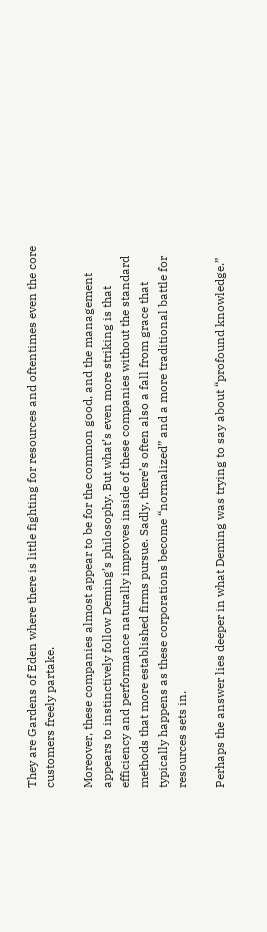They are Gardens of Eden where there is little fighting for resources and oftentimes even the core customers freely partake.

Moreover, these companies almost appear to be for the common good, and the management appears to instinctively follow Deming’s philosophy. But what’s even more striking is that efficiency and performance naturally improves inside of these companies without the standard methods that more established firms pursue. Sadly, there’s often also a fall from grace that typically happens as these corporations become “normalized” and a more traditional battle for resources sets in.

Perhaps the answer lies deeper in what Deming was trying to say about “profound knowledge.”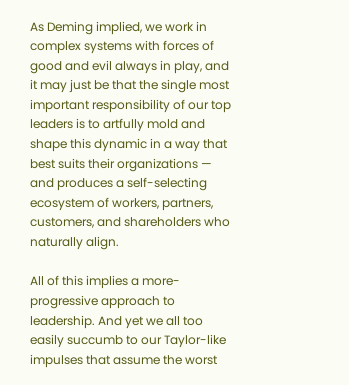As Deming implied, we work in complex systems with forces of good and evil always in play, and it may just be that the single most important responsibility of our top leaders is to artfully mold and shape this dynamic in a way that best suits their organizations — and produces a self-selecting ecosystem of workers, partners, customers, and shareholders who naturally align.

All of this implies a more-progressive approach to leadership. And yet we all too easily succumb to our Taylor-like impulses that assume the worst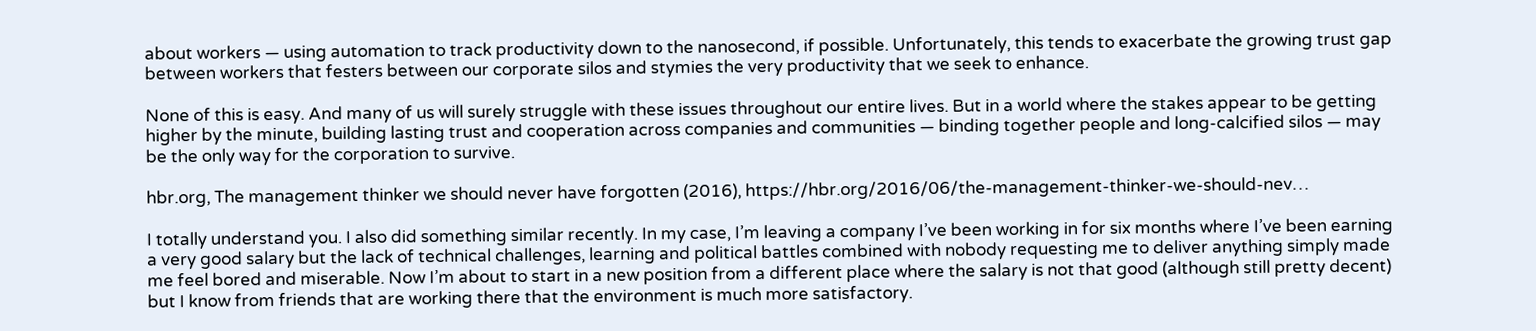about workers — using automation to track productivity down to the nanosecond, if possible. Unfortunately, this tends to exacerbate the growing trust gap between workers that festers between our corporate silos and stymies the very productivity that we seek to enhance.

None of this is easy. And many of us will surely struggle with these issues throughout our entire lives. But in a world where the stakes appear to be getting higher by the minute, building lasting trust and cooperation across companies and communities — binding together people and long-calcified silos — may be the only way for the corporation to survive.

hbr.org, The management thinker we should never have forgotten (2016), https://hbr.org/2016/06/the-management-thinker-we-should-nev…

I totally understand you. I also did something similar recently. In my case, I’m leaving a company I’ve been working in for six months where I’ve been earning a very good salary but the lack of technical challenges, learning and political battles combined with nobody requesting me to deliver anything simply made me feel bored and miserable. Now I’m about to start in a new position from a different place where the salary is not that good (although still pretty decent) but I know from friends that are working there that the environment is much more satisfactory.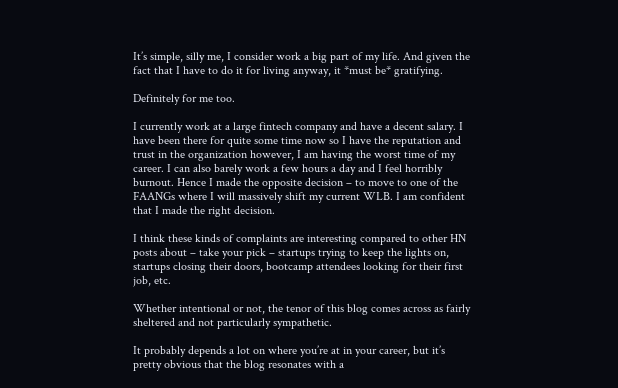It’s simple, silly me, I consider work a big part of my life. And given the fact that I have to do it for living anyway, it *must be* gratifying.

Definitely for me too.

I currently work at a large fintech company and have a decent salary. I have been there for quite some time now so I have the reputation and trust in the organization however, I am having the worst time of my career. I can also barely work a few hours a day and I feel horribly burnout. Hence I made the opposite decision – to move to one of the FAANGs where I will massively shift my current WLB. I am confident that I made the right decision.

I think these kinds of complaints are interesting compared to other HN posts about – take your pick – startups trying to keep the lights on, startups closing their doors, bootcamp attendees looking for their first job, etc.

Whether intentional or not, the tenor of this blog comes across as fairly sheltered and not particularly sympathetic.

It probably depends a lot on where you’re at in your career, but it’s pretty obvious that the blog resonates with a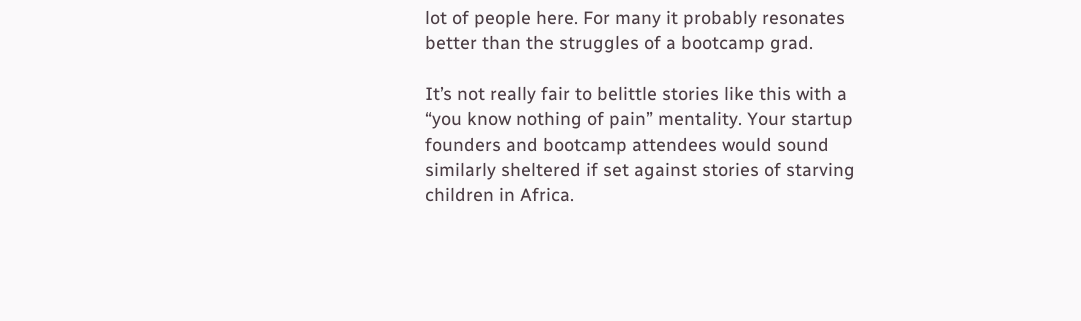lot of people here. For many it probably resonates better than the struggles of a bootcamp grad.

It’s not really fair to belittle stories like this with a “you know nothing of pain” mentality. Your startup founders and bootcamp attendees would sound similarly sheltered if set against stories of starving children in Africa.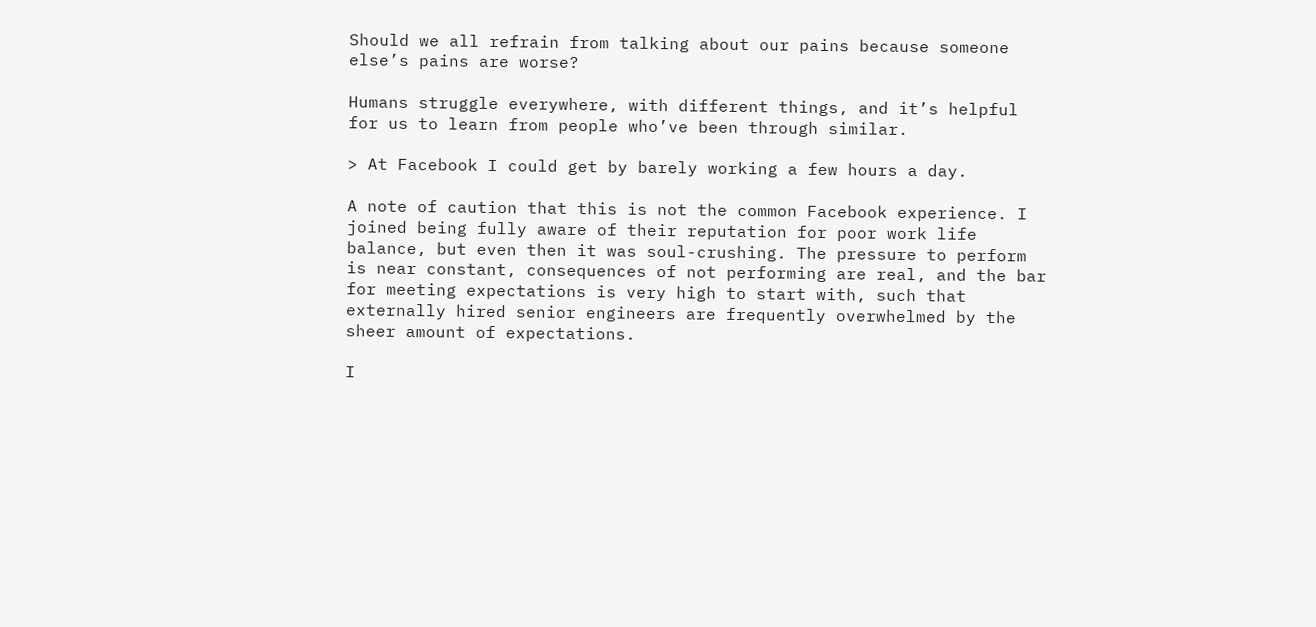Should we all refrain from talking about our pains because someone else’s pains are worse?

Humans struggle everywhere, with different things, and it’s helpful for us to learn from people who’ve been through similar.

> At Facebook I could get by barely working a few hours a day.

A note of caution that this is not the common Facebook experience. I joined being fully aware of their reputation for poor work life balance, but even then it was soul-crushing. The pressure to perform is near constant, consequences of not performing are real, and the bar for meeting expectations is very high to start with, such that externally hired senior engineers are frequently overwhelmed by the sheer amount of expectations.

I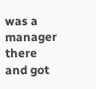was a manager there and got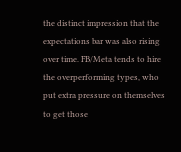the distinct impression that the expectations bar was also rising over time. FB/Meta tends to hire the overperforming types, who put extra pressure on themselves to get those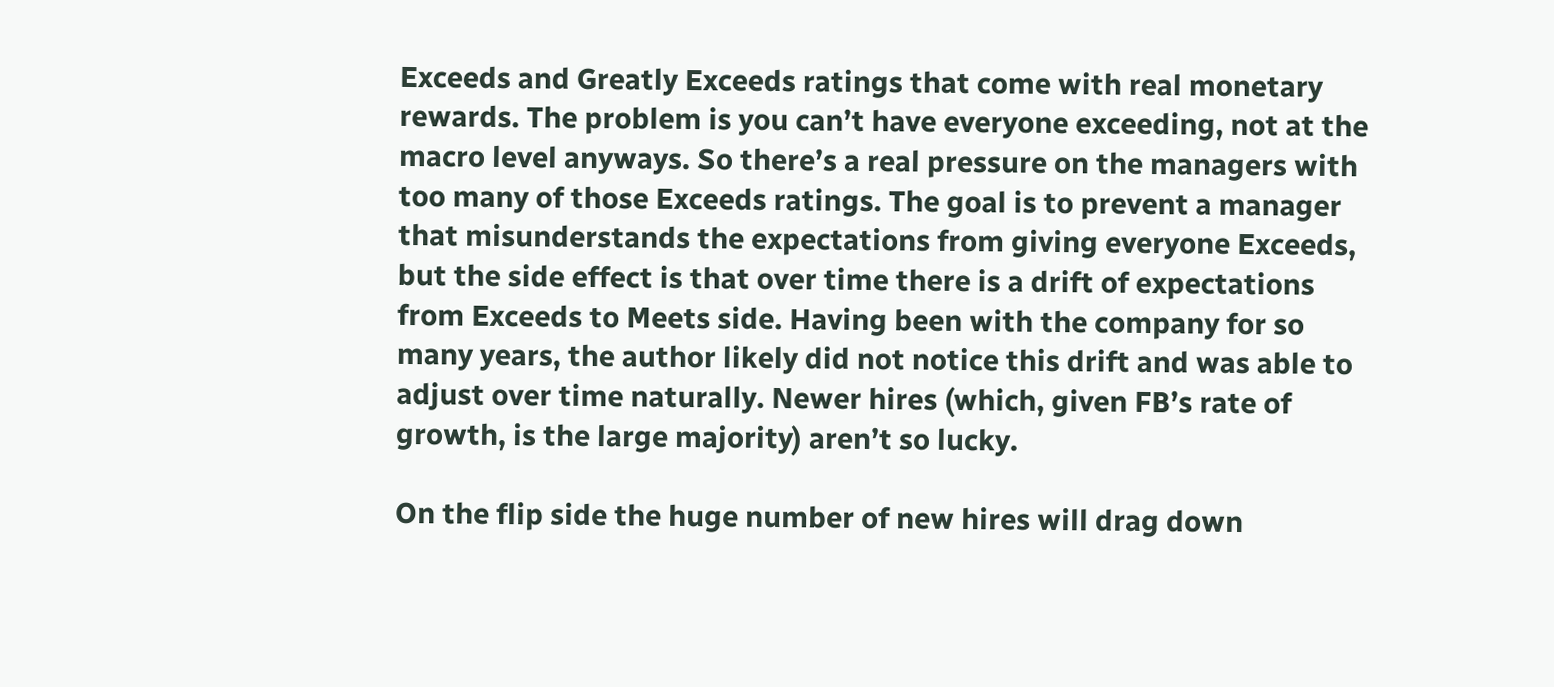Exceeds and Greatly Exceeds ratings that come with real monetary rewards. The problem is you can’t have everyone exceeding, not at the macro level anyways. So there’s a real pressure on the managers with too many of those Exceeds ratings. The goal is to prevent a manager that misunderstands the expectations from giving everyone Exceeds, but the side effect is that over time there is a drift of expectations from Exceeds to Meets side. Having been with the company for so many years, the author likely did not notice this drift and was able to adjust over time naturally. Newer hires (which, given FB’s rate of growth, is the large majority) aren’t so lucky.

On the flip side the huge number of new hires will drag down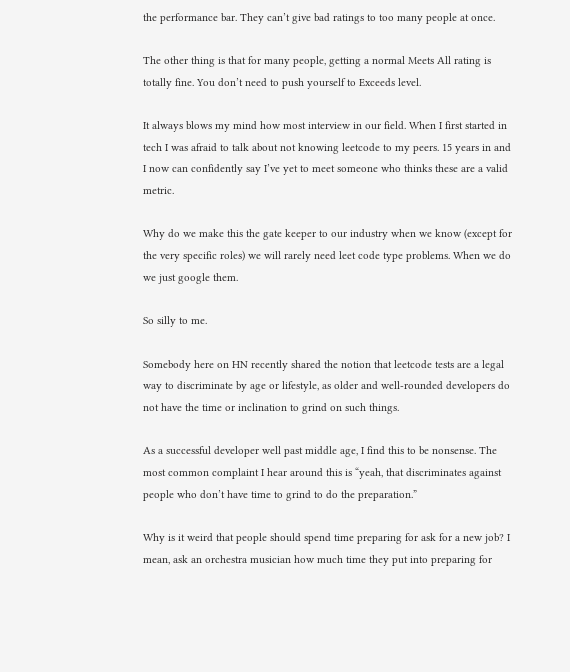the performance bar. They can’t give bad ratings to too many people at once.

The other thing is that for many people, getting a normal Meets All rating is totally fine. You don’t need to push yourself to Exceeds level.

It always blows my mind how most interview in our field. When I first started in tech I was afraid to talk about not knowing leetcode to my peers. 15 years in and I now can confidently say I’ve yet to meet someone who thinks these are a valid metric.

Why do we make this the gate keeper to our industry when we know (except for the very specific roles) we will rarely need leet code type problems. When we do we just google them.

So silly to me.

Somebody here on HN recently shared the notion that leetcode tests are a legal way to discriminate by age or lifestyle, as older and well-rounded developers do not have the time or inclination to grind on such things.

As a successful developer well past middle age, I find this to be nonsense. The most common complaint I hear around this is “yeah, that discriminates against people who don’t have time to grind to do the preparation.”

Why is it weird that people should spend time preparing for ask for a new job? I mean, ask an orchestra musician how much time they put into preparing for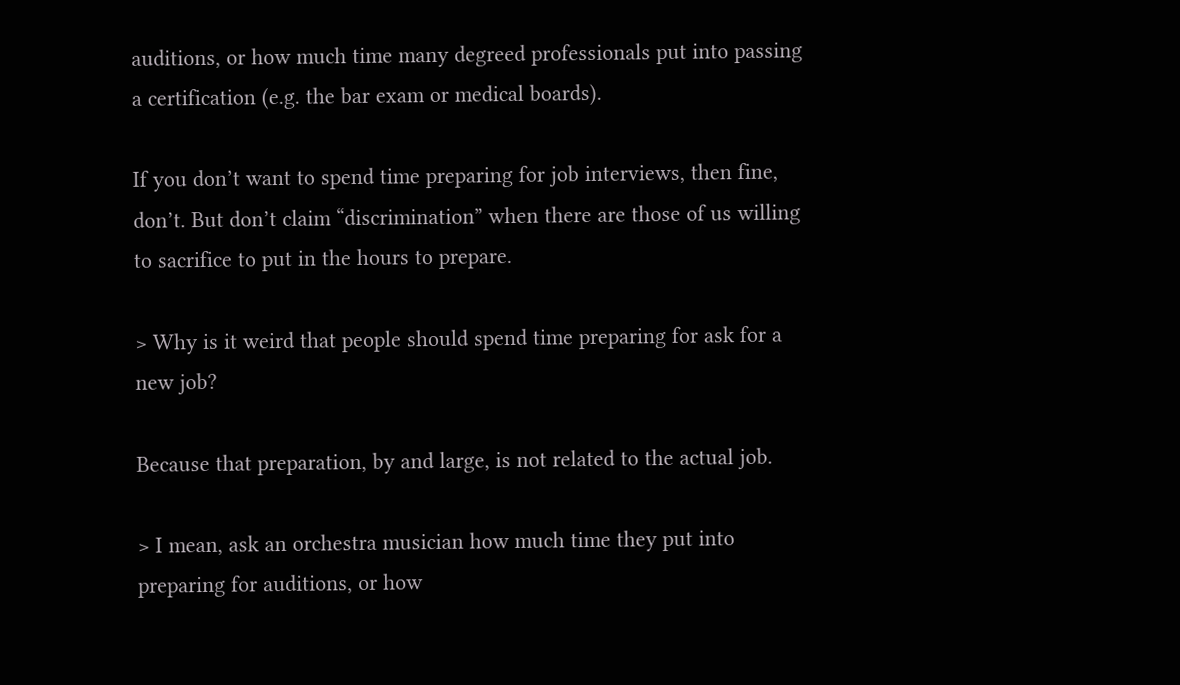auditions, or how much time many degreed professionals put into passing a certification (e.g. the bar exam or medical boards).

If you don’t want to spend time preparing for job interviews, then fine, don’t. But don’t claim “discrimination” when there are those of us willing to sacrifice to put in the hours to prepare.

> Why is it weird that people should spend time preparing for ask for a new job?

Because that preparation, by and large, is not related to the actual job.

> I mean, ask an orchestra musician how much time they put into preparing for auditions, or how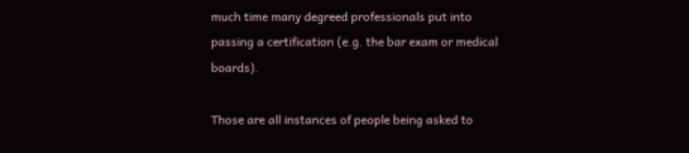much time many degreed professionals put into passing a certification (e.g. the bar exam or medical boards).

Those are all instances of people being asked to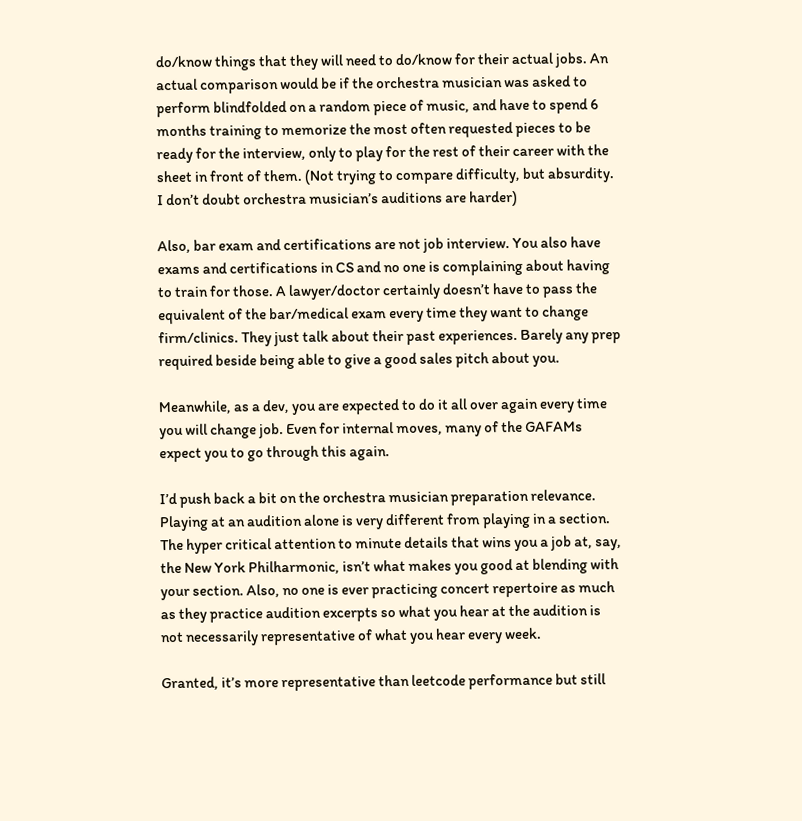do/know things that they will need to do/know for their actual jobs. An actual comparison would be if the orchestra musician was asked to perform blindfolded on a random piece of music, and have to spend 6 months training to memorize the most often requested pieces to be ready for the interview, only to play for the rest of their career with the sheet in front of them. (Not trying to compare difficulty, but absurdity. I don’t doubt orchestra musician’s auditions are harder)

Also, bar exam and certifications are not job interview. You also have exams and certifications in CS and no one is complaining about having to train for those. A lawyer/doctor certainly doesn’t have to pass the equivalent of the bar/medical exam every time they want to change firm/clinics. They just talk about their past experiences. Barely any prep required beside being able to give a good sales pitch about you.

Meanwhile, as a dev, you are expected to do it all over again every time you will change job. Even for internal moves, many of the GAFAMs expect you to go through this again.

I’d push back a bit on the orchestra musician preparation relevance. Playing at an audition alone is very different from playing in a section. The hyper critical attention to minute details that wins you a job at, say, the New York Philharmonic, isn’t what makes you good at blending with your section. Also, no one is ever practicing concert repertoire as much as they practice audition excerpts so what you hear at the audition is not necessarily representative of what you hear every week.

Granted, it’s more representative than leetcode performance but still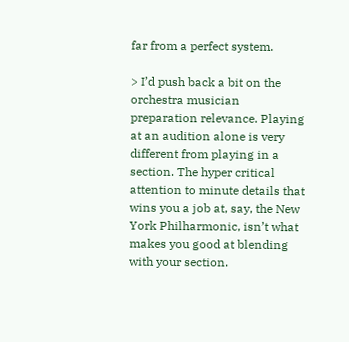far from a perfect system.

> I’d push back a bit on the orchestra musician preparation relevance. Playing at an audition alone is very different from playing in a section. The hyper critical attention to minute details that wins you a job at, say, the New York Philharmonic, isn’t what makes you good at blending with your section.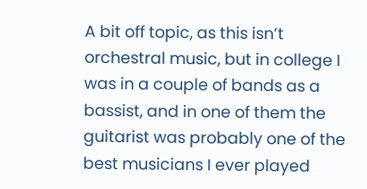A bit off topic, as this isn’t orchestral music, but in college I was in a couple of bands as a bassist, and in one of them the guitarist was probably one of the best musicians I ever played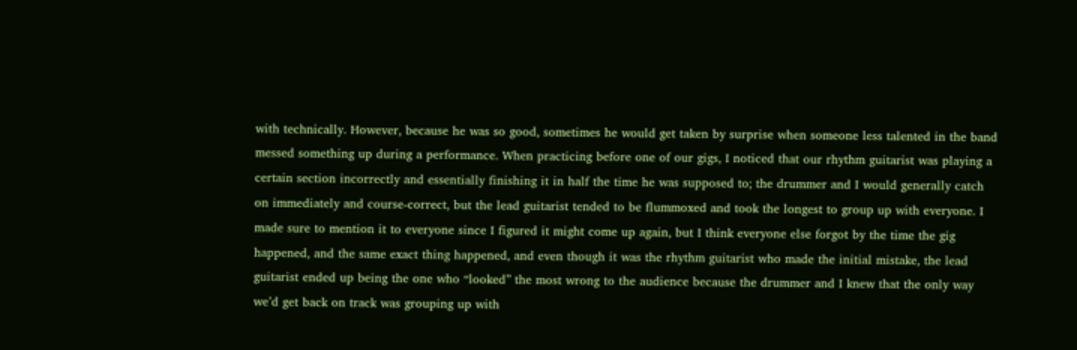with technically. However, because he was so good, sometimes he would get taken by surprise when someone less talented in the band messed something up during a performance. When practicing before one of our gigs, I noticed that our rhythm guitarist was playing a certain section incorrectly and essentially finishing it in half the time he was supposed to; the drummer and I would generally catch on immediately and course-correct, but the lead guitarist tended to be flummoxed and took the longest to group up with everyone. I made sure to mention it to everyone since I figured it might come up again, but I think everyone else forgot by the time the gig happened, and the same exact thing happened, and even though it was the rhythm guitarist who made the initial mistake, the lead guitarist ended up being the one who “looked” the most wrong to the audience because the drummer and I knew that the only way we’d get back on track was grouping up with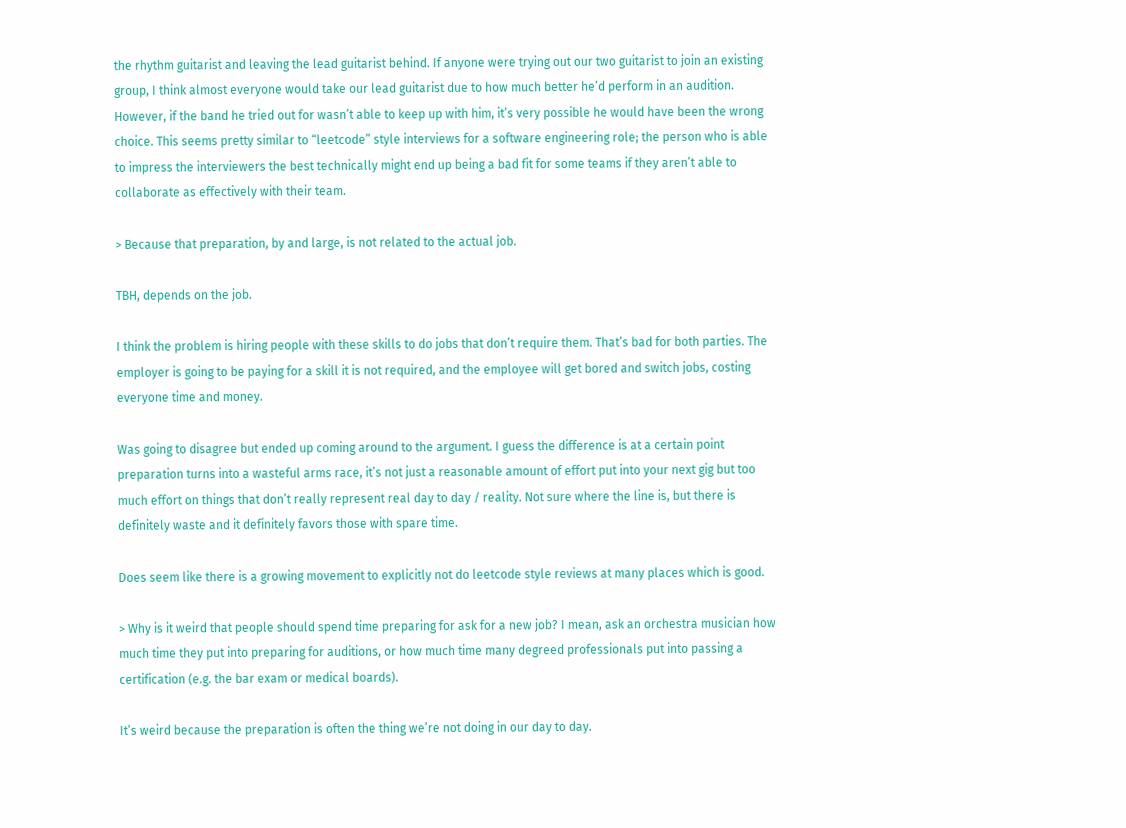the rhythm guitarist and leaving the lead guitarist behind. If anyone were trying out our two guitarist to join an existing group, I think almost everyone would take our lead guitarist due to how much better he’d perform in an audition. However, if the band he tried out for wasn’t able to keep up with him, it’s very possible he would have been the wrong choice. This seems pretty similar to “leetcode” style interviews for a software engineering role; the person who is able to impress the interviewers the best technically might end up being a bad fit for some teams if they aren’t able to collaborate as effectively with their team.

> Because that preparation, by and large, is not related to the actual job.

TBH, depends on the job.

I think the problem is hiring people with these skills to do jobs that don’t require them. That’s bad for both parties. The employer is going to be paying for a skill it is not required, and the employee will get bored and switch jobs, costing everyone time and money.

Was going to disagree but ended up coming around to the argument. I guess the difference is at a certain point preparation turns into a wasteful arms race, it’s not just a reasonable amount of effort put into your next gig but too much effort on things that don’t really represent real day to day / reality. Not sure where the line is, but there is definitely waste and it definitely favors those with spare time.

Does seem like there is a growing movement to explicitly not do leetcode style reviews at many places which is good.

> Why is it weird that people should spend time preparing for ask for a new job? I mean, ask an orchestra musician how much time they put into preparing for auditions, or how much time many degreed professionals put into passing a certification (e.g. the bar exam or medical boards).

It’s weird because the preparation is often the thing we’re not doing in our day to day.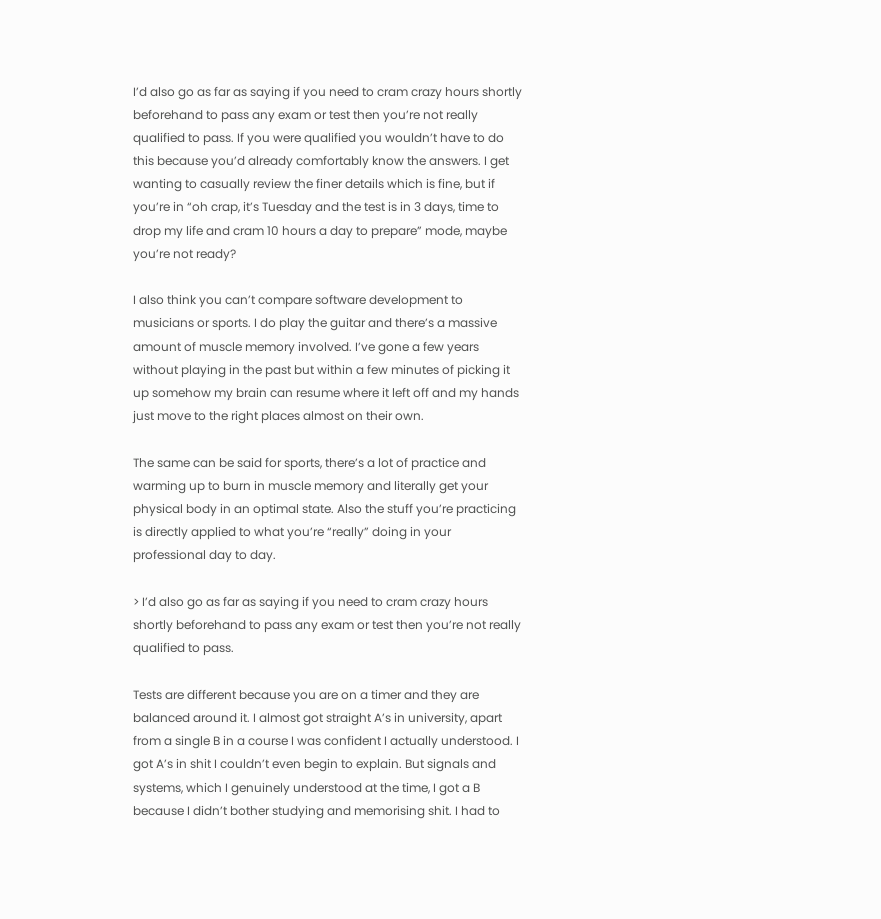I’d also go as far as saying if you need to cram crazy hours shortly beforehand to pass any exam or test then you’re not really qualified to pass. If you were qualified you wouldn’t have to do this because you’d already comfortably know the answers. I get wanting to casually review the finer details which is fine, but if you’re in “oh crap, it’s Tuesday and the test is in 3 days, time to drop my life and cram 10 hours a day to prepare” mode, maybe you’re not ready?

I also think you can’t compare software development to musicians or sports. I do play the guitar and there’s a massive amount of muscle memory involved. I’ve gone a few years without playing in the past but within a few minutes of picking it up somehow my brain can resume where it left off and my hands just move to the right places almost on their own.

The same can be said for sports, there’s a lot of practice and warming up to burn in muscle memory and literally get your physical body in an optimal state. Also the stuff you’re practicing is directly applied to what you’re “really” doing in your professional day to day.

> I’d also go as far as saying if you need to cram crazy hours shortly beforehand to pass any exam or test then you’re not really qualified to pass.

Tests are different because you are on a timer and they are balanced around it. I almost got straight A’s in university, apart from a single B in a course I was confident I actually understood. I got A’s in shit I couldn’t even begin to explain. But signals and systems, which I genuinely understood at the time, I got a B because I didn’t bother studying and memorising shit. I had to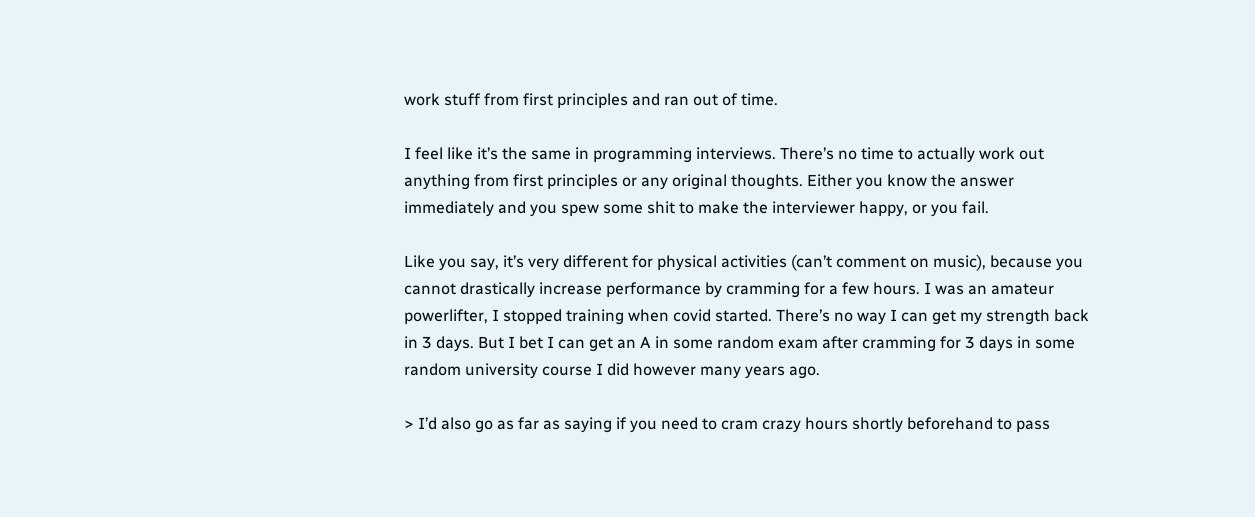work stuff from first principles and ran out of time.

I feel like it’s the same in programming interviews. There’s no time to actually work out anything from first principles or any original thoughts. Either you know the answer immediately and you spew some shit to make the interviewer happy, or you fail.

Like you say, it’s very different for physical activities (can’t comment on music), because you cannot drastically increase performance by cramming for a few hours. I was an amateur powerlifter, I stopped training when covid started. There’s no way I can get my strength back in 3 days. But I bet I can get an A in some random exam after cramming for 3 days in some random university course I did however many years ago.

> I’d also go as far as saying if you need to cram crazy hours shortly beforehand to pass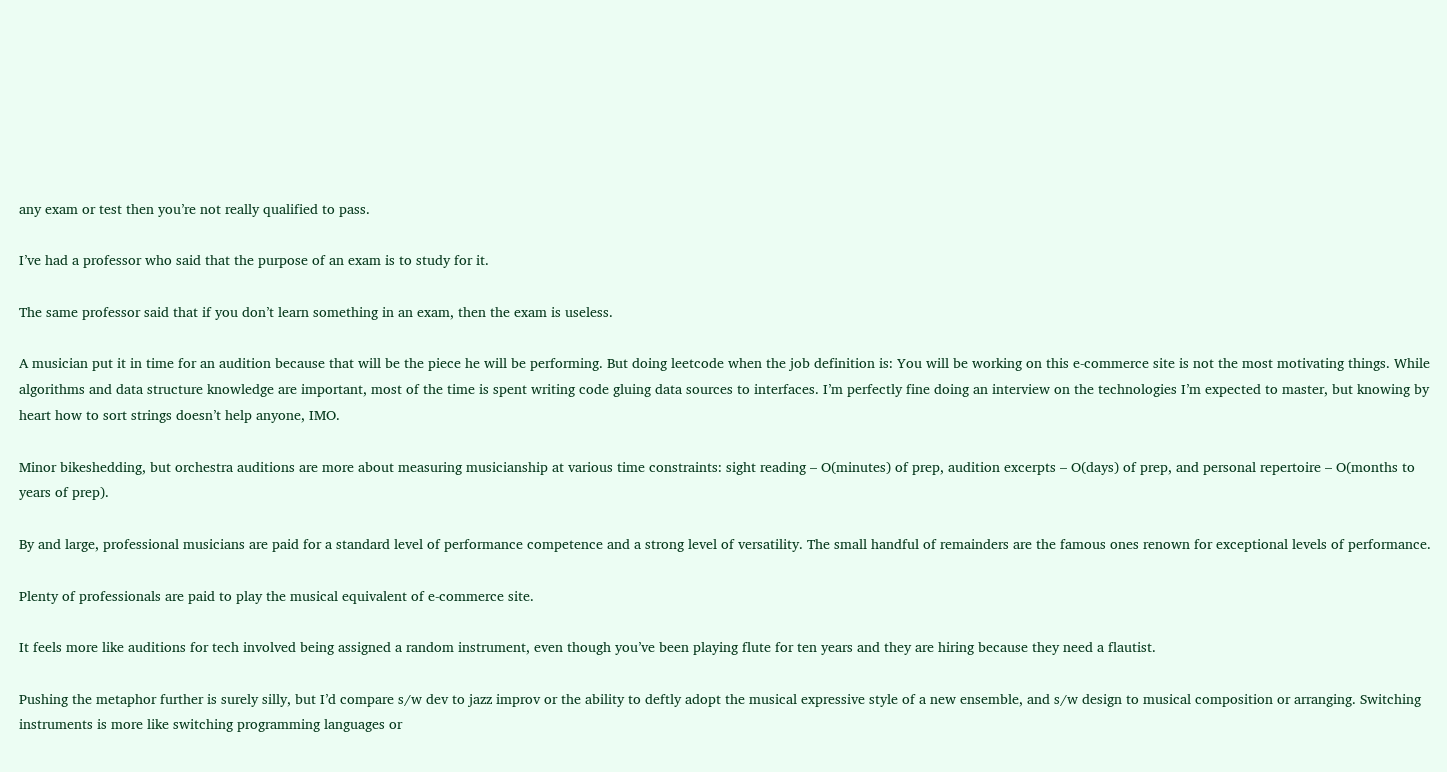any exam or test then you’re not really qualified to pass.

I’ve had a professor who said that the purpose of an exam is to study for it.

The same professor said that if you don’t learn something in an exam, then the exam is useless.

A musician put it in time for an audition because that will be the piece he will be performing. But doing leetcode when the job definition is: You will be working on this e-commerce site is not the most motivating things. While algorithms and data structure knowledge are important, most of the time is spent writing code gluing data sources to interfaces. I’m perfectly fine doing an interview on the technologies I’m expected to master, but knowing by heart how to sort strings doesn’t help anyone, IMO.

Minor bikeshedding, but orchestra auditions are more about measuring musicianship at various time constraints: sight reading – O(minutes) of prep, audition excerpts – O(days) of prep, and personal repertoire – O(months to years of prep).

By and large, professional musicians are paid for a standard level of performance competence and a strong level of versatility. The small handful of remainders are the famous ones renown for exceptional levels of performance.

Plenty of professionals are paid to play the musical equivalent of e-commerce site.

It feels more like auditions for tech involved being assigned a random instrument, even though you’ve been playing flute for ten years and they are hiring because they need a flautist.

Pushing the metaphor further is surely silly, but I’d compare s/w dev to jazz improv or the ability to deftly adopt the musical expressive style of a new ensemble, and s/w design to musical composition or arranging. Switching instruments is more like switching programming languages or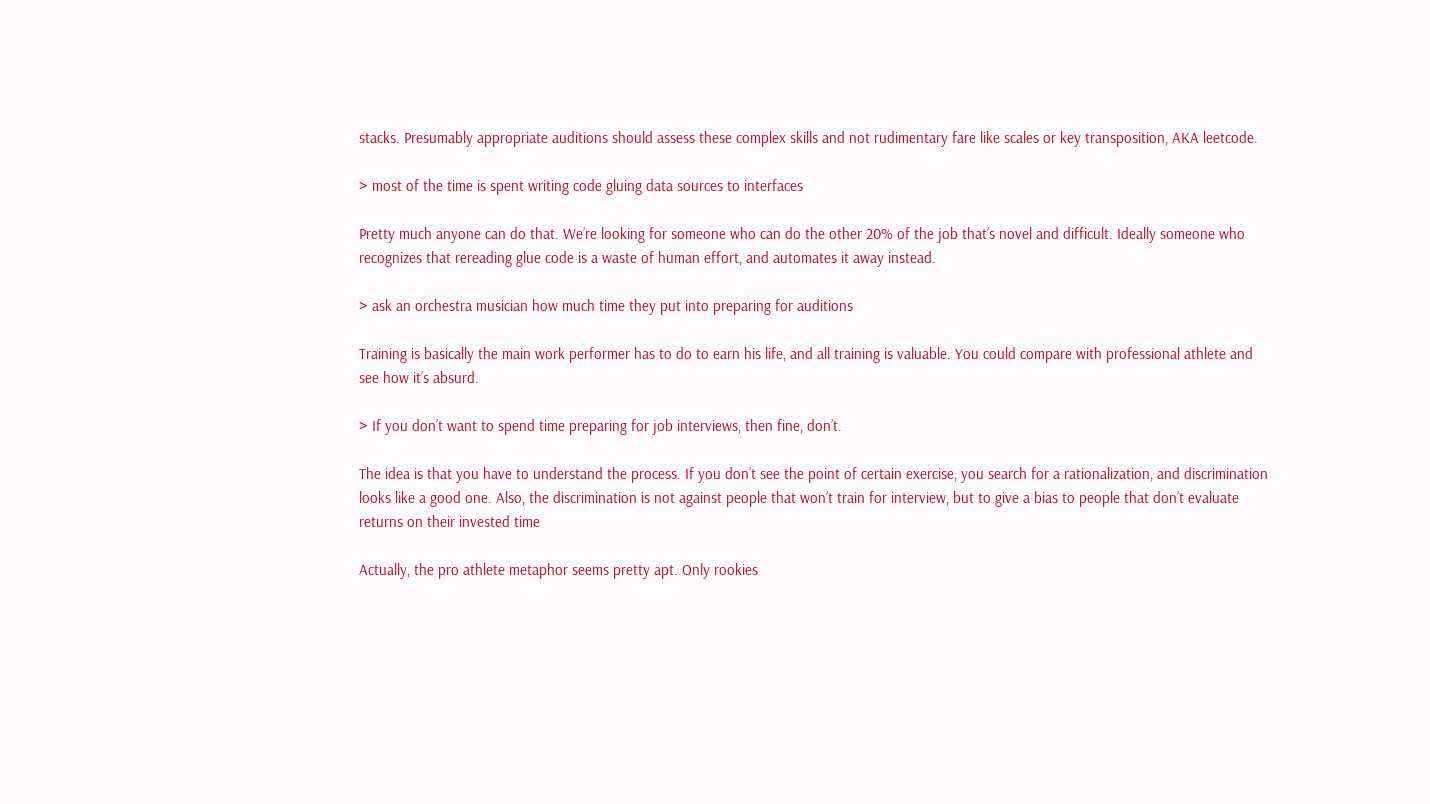stacks. Presumably appropriate auditions should assess these complex skills and not rudimentary fare like scales or key transposition, AKA leetcode.

> most of the time is spent writing code gluing data sources to interfaces

Pretty much anyone can do that. We’re looking for someone who can do the other 20% of the job that’s novel and difficult. Ideally someone who recognizes that rereading glue code is a waste of human effort, and automates it away instead.

> ask an orchestra musician how much time they put into preparing for auditions

Training is basically the main work performer has to do to earn his life, and all training is valuable. You could compare with professional athlete and see how it’s absurd.

> If you don’t want to spend time preparing for job interviews, then fine, don’t.

The idea is that you have to understand the process. If you don’t see the point of certain exercise, you search for a rationalization, and discrimination looks like a good one. Also, the discrimination is not against people that won’t train for interview, but to give a bias to people that don’t evaluate returns on their invested time

Actually, the pro athlete metaphor seems pretty apt. Only rookies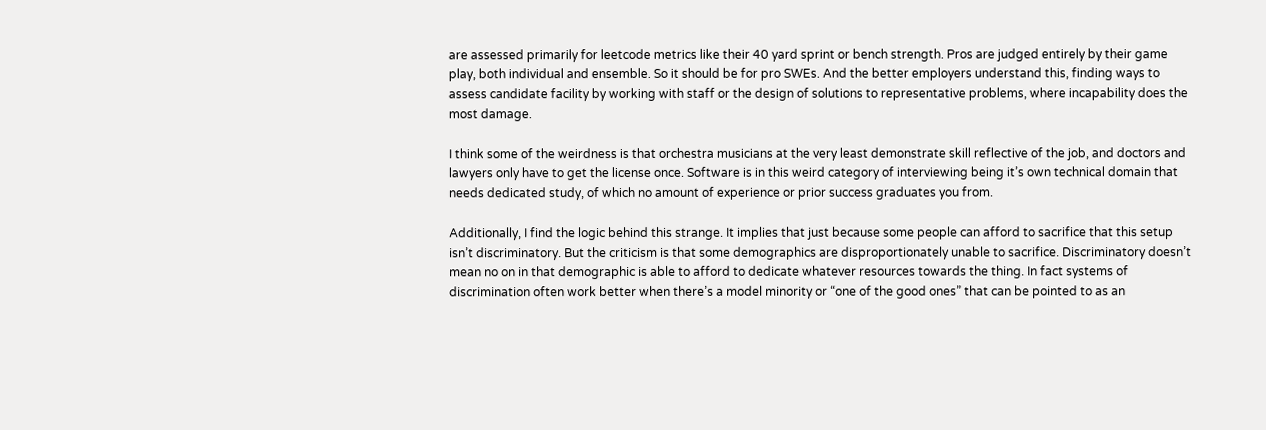are assessed primarily for leetcode metrics like their 40 yard sprint or bench strength. Pros are judged entirely by their game play, both individual and ensemble. So it should be for pro SWEs. And the better employers understand this, finding ways to assess candidate facility by working with staff or the design of solutions to representative problems, where incapability does the most damage.

I think some of the weirdness is that orchestra musicians at the very least demonstrate skill reflective of the job, and doctors and lawyers only have to get the license once. Software is in this weird category of interviewing being it’s own technical domain that needs dedicated study, of which no amount of experience or prior success graduates you from.

Additionally, I find the logic behind this strange. It implies that just because some people can afford to sacrifice that this setup isn’t discriminatory. But the criticism is that some demographics are disproportionately unable to sacrifice. Discriminatory doesn’t mean no on in that demographic is able to afford to dedicate whatever resources towards the thing. In fact systems of discrimination often work better when there’s a model minority or “one of the good ones” that can be pointed to as an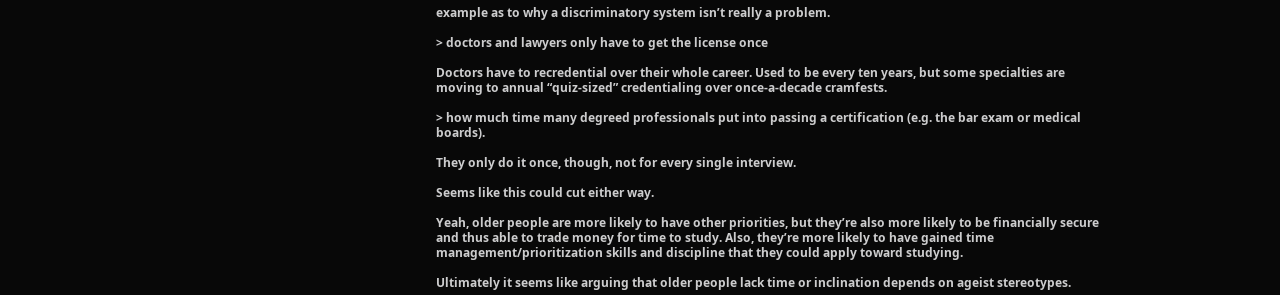example as to why a discriminatory system isn’t really a problem.

> doctors and lawyers only have to get the license once

Doctors have to recredential over their whole career. Used to be every ten years, but some specialties are moving to annual “quiz-sized” credentialing over once-a-decade cramfests.

> how much time many degreed professionals put into passing a certification (e.g. the bar exam or medical boards).

They only do it once, though, not for every single interview.

Seems like this could cut either way.

Yeah, older people are more likely to have other priorities, but they’re also more likely to be financially secure and thus able to trade money for time to study. Also, they’re more likely to have gained time management/prioritization skills and discipline that they could apply toward studying.

Ultimately it seems like arguing that older people lack time or inclination depends on ageist stereotypes.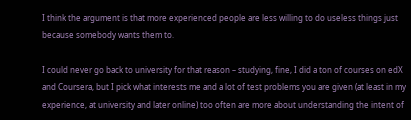I think the argument is that more experienced people are less willing to do useless things just because somebody wants them to.

I could never go back to university for that reason – studying, fine, I did a ton of courses on edX and Coursera, but I pick what interests me and a lot of test problems you are given (at least in my experience, at university and later online) too often are more about understanding the intent of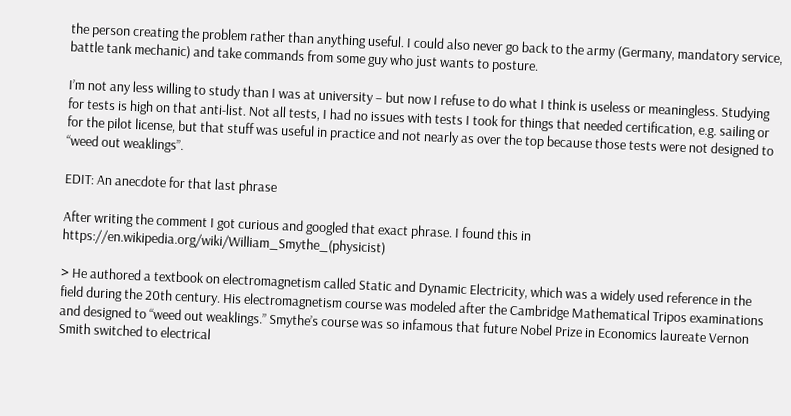the person creating the problem rather than anything useful. I could also never go back to the army (Germany, mandatory service, battle tank mechanic) and take commands from some guy who just wants to posture.

I’m not any less willing to study than I was at university – but now I refuse to do what I think is useless or meaningless. Studying for tests is high on that anti-list. Not all tests, I had no issues with tests I took for things that needed certification, e.g. sailing or for the pilot license, but that stuff was useful in practice and not nearly as over the top because those tests were not designed to “weed out weaklings”.

EDIT: An anecdote for that last phrase

After writing the comment I got curious and googled that exact phrase. I found this in https://en.wikipedia.org/wiki/William_Smythe_(physicist)

> He authored a textbook on electromagnetism called Static and Dynamic Electricity, which was a widely used reference in the field during the 20th century. His electromagnetism course was modeled after the Cambridge Mathematical Tripos examinations and designed to “weed out weaklings.” Smythe’s course was so infamous that future Nobel Prize in Economics laureate Vernon Smith switched to electrical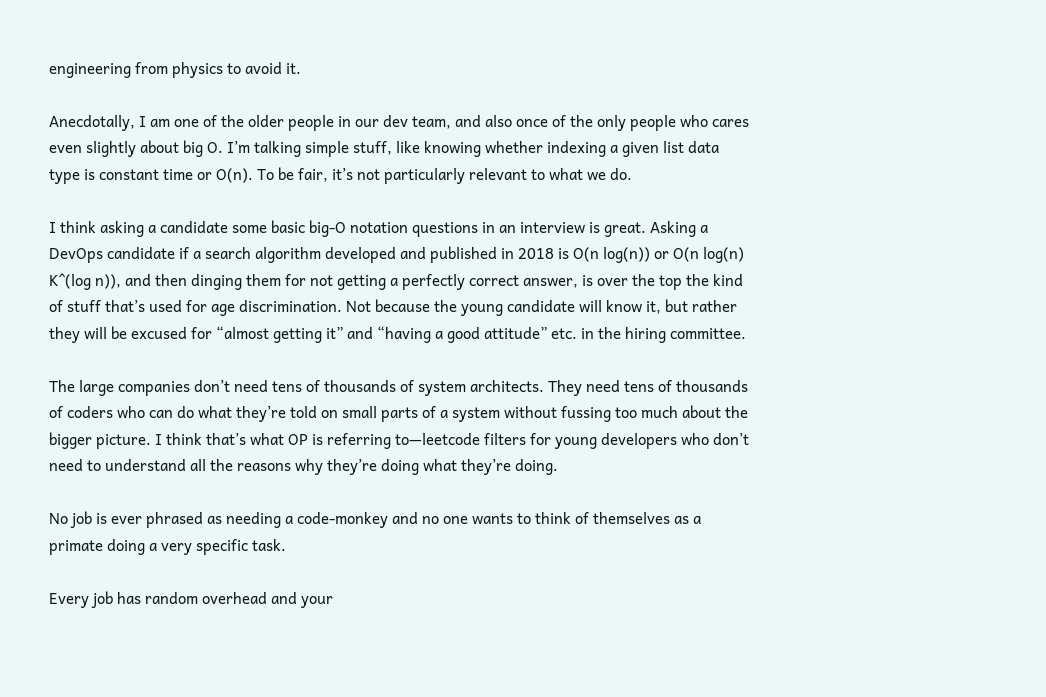engineering from physics to avoid it.

Anecdotally, I am one of the older people in our dev team, and also once of the only people who cares even slightly about big O. I’m talking simple stuff, like knowing whether indexing a given list data type is constant time or O(n). To be fair, it’s not particularly relevant to what we do.

I think asking a candidate some basic big-O notation questions in an interview is great. Asking a DevOps candidate if a search algorithm developed and published in 2018 is O(n log(n)) or O(n log(n) K^(log n)), and then dinging them for not getting a perfectly correct answer, is over the top the kind of stuff that’s used for age discrimination. Not because the young candidate will know it, but rather they will be excused for “almost getting it” and “having a good attitude” etc. in the hiring committee.

The large companies don’t need tens of thousands of system architects. They need tens of thousands of coders who can do what they’re told on small parts of a system without fussing too much about the bigger picture. I think that’s what OP is referring to—leetcode filters for young developers who don’t need to understand all the reasons why they’re doing what they’re doing.

No job is ever phrased as needing a code-monkey and no one wants to think of themselves as a primate doing a very specific task.

Every job has random overhead and your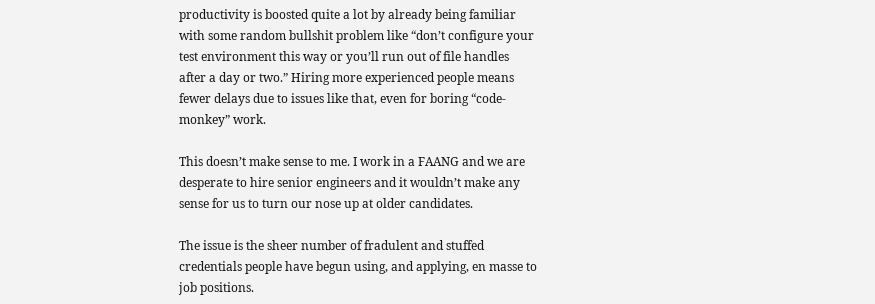productivity is boosted quite a lot by already being familiar with some random bullshit problem like “don’t configure your test environment this way or you’ll run out of file handles after a day or two.” Hiring more experienced people means fewer delays due to issues like that, even for boring “code-monkey” work.

This doesn’t make sense to me. I work in a FAANG and we are desperate to hire senior engineers and it wouldn’t make any sense for us to turn our nose up at older candidates.

The issue is the sheer number of fradulent and stuffed credentials people have begun using, and applying, en masse to job positions.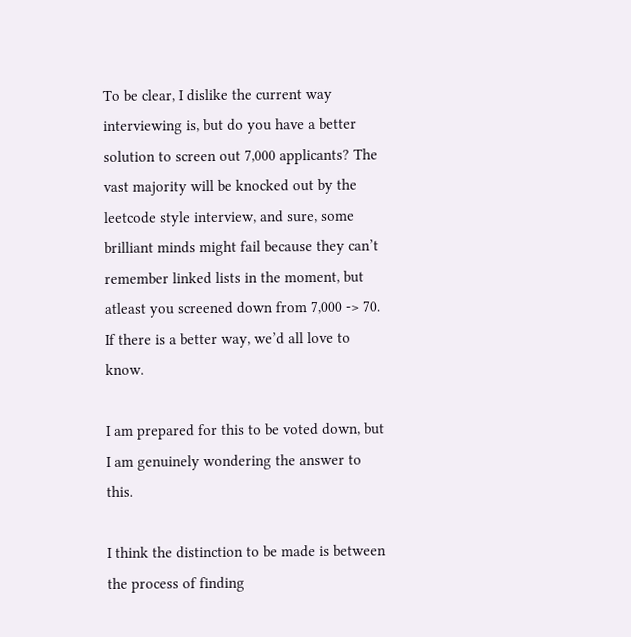To be clear, I dislike the current way interviewing is, but do you have a better solution to screen out 7,000 applicants? The vast majority will be knocked out by the leetcode style interview, and sure, some brilliant minds might fail because they can’t remember linked lists in the moment, but atleast you screened down from 7,000 -> 70. If there is a better way, we’d all love to know.

I am prepared for this to be voted down, but I am genuinely wondering the answer to this.

I think the distinction to be made is between the process of finding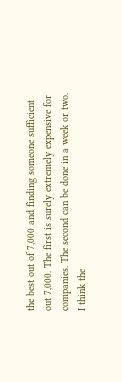the best out of 7,000 and finding someone sufficient out 7,000. The first is surely extremely expensive for companies. The second can be done in a week or two. I think the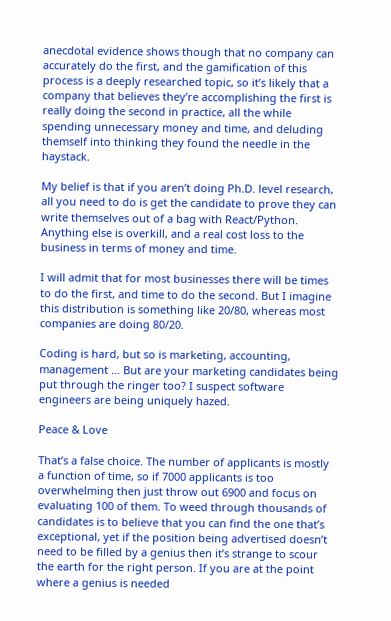anecdotal evidence shows though that no company can accurately do the first, and the gamification of this process is a deeply researched topic, so it’s likely that a company that believes they’re accomplishing the first is really doing the second in practice, all the while spending unnecessary money and time, and deluding themself into thinking they found the needle in the haystack.

My belief is that if you aren’t doing Ph.D. level research, all you need to do is get the candidate to prove they can write themselves out of a bag with React/Python. Anything else is overkill, and a real cost loss to the business in terms of money and time.

I will admit that for most businesses there will be times to do the first, and time to do the second. But I imagine this distribution is something like 20/80, whereas most companies are doing 80/20.

Coding is hard, but so is marketing, accounting, management … But are your marketing candidates being put through the ringer too? I suspect software engineers are being uniquely hazed.

Peace & Love

That’s a false choice. The number of applicants is mostly a function of time, so if 7000 applicants is too overwhelming then just throw out 6900 and focus on evaluating 100 of them. To weed through thousands of candidates is to believe that you can find the one that’s exceptional, yet if the position being advertised doesn’t need to be filled by a genius then it’s strange to scour the earth for the right person. If you are at the point where a genius is needed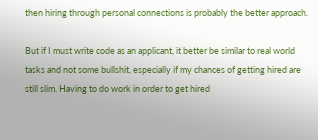then hiring through personal connections is probably the better approach.

But if I must write code as an applicant, it better be similar to real world tasks and not some bullshit, especially if my chances of getting hired are still slim. Having to do work in order to get hired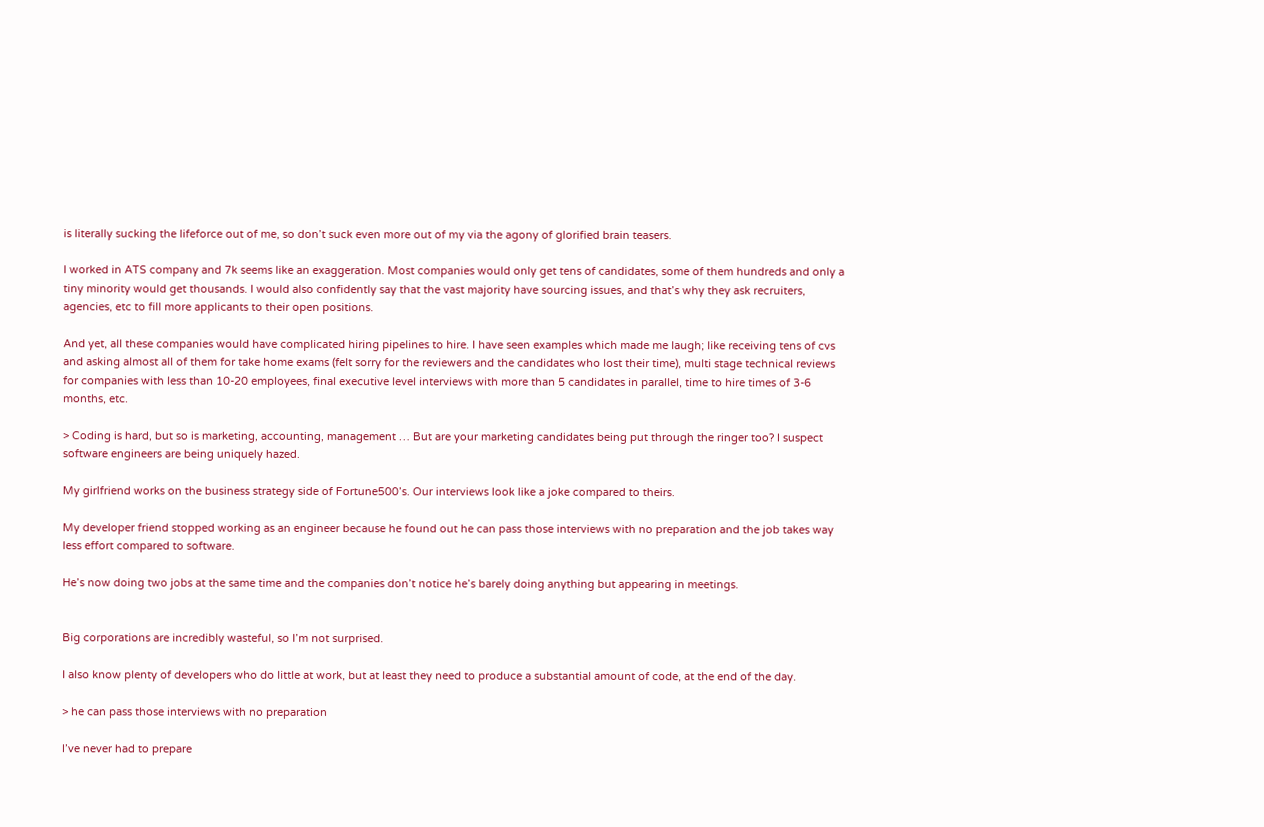is literally sucking the lifeforce out of me, so don’t suck even more out of my via the agony of glorified brain teasers.

I worked in ATS company and 7k seems like an exaggeration. Most companies would only get tens of candidates, some of them hundreds and only a tiny minority would get thousands. I would also confidently say that the vast majority have sourcing issues, and that’s why they ask recruiters, agencies, etc to fill more applicants to their open positions.

And yet, all these companies would have complicated hiring pipelines to hire. I have seen examples which made me laugh; like receiving tens of cvs and asking almost all of them for take home exams (felt sorry for the reviewers and the candidates who lost their time), multi stage technical reviews for companies with less than 10-20 employees, final executive level interviews with more than 5 candidates in parallel, time to hire times of 3-6 months, etc.

> Coding is hard, but so is marketing, accounting, management … But are your marketing candidates being put through the ringer too? I suspect software engineers are being uniquely hazed.

My girlfriend works on the business strategy side of Fortune500’s. Our interviews look like a joke compared to theirs.

My developer friend stopped working as an engineer because he found out he can pass those interviews with no preparation and the job takes way less effort compared to software.

He’s now doing two jobs at the same time and the companies don’t notice he’s barely doing anything but appearing in meetings.


Big corporations are incredibly wasteful, so I’m not surprised.

I also know plenty of developers who do little at work, but at least they need to produce a substantial amount of code, at the end of the day.

> he can pass those interviews with no preparation

I’ve never had to prepare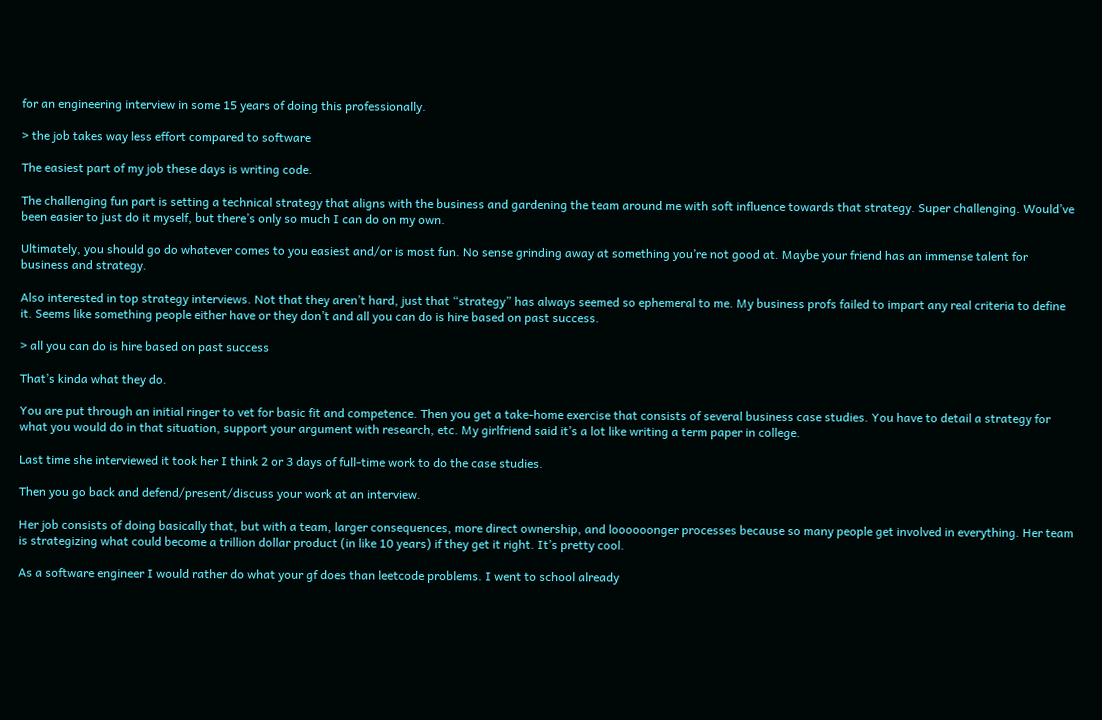for an engineering interview in some 15 years of doing this professionally.

> the job takes way less effort compared to software

The easiest part of my job these days is writing code.

The challenging fun part is setting a technical strategy that aligns with the business and gardening the team around me with soft influence towards that strategy. Super challenging. Would’ve been easier to just do it myself, but there’s only so much I can do on my own.

Ultimately, you should go do whatever comes to you easiest and/or is most fun. No sense grinding away at something you’re not good at. Maybe your friend has an immense talent for business and strategy.

Also interested in top strategy interviews. Not that they aren’t hard, just that “strategy” has always seemed so ephemeral to me. My business profs failed to impart any real criteria to define it. Seems like something people either have or they don’t and all you can do is hire based on past success.

> all you can do is hire based on past success

That’s kinda what they do.

You are put through an initial ringer to vet for basic fit and competence. Then you get a take-home exercise that consists of several business case studies. You have to detail a strategy for what you would do in that situation, support your argument with research, etc. My girlfriend said it’s a lot like writing a term paper in college.

Last time she interviewed it took her I think 2 or 3 days of full-time work to do the case studies.

Then you go back and defend/present/discuss your work at an interview.

Her job consists of doing basically that, but with a team, larger consequences, more direct ownership, and loooooonger processes because so many people get involved in everything. Her team is strategizing what could become a trillion dollar product (in like 10 years) if they get it right. It’s pretty cool.

As a software engineer I would rather do what your gf does than leetcode problems. I went to school already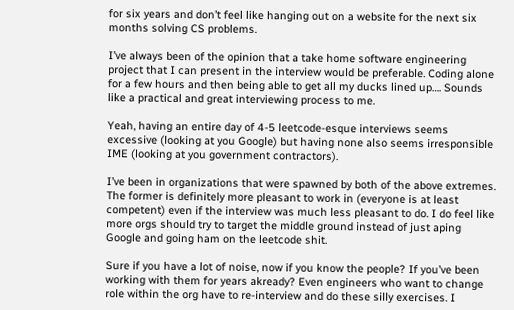for six years and don’t feel like hanging out on a website for the next six months solving CS problems.

I’ve always been of the opinion that a take home software engineering project that I can present in the interview would be preferable. Coding alone for a few hours and then being able to get all my ducks lined up…. Sounds like a practical and great interviewing process to me.

Yeah, having an entire day of 4-5 leetcode-esque interviews seems excessive (looking at you Google) but having none also seems irresponsible IME (looking at you government contractors).

I’ve been in organizations that were spawned by both of the above extremes. The former is definitely more pleasant to work in (everyone is at least competent) even if the interview was much less pleasant to do. I do feel like more orgs should try to target the middle ground instead of just aping Google and going ham on the leetcode shit.

Sure if you have a lot of noise, now if you know the people? If you’ve been working with them for years akready? Even engineers who want to change role within the org have to re-interview and do these silly exercises. I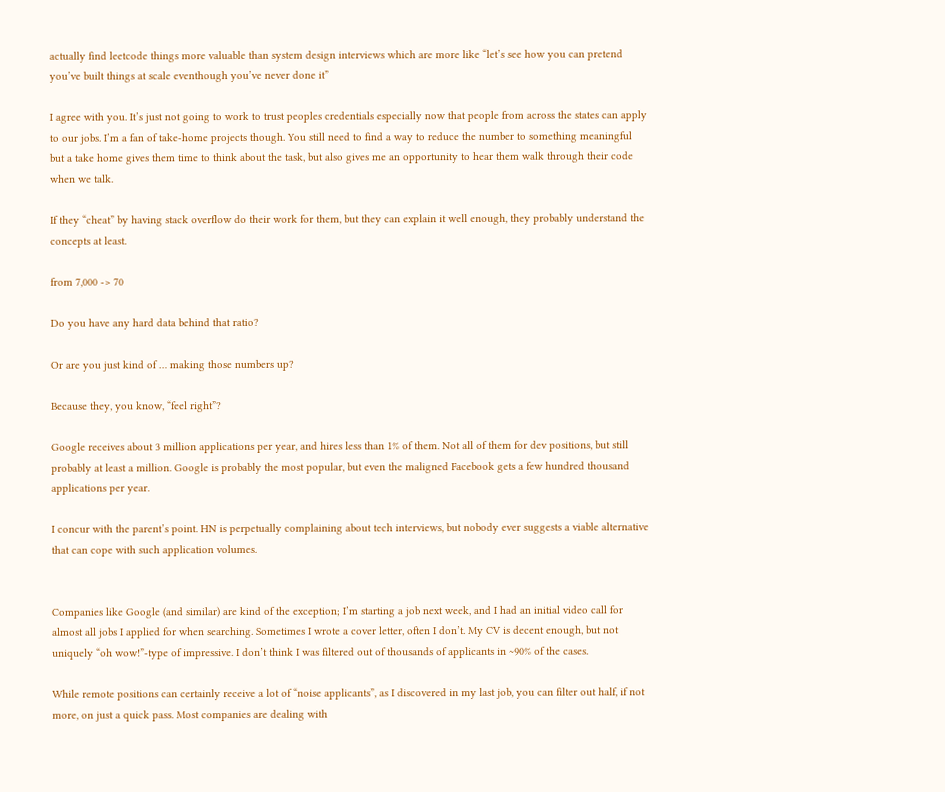actually find leetcode things more valuable than system design interviews which are more like “let’s see how you can pretend you’ve built things at scale eventhough you’ve never done it”

I agree with you. It’s just not going to work to trust peoples credentials especially now that people from across the states can apply to our jobs. I’m a fan of take-home projects though. You still need to find a way to reduce the number to something meaningful but a take home gives them time to think about the task, but also gives me an opportunity to hear them walk through their code when we talk.

If they “cheat” by having stack overflow do their work for them, but they can explain it well enough, they probably understand the concepts at least.

from 7,000 -> 70

Do you have any hard data behind that ratio?

Or are you just kind of … making those numbers up?

Because they, you know, “feel right”?

Google receives about 3 million applications per year, and hires less than 1% of them. Not all of them for dev positions, but still probably at least a million. Google is probably the most popular, but even the maligned Facebook gets a few hundred thousand applications per year.

I concur with the parent’s point. HN is perpetually complaining about tech interviews, but nobody ever suggests a viable alternative that can cope with such application volumes.


Companies like Google (and similar) are kind of the exception; I’m starting a job next week, and I had an initial video call for almost all jobs I applied for when searching. Sometimes I wrote a cover letter, often I don’t. My CV is decent enough, but not uniquely “oh wow!”-type of impressive. I don’t think I was filtered out of thousands of applicants in ~90% of the cases.

While remote positions can certainly receive a lot of “noise applicants”, as I discovered in my last job, you can filter out half, if not more, on just a quick pass. Most companies are dealing with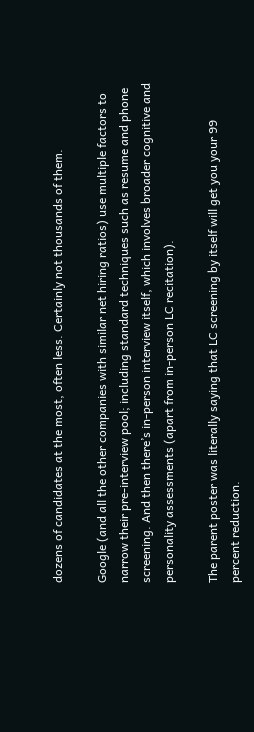dozens of candidates at the most, often less. Certainly not thousands of them.

Google (and all the other companies with similar net hiring ratios) use multiple factors to narrow their pre-interview pool; including standard techniques such as resume and phone screening. And then there’s in-person interview itself, which involves broader cognitive and personality assessments (apart from in-person LC recitation).

The parent poster was literally saying that LC screening by itself will get you your 99 percent reduction.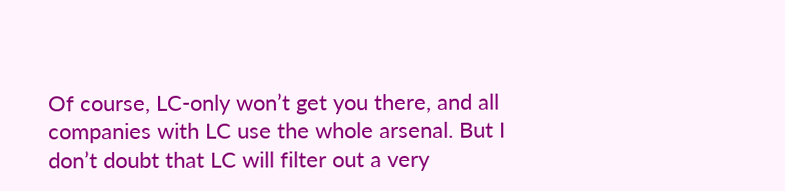Of course, LC-only won’t get you there, and all companies with LC use the whole arsenal. But I don’t doubt that LC will filter out a very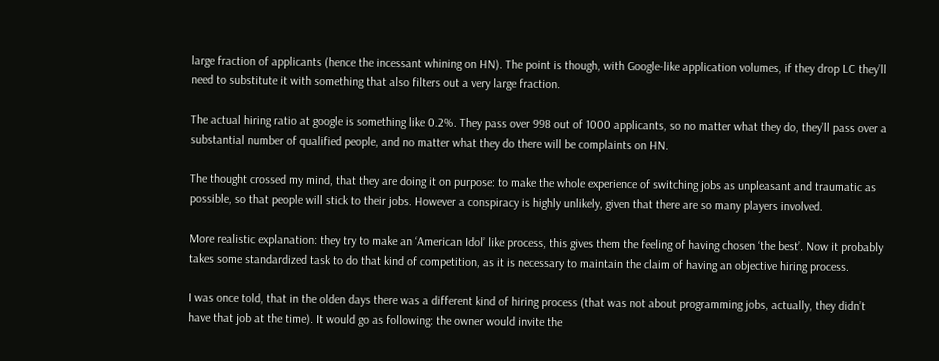large fraction of applicants (hence the incessant whining on HN). The point is though, with Google-like application volumes, if they drop LC they’ll need to substitute it with something that also filters out a very large fraction.

The actual hiring ratio at google is something like 0.2%. They pass over 998 out of 1000 applicants, so no matter what they do, they’ll pass over a substantial number of qualified people, and no matter what they do there will be complaints on HN.

The thought crossed my mind, that they are doing it on purpose: to make the whole experience of switching jobs as unpleasant and traumatic as possible, so that people will stick to their jobs. However a conspiracy is highly unlikely, given that there are so many players involved.

More realistic explanation: they try to make an ‘American Idol’ like process, this gives them the feeling of having chosen ‘the best’. Now it probably takes some standardized task to do that kind of competition, as it is necessary to maintain the claim of having an objective hiring process.

I was once told, that in the olden days there was a different kind of hiring process (that was not about programming jobs, actually, they didn’t have that job at the time). It would go as following: the owner would invite the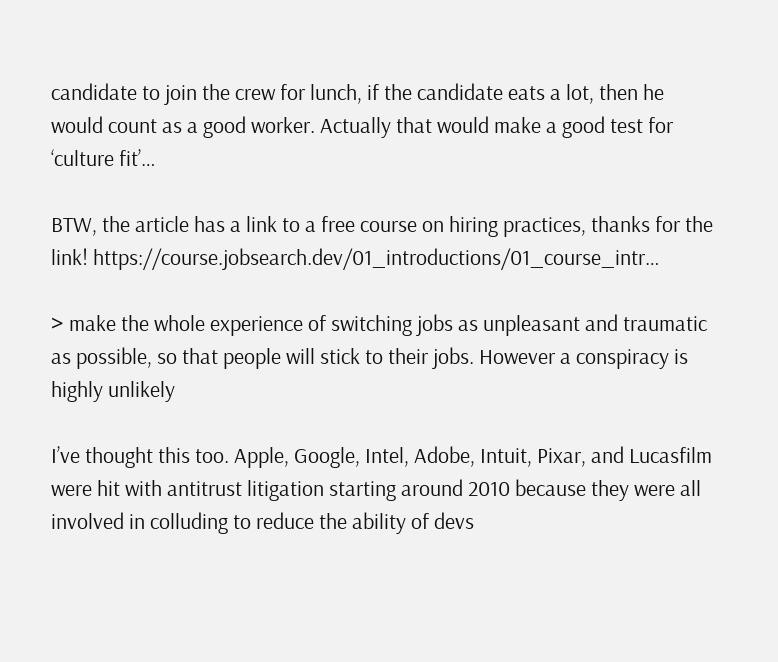candidate to join the crew for lunch, if the candidate eats a lot, then he would count as a good worker. Actually that would make a good test for ‘culture fit’…

BTW, the article has a link to a free course on hiring practices, thanks for the link! https://course.jobsearch.dev/01_introductions/01_course_intr…

> make the whole experience of switching jobs as unpleasant and traumatic as possible, so that people will stick to their jobs. However a conspiracy is highly unlikely

I’ve thought this too. Apple, Google, Intel, Adobe, Intuit, Pixar, and Lucasfilm were hit with antitrust litigation starting around 2010 because they were all involved in colluding to reduce the ability of devs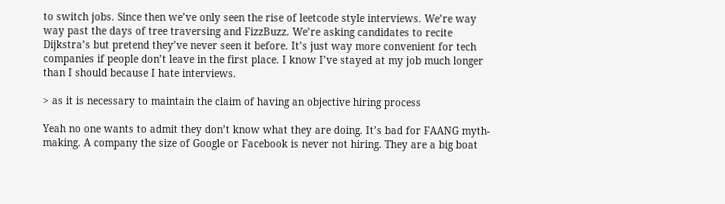to switch jobs. Since then we’ve only seen the rise of leetcode style interviews. We’re way way past the days of tree traversing and FizzBuzz. We’re asking candidates to recite Dijkstra’s but pretend they’ve never seen it before. It’s just way more convenient for tech companies if people don’t leave in the first place. I know I’ve stayed at my job much longer than I should because I hate interviews.

> as it is necessary to maintain the claim of having an objective hiring process

Yeah no one wants to admit they don’t know what they are doing. It’s bad for FAANG myth-making. A company the size of Google or Facebook is never not hiring. They are a big boat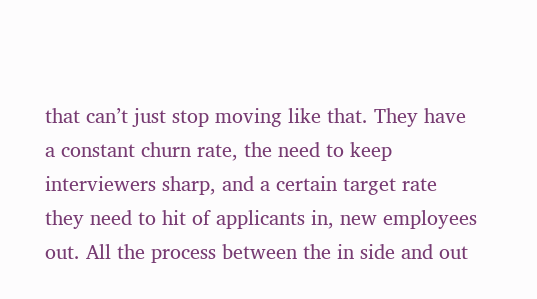that can’t just stop moving like that. They have a constant churn rate, the need to keep interviewers sharp, and a certain target rate they need to hit of applicants in, new employees out. All the process between the in side and out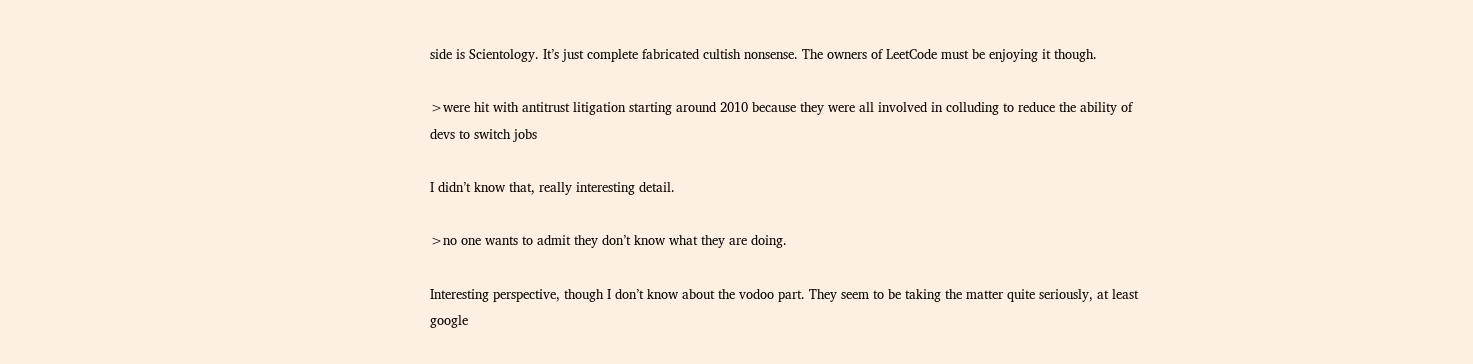side is Scientology. It’s just complete fabricated cultish nonsense. The owners of LeetCode must be enjoying it though.

>were hit with antitrust litigation starting around 2010 because they were all involved in colluding to reduce the ability of devs to switch jobs

I didn’t know that, really interesting detail.

>no one wants to admit they don’t know what they are doing.

Interesting perspective, though I don’t know about the vodoo part. They seem to be taking the matter quite seriously, at least google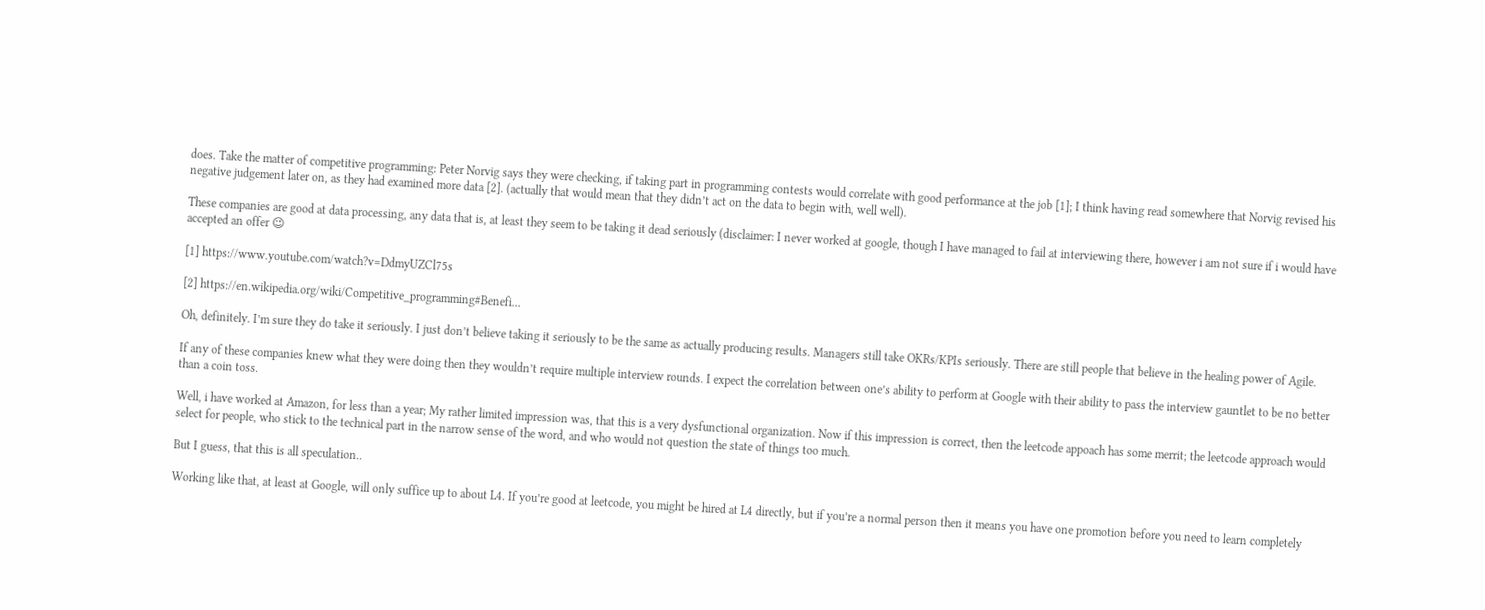does. Take the matter of competitive programming: Peter Norvig says they were checking, if taking part in programming contests would correlate with good performance at the job [1]; I think having read somewhere that Norvig revised his negative judgement later on, as they had examined more data [2]. (actually that would mean that they didn’t act on the data to begin with, well well).

These companies are good at data processing, any data that is, at least they seem to be taking it dead seriously (disclaimer: I never worked at google, though I have managed to fail at interviewing there, however i am not sure if i would have accepted an offer 😉

[1] https://www.youtube.com/watch?v=DdmyUZCl75s

[2] https://en.wikipedia.org/wiki/Competitive_programming#Benefi…

Oh, definitely. I’m sure they do take it seriously. I just don’t believe taking it seriously to be the same as actually producing results. Managers still take OKRs/KPIs seriously. There are still people that believe in the healing power of Agile.

If any of these companies knew what they were doing then they wouldn’t require multiple interview rounds. I expect the correlation between one’s ability to perform at Google with their ability to pass the interview gauntlet to be no better than a coin toss.

Well, i have worked at Amazon, for less than a year; My rather limited impression was, that this is a very dysfunctional organization. Now if this impression is correct, then the leetcode appoach has some merrit; the leetcode approach would select for people, who stick to the technical part in the narrow sense of the word, and who would not question the state of things too much.

But I guess, that this is all speculation..

Working like that, at least at Google, will only suffice up to about L4. If you’re good at leetcode, you might be hired at L4 directly, but if you’re a normal person then it means you have one promotion before you need to learn completely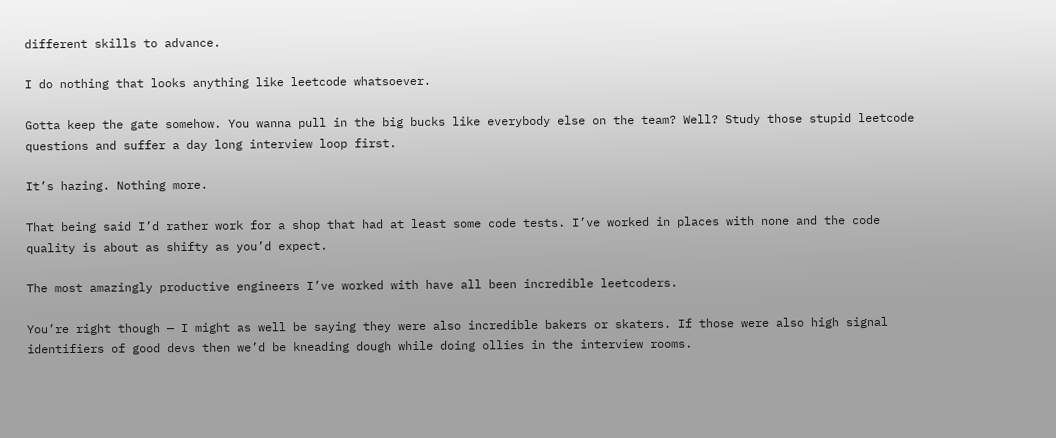different skills to advance.

I do nothing that looks anything like leetcode whatsoever.

Gotta keep the gate somehow. You wanna pull in the big bucks like everybody else on the team? Well? Study those stupid leetcode questions and suffer a day long interview loop first.

It’s hazing. Nothing more.

That being said I’d rather work for a shop that had at least some code tests. I’ve worked in places with none and the code quality is about as shifty as you’d expect.

The most amazingly productive engineers I’ve worked with have all been incredible leetcoders.

You’re right though — I might as well be saying they were also incredible bakers or skaters. If those were also high signal identifiers of good devs then we’d be kneading dough while doing ollies in the interview rooms.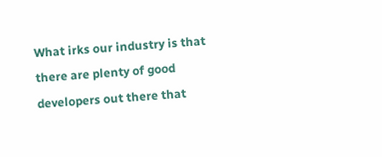What irks our industry is that there are plenty of good developers out there that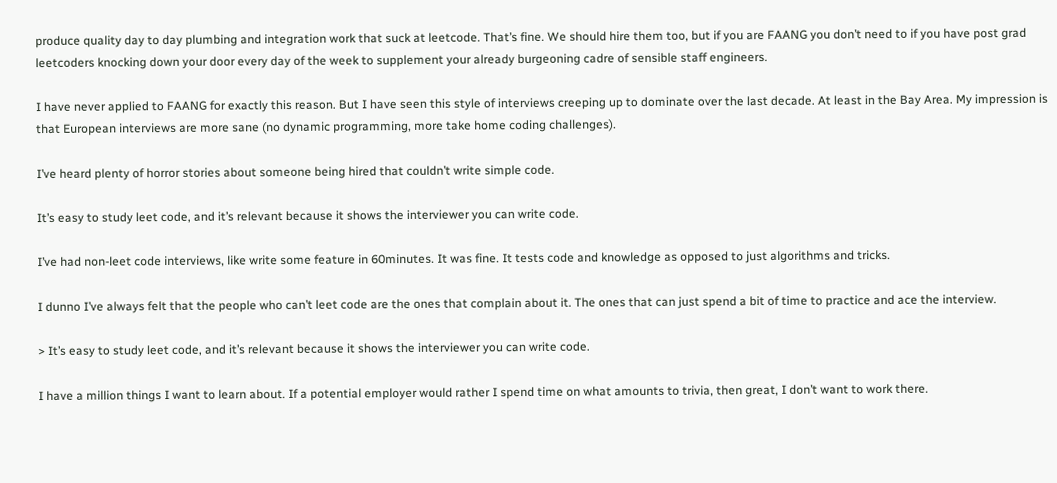produce quality day to day plumbing and integration work that suck at leetcode. That’s fine. We should hire them too, but if you are FAANG you don’t need to if you have post grad leetcoders knocking down your door every day of the week to supplement your already burgeoning cadre of sensible staff engineers.

I have never applied to FAANG for exactly this reason. But I have seen this style of interviews creeping up to dominate over the last decade. At least in the Bay Area. My impression is that European interviews are more sane (no dynamic programming, more take home coding challenges).

I’ve heard plenty of horror stories about someone being hired that couldn’t write simple code.

It’s easy to study leet code, and it’s relevant because it shows the interviewer you can write code.

I’ve had non-leet code interviews, like write some feature in 60minutes. It was fine. It tests code and knowledge as opposed to just algorithms and tricks.

I dunno I’ve always felt that the people who can’t leet code are the ones that complain about it. The ones that can just spend a bit of time to practice and ace the interview.

> It’s easy to study leet code, and it’s relevant because it shows the interviewer you can write code.

I have a million things I want to learn about. If a potential employer would rather I spend time on what amounts to trivia, then great, I don’t want to work there.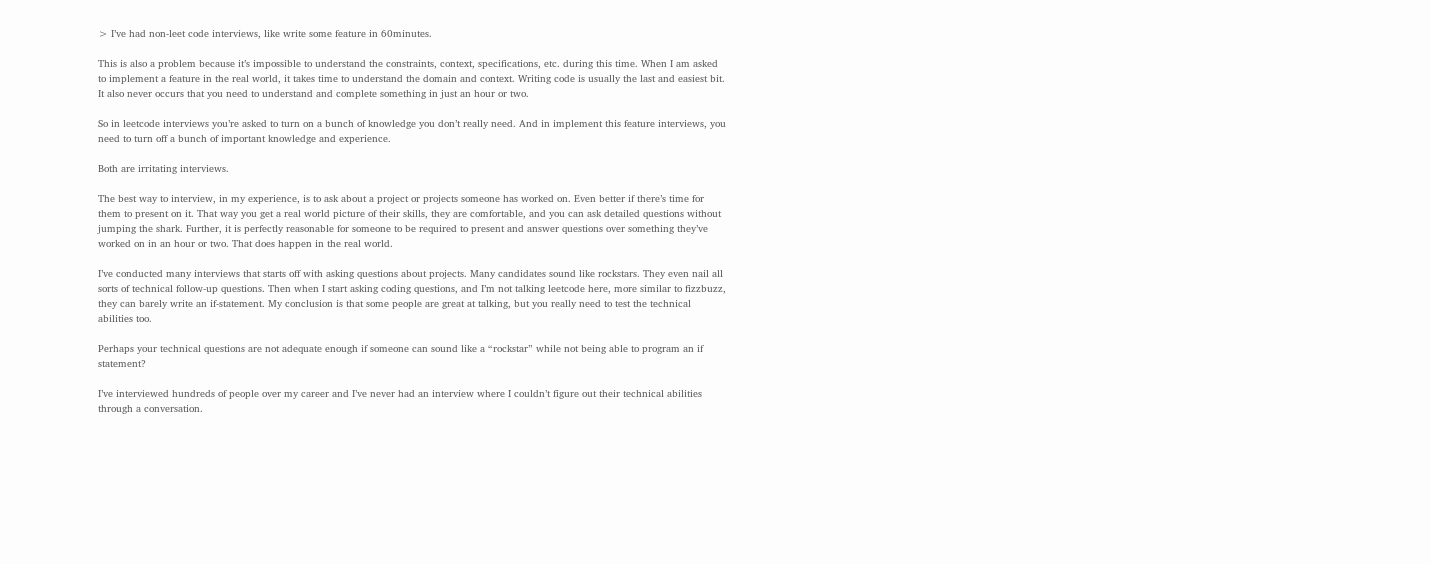> I’ve had non-leet code interviews, like write some feature in 60minutes.

This is also a problem because it’s impossible to understand the constraints, context, specifications, etc. during this time. When I am asked to implement a feature in the real world, it takes time to understand the domain and context. Writing code is usually the last and easiest bit. It also never occurs that you need to understand and complete something in just an hour or two.

So in leetcode interviews you’re asked to turn on a bunch of knowledge you don’t really need. And in implement this feature interviews, you need to turn off a bunch of important knowledge and experience.

Both are irritating interviews.

The best way to interview, in my experience, is to ask about a project or projects someone has worked on. Even better if there’s time for them to present on it. That way you get a real world picture of their skills, they are comfortable, and you can ask detailed questions without jumping the shark. Further, it is perfectly reasonable for someone to be required to present and answer questions over something they’ve worked on in an hour or two. That does happen in the real world.

I’ve conducted many interviews that starts off with asking questions about projects. Many candidates sound like rockstars. They even nail all sorts of technical follow-up questions. Then when I start asking coding questions, and I’m not talking leetcode here, more similar to fizzbuzz, they can barely write an if-statement. My conclusion is that some people are great at talking, but you really need to test the technical abilities too.

Perhaps your technical questions are not adequate enough if someone can sound like a “rockstar” while not being able to program an if statement?

I’ve interviewed hundreds of people over my career and I’ve never had an interview where I couldn’t figure out their technical abilities through a conversation.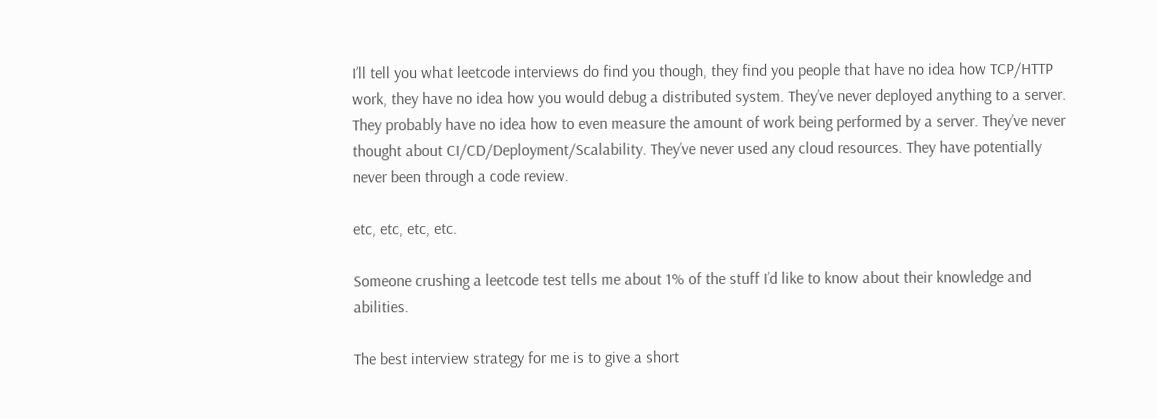I’ll tell you what leetcode interviews do find you though, they find you people that have no idea how TCP/HTTP work, they have no idea how you would debug a distributed system. They’ve never deployed anything to a server. They probably have no idea how to even measure the amount of work being performed by a server. They’ve never thought about CI/CD/Deployment/Scalability. They’ve never used any cloud resources. They have potentially never been through a code review.

etc, etc, etc, etc.

Someone crushing a leetcode test tells me about 1% of the stuff I’d like to know about their knowledge and abilities.

The best interview strategy for me is to give a short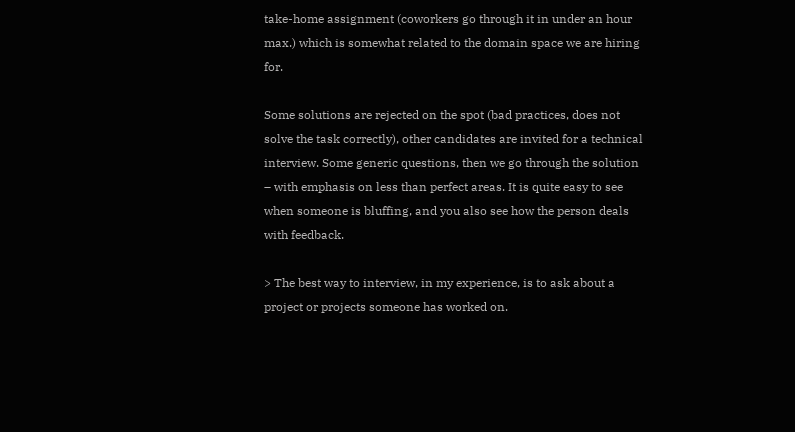take-home assignment (coworkers go through it in under an hour max.) which is somewhat related to the domain space we are hiring for.

Some solutions are rejected on the spot (bad practices, does not solve the task correctly), other candidates are invited for a technical interview. Some generic questions, then we go through the solution – with emphasis on less than perfect areas. It is quite easy to see when someone is bluffing, and you also see how the person deals with feedback.

> The best way to interview, in my experience, is to ask about a project or projects someone has worked on.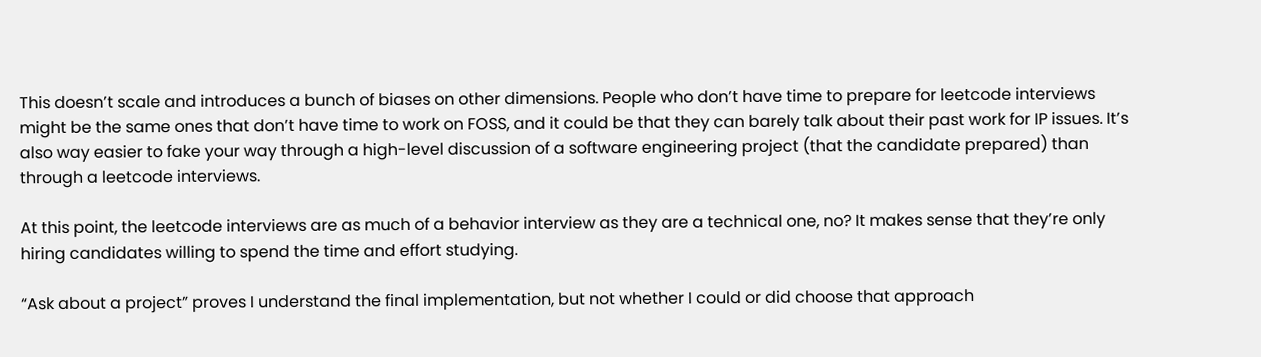This doesn’t scale and introduces a bunch of biases on other dimensions. People who don’t have time to prepare for leetcode interviews might be the same ones that don’t have time to work on FOSS, and it could be that they can barely talk about their past work for IP issues. It’s also way easier to fake your way through a high-level discussion of a software engineering project (that the candidate prepared) than through a leetcode interviews.

At this point, the leetcode interviews are as much of a behavior interview as they are a technical one, no? It makes sense that they’re only hiring candidates willing to spend the time and effort studying.

“Ask about a project” proves I understand the final implementation, but not whether I could or did choose that approach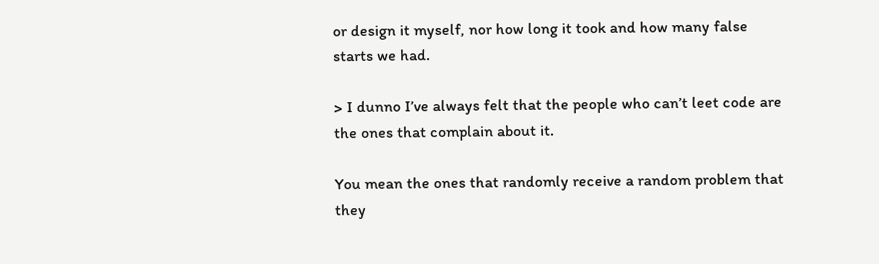or design it myself, nor how long it took and how many false starts we had.

> I dunno I’ve always felt that the people who can’t leet code are the ones that complain about it.

You mean the ones that randomly receive a random problem that they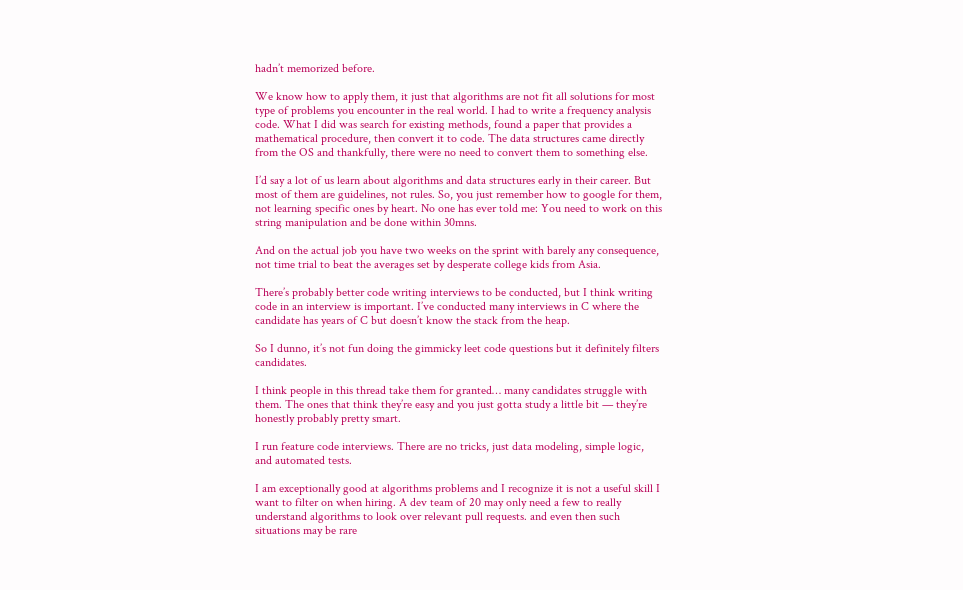hadn’t memorized before.

We know how to apply them, it just that algorithms are not fit all solutions for most type of problems you encounter in the real world. I had to write a frequency analysis code. What I did was search for existing methods, found a paper that provides a mathematical procedure, then convert it to code. The data structures came directly from the OS and thankfully, there were no need to convert them to something else.

I’d say a lot of us learn about algorithms and data structures early in their career. But most of them are guidelines, not rules. So, you just remember how to google for them, not learning specific ones by heart. No one has ever told me: You need to work on this string manipulation and be done within 30mns.

And on the actual job you have two weeks on the sprint with barely any consequence, not time trial to beat the averages set by desperate college kids from Asia.

There’s probably better code writing interviews to be conducted, but I think writing code in an interview is important. I’ve conducted many interviews in C where the candidate has years of C but doesn’t know the stack from the heap.

So I dunno, it’s not fun doing the gimmicky leet code questions but it definitely filters candidates.

I think people in this thread take them for granted… many candidates struggle with them. The ones that think they’re easy and you just gotta study a little bit — they’re honestly probably pretty smart.

I run feature code interviews. There are no tricks, just data modeling, simple logic, and automated tests.

I am exceptionally good at algorithms problems and I recognize it is not a useful skill I want to filter on when hiring. A dev team of 20 may only need a few to really understand algorithms to look over relevant pull requests. and even then such situations may be rare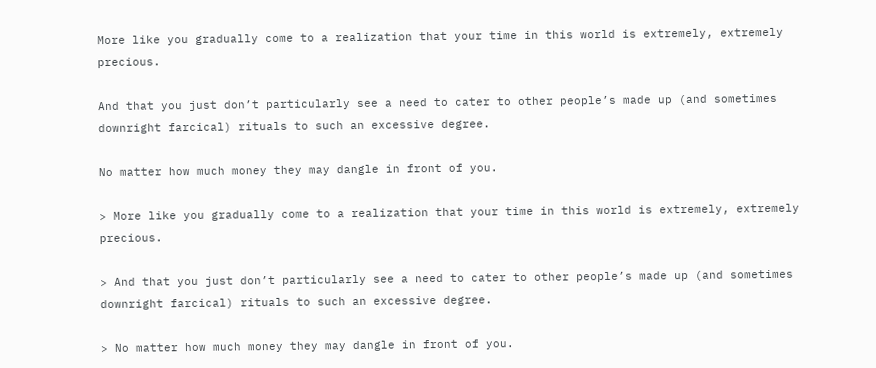More like you gradually come to a realization that your time in this world is extremely, extremely precious.

And that you just don’t particularly see a need to cater to other people’s made up (and sometimes downright farcical) rituals to such an excessive degree.

No matter how much money they may dangle in front of you.

> More like you gradually come to a realization that your time in this world is extremely, extremely precious.

> And that you just don’t particularly see a need to cater to other people’s made up (and sometimes downright farcical) rituals to such an excessive degree.

> No matter how much money they may dangle in front of you.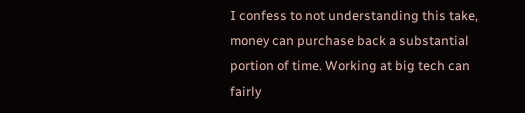I confess to not understanding this take, money can purchase back a substantial portion of time. Working at big tech can fairly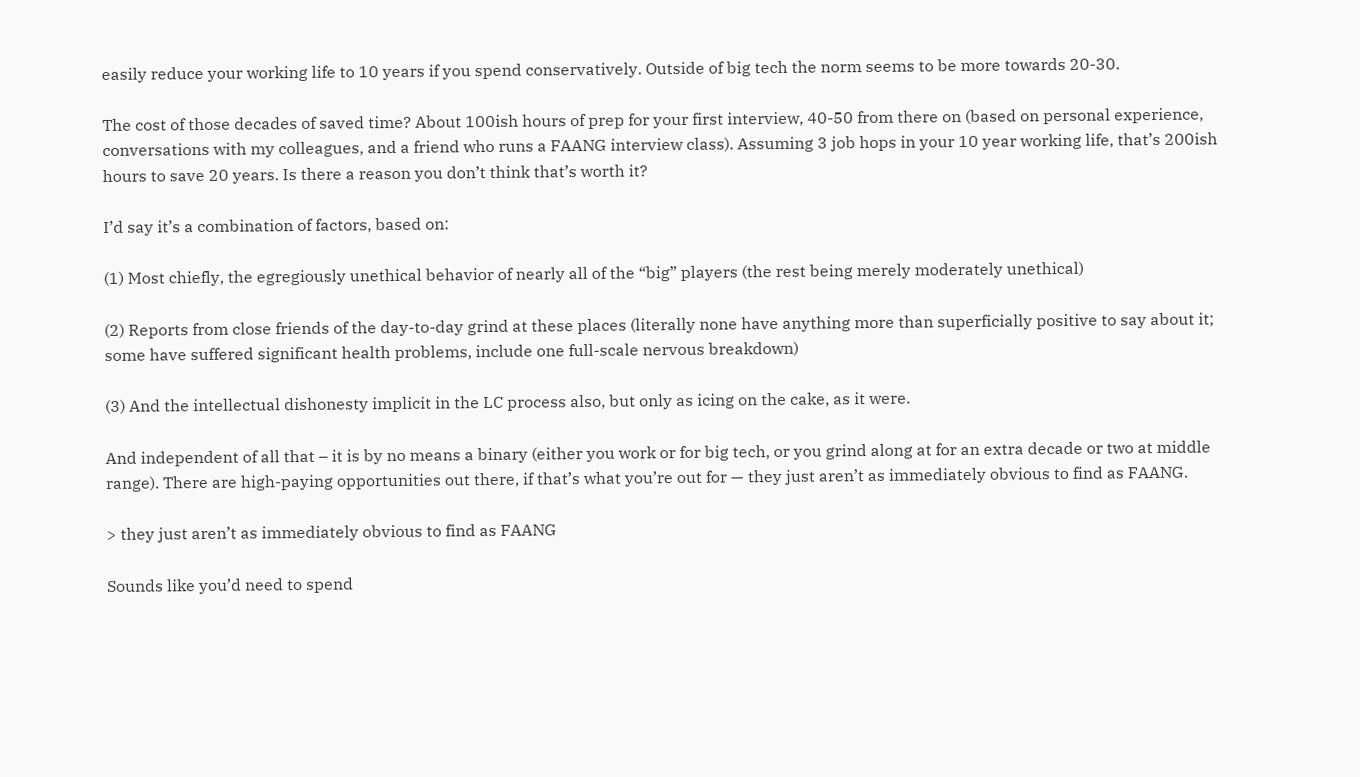easily reduce your working life to 10 years if you spend conservatively. Outside of big tech the norm seems to be more towards 20-30.

The cost of those decades of saved time? About 100ish hours of prep for your first interview, 40-50 from there on (based on personal experience, conversations with my colleagues, and a friend who runs a FAANG interview class). Assuming 3 job hops in your 10 year working life, that’s 200ish hours to save 20 years. Is there a reason you don’t think that’s worth it?

I’d say it’s a combination of factors, based on:

(1) Most chiefly, the egregiously unethical behavior of nearly all of the “big” players (the rest being merely moderately unethical)

(2) Reports from close friends of the day-to-day grind at these places (literally none have anything more than superficially positive to say about it; some have suffered significant health problems, include one full-scale nervous breakdown)

(3) And the intellectual dishonesty implicit in the LC process also, but only as icing on the cake, as it were.

And independent of all that – it is by no means a binary (either you work or for big tech, or you grind along at for an extra decade or two at middle range). There are high-paying opportunities out there, if that’s what you’re out for — they just aren’t as immediately obvious to find as FAANG.

> they just aren’t as immediately obvious to find as FAANG

Sounds like you’d need to spend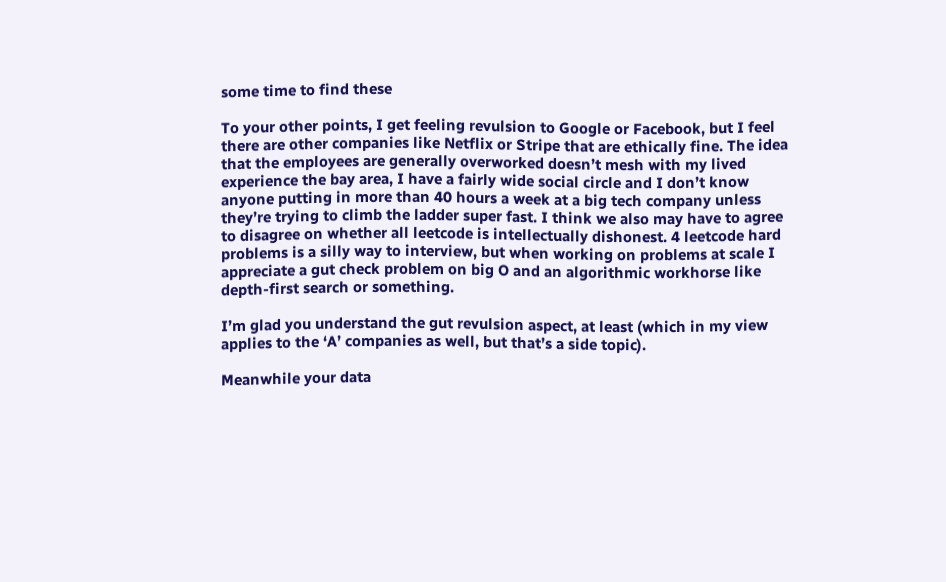some time to find these

To your other points, I get feeling revulsion to Google or Facebook, but I feel there are other companies like Netflix or Stripe that are ethically fine. The idea that the employees are generally overworked doesn’t mesh with my lived experience the bay area, I have a fairly wide social circle and I don’t know anyone putting in more than 40 hours a week at a big tech company unless they’re trying to climb the ladder super fast. I think we also may have to agree to disagree on whether all leetcode is intellectually dishonest. 4 leetcode hard problems is a silly way to interview, but when working on problems at scale I appreciate a gut check problem on big O and an algorithmic workhorse like depth-first search or something.

I’m glad you understand the gut revulsion aspect, at least (which in my view applies to the ‘A’ companies as well, but that’s a side topic).

Meanwhile your data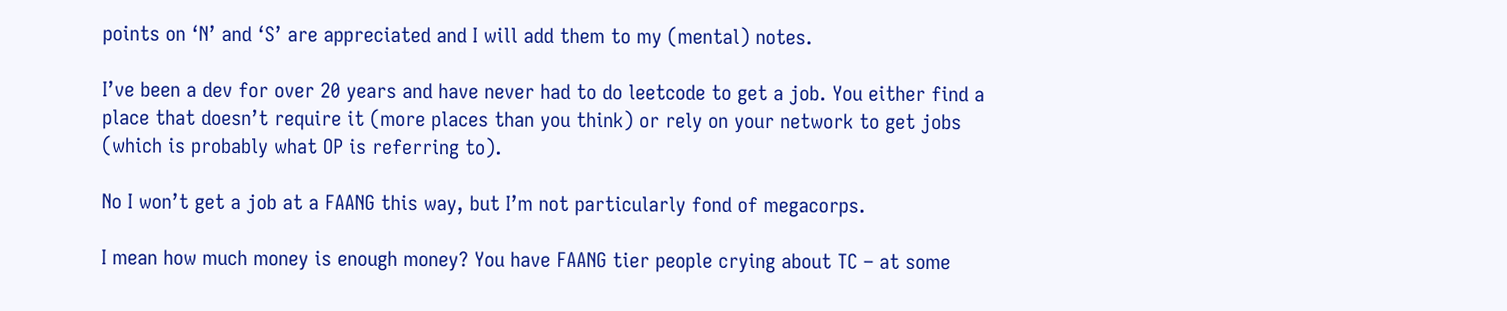points on ‘N’ and ‘S’ are appreciated and I will add them to my (mental) notes.

I’ve been a dev for over 20 years and have never had to do leetcode to get a job. You either find a place that doesn’t require it (more places than you think) or rely on your network to get jobs (which is probably what OP is referring to).

No I won’t get a job at a FAANG this way, but I’m not particularly fond of megacorps.

I mean how much money is enough money? You have FAANG tier people crying about TC – at some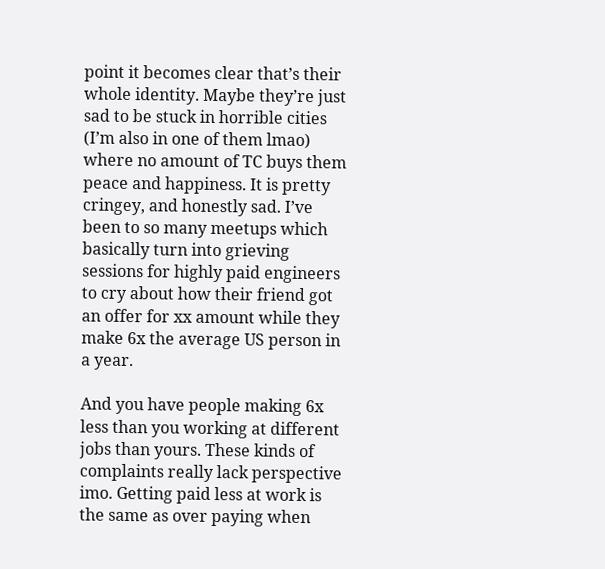point it becomes clear that’s their whole identity. Maybe they’re just sad to be stuck in horrible cities (I’m also in one of them lmao) where no amount of TC buys them peace and happiness. It is pretty cringey, and honestly sad. I’ve been to so many meetups which basically turn into grieving sessions for highly paid engineers to cry about how their friend got an offer for xx amount while they make 6x the average US person in a year.

And you have people making 6x less than you working at different jobs than yours. These kinds of complaints really lack perspective imo. Getting paid less at work is the same as over paying when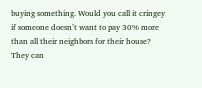buying something. Would you call it cringey if someone doesn’t want to pay 30% more than all their neighbors for their house? They can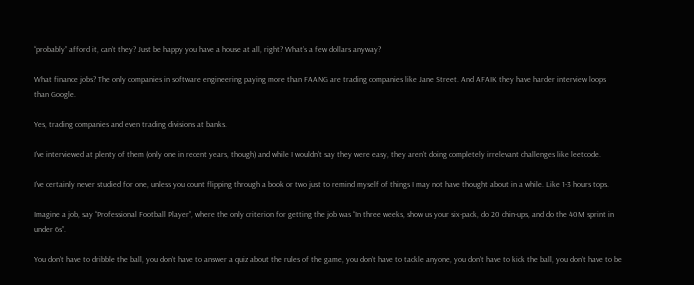“probably” afford it, can’t they? Just be happy you have a house at all, right? What’s a few dollars anyway?

What finance jobs? The only companies in software engineering paying more than FAANG are trading companies like Jane Street. And AFAIK they have harder interview loops than Google.

Yes, trading companies and even trading divisions at banks.

I’ve interviewed at plenty of them (only one in recent years, though) and while I wouldn’t say they were easy, they aren’t doing completely irrelevant challenges like leetcode.

I’ve certainly never studied for one, unless you count flipping through a book or two just to remind myself of things I may not have thought about in a while. Like 1-3 hours tops.

Imagine a job, say “Professional Football Player”, where the only criterion for getting the job was “In three weeks, show us your six-pack, do 20 chin-ups, and do the 40M sprint in under 6s”.

You don’t have to dribble the ball, you don’t have to answer a quiz about the rules of the game, you don’t have to tackle anyone, you don’t have to kick the ball, you don’t have to be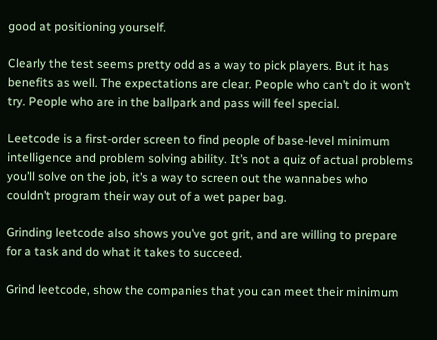good at positioning yourself.

Clearly the test seems pretty odd as a way to pick players. But it has benefits as well. The expectations are clear. People who can’t do it won’t try. People who are in the ballpark and pass will feel special.

Leetcode is a first-order screen to find people of base-level minimum intelligence and problem solving ability. It’s not a quiz of actual problems you’ll solve on the job, it’s a way to screen out the wannabes who couldn’t program their way out of a wet paper bag.

Grinding leetcode also shows you’ve got grit, and are willing to prepare for a task and do what it takes to succeed.

Grind leetcode, show the companies that you can meet their minimum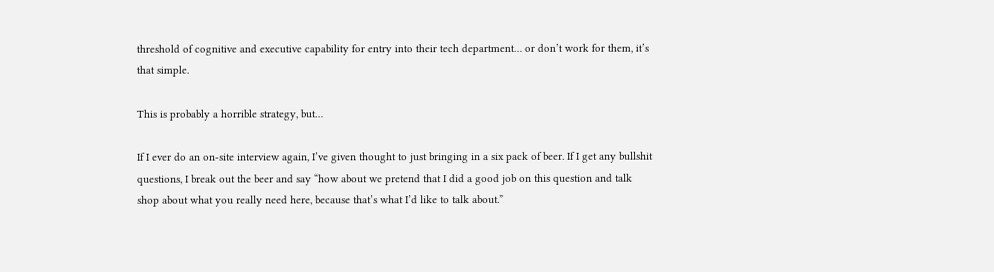threshold of cognitive and executive capability for entry into their tech department… or don’t work for them, it’s that simple.

This is probably a horrible strategy, but…

If I ever do an on-site interview again, I’ve given thought to just bringing in a six pack of beer. If I get any bullshit questions, I break out the beer and say “how about we pretend that I did a good job on this question and talk shop about what you really need here, because that’s what I’d like to talk about.”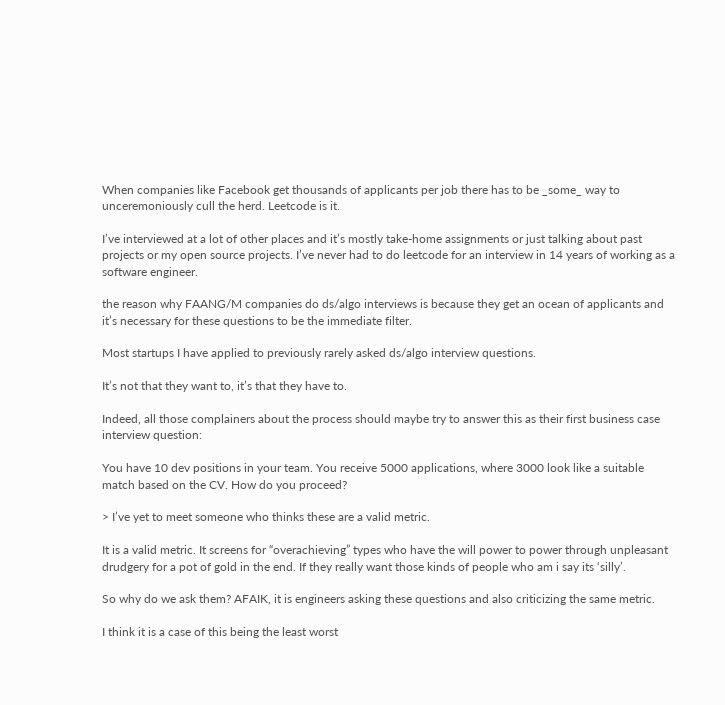When companies like Facebook get thousands of applicants per job there has to be _some_ way to unceremoniously cull the herd. Leetcode is it.

I’ve interviewed at a lot of other places and it’s mostly take-home assignments or just talking about past projects or my open source projects. I’ve never had to do leetcode for an interview in 14 years of working as a software engineer.

the reason why FAANG/M companies do ds/algo interviews is because they get an ocean of applicants and it’s necessary for these questions to be the immediate filter.

Most startups I have applied to previously rarely asked ds/algo interview questions.

It’s not that they want to, it’s that they have to.

Indeed, all those complainers about the process should maybe try to answer this as their first business case interview question:

You have 10 dev positions in your team. You receive 5000 applications, where 3000 look like a suitable match based on the CV. How do you proceed?

> I’ve yet to meet someone who thinks these are a valid metric.

It is a valid metric. It screens for “overachieving” types who have the will power to power through unpleasant drudgery for a pot of gold in the end. If they really want those kinds of people who am i say its ‘silly’.

So why do we ask them? AFAIK, it is engineers asking these questions and also criticizing the same metric.

I think it is a case of this being the least worst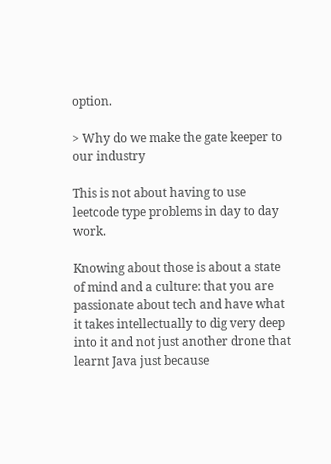option.

> Why do we make the gate keeper to our industry

This is not about having to use leetcode type problems in day to day work.

Knowing about those is about a state of mind and a culture: that you are passionate about tech and have what it takes intellectually to dig very deep into it and not just another drone that learnt Java just because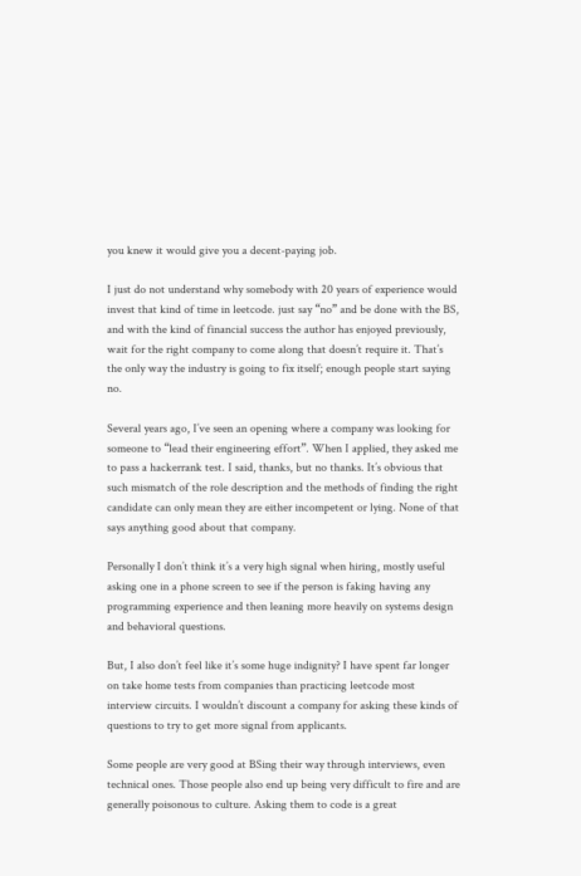you knew it would give you a decent-paying job.

I just do not understand why somebody with 20 years of experience would invest that kind of time in leetcode. just say “no” and be done with the BS, and with the kind of financial success the author has enjoyed previously, wait for the right company to come along that doesn’t require it. That’s the only way the industry is going to fix itself; enough people start saying no.

Several years ago, I’ve seen an opening where a company was looking for someone to “lead their engineering effort”. When I applied, they asked me to pass a hackerrank test. I said, thanks, but no thanks. It’s obvious that such mismatch of the role description and the methods of finding the right candidate can only mean they are either incompetent or lying. None of that says anything good about that company.

Personally I don’t think it’s a very high signal when hiring, mostly useful asking one in a phone screen to see if the person is faking having any programming experience and then leaning more heavily on systems design and behavioral questions.

But, I also don’t feel like it’s some huge indignity? I have spent far longer on take home tests from companies than practicing leetcode most interview circuits. I wouldn’t discount a company for asking these kinds of questions to try to get more signal from applicants.

Some people are very good at BSing their way through interviews, even technical ones. Those people also end up being very difficult to fire and are generally poisonous to culture. Asking them to code is a great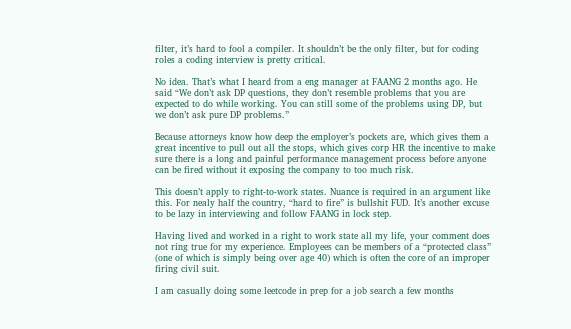filter, it’s hard to fool a compiler. It shouldn’t be the only filter, but for coding roles a coding interview is pretty critical.

No idea. That’s what I heard from a eng manager at FAANG 2 months ago. He said “We don’t ask DP questions, they don’t resemble problems that you are expected to do while working. You can still some of the problems using DP, but we don’t ask pure DP problems.”

Because attorneys know how deep the employer’s pockets are, which gives them a great incentive to pull out all the stops, which gives corp HR the incentive to make sure there is a long and painful performance management process before anyone can be fired without it exposing the company to too much risk.

This doesn’t apply to right-to-work states. Nuance is required in an argument like this. For nealy half the country, “hard to fire” is bullshit FUD. It’s another excuse to be lazy in interviewing and follow FAANG in lock step.

Having lived and worked in a right to work state all my life, your comment does not ring true for my experience. Employees can be members of a “protected class” (one of which is simply being over age 40) which is often the core of an improper firing civil suit.

I am casually doing some leetcode in prep for a job search a few months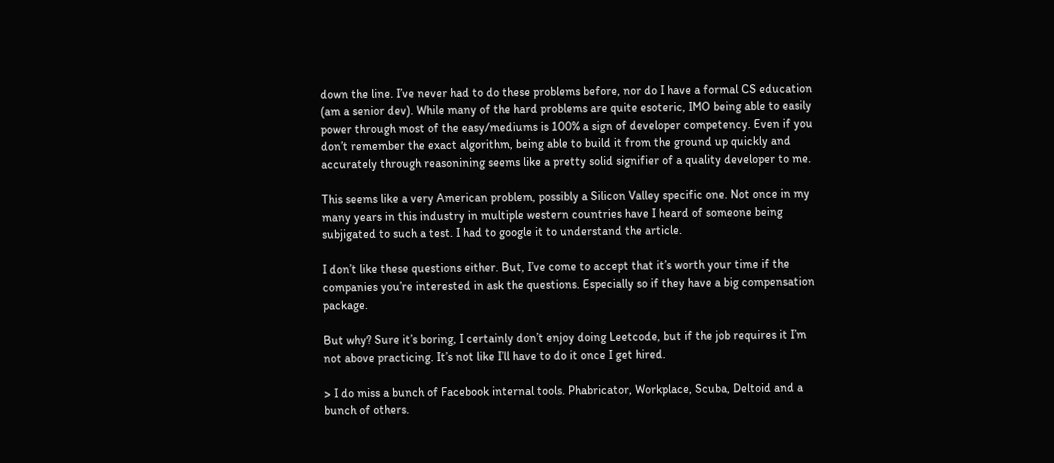down the line. I’ve never had to do these problems before, nor do I have a formal CS education (am a senior dev). While many of the hard problems are quite esoteric, IMO being able to easily power through most of the easy/mediums is 100% a sign of developer competency. Even if you don’t remember the exact algorithm, being able to build it from the ground up quickly and accurately through reasonining seems like a pretty solid signifier of a quality developer to me.

This seems like a very American problem, possibly a Silicon Valley specific one. Not once in my many years in this industry in multiple western countries have I heard of someone being subjigated to such a test. I had to google it to understand the article.

I don’t like these questions either. But, I’ve come to accept that it’s worth your time if the companies you’re interested in ask the questions. Especially so if they have a big compensation package.

But why? Sure it’s boring, I certainly don’t enjoy doing Leetcode, but if the job requires it I’m not above practicing. It’s not like I’ll have to do it once I get hired.

> I do miss a bunch of Facebook internal tools. Phabricator, Workplace, Scuba, Deltoid and a bunch of others.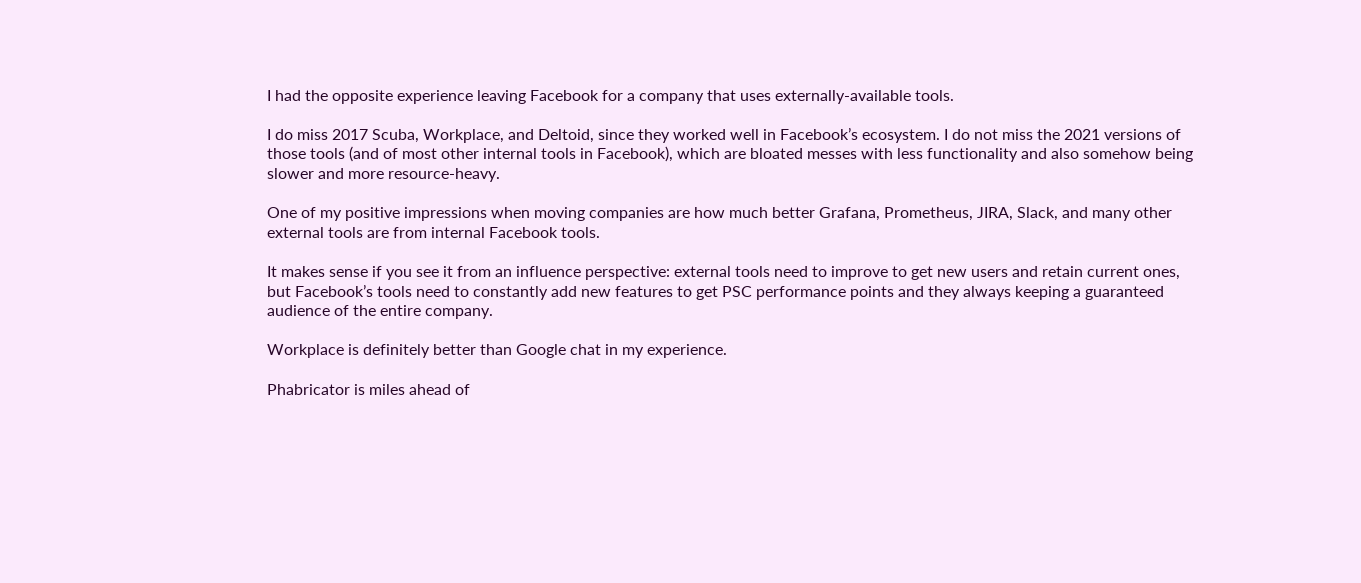I had the opposite experience leaving Facebook for a company that uses externally-available tools.

I do miss 2017 Scuba, Workplace, and Deltoid, since they worked well in Facebook’s ecosystem. I do not miss the 2021 versions of those tools (and of most other internal tools in Facebook), which are bloated messes with less functionality and also somehow being slower and more resource-heavy.

One of my positive impressions when moving companies are how much better Grafana, Prometheus, JIRA, Slack, and many other external tools are from internal Facebook tools.

It makes sense if you see it from an influence perspective: external tools need to improve to get new users and retain current ones, but Facebook’s tools need to constantly add new features to get PSC performance points and they always keeping a guaranteed audience of the entire company.

Workplace is definitely better than Google chat in my experience.

Phabricator is miles ahead of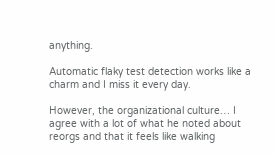anything.

Automatic flaky test detection works like a charm and I miss it every day.

However, the organizational culture… I agree with a lot of what he noted about reorgs and that it feels like walking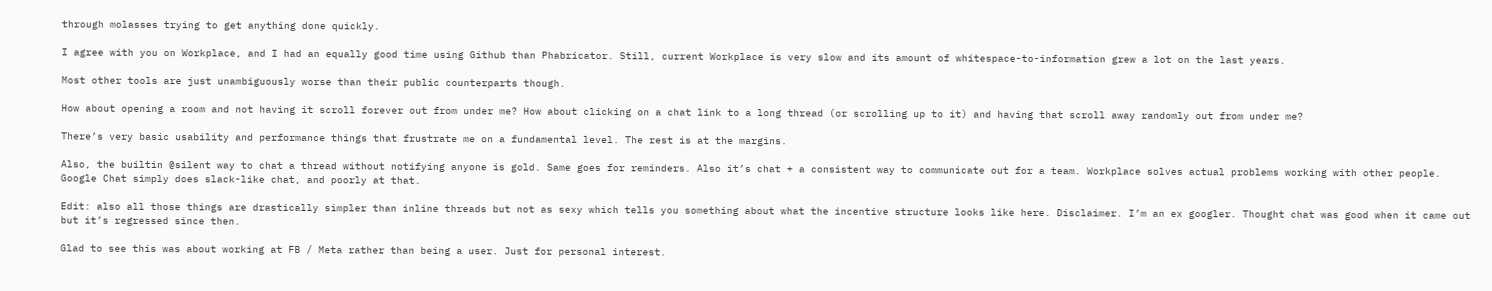through molasses trying to get anything done quickly.

I agree with you on Workplace, and I had an equally good time using Github than Phabricator. Still, current Workplace is very slow and its amount of whitespace-to-information grew a lot on the last years.

Most other tools are just unambiguously worse than their public counterparts though.

How about opening a room and not having it scroll forever out from under me? How about clicking on a chat link to a long thread (or scrolling up to it) and having that scroll away randomly out from under me?

There’s very basic usability and performance things that frustrate me on a fundamental level. The rest is at the margins.

Also, the builtin @silent way to chat a thread without notifying anyone is gold. Same goes for reminders. Also it’s chat + a consistent way to communicate out for a team. Workplace solves actual problems working with other people. Google Chat simply does slack-like chat, and poorly at that.

Edit: also all those things are drastically simpler than inline threads but not as sexy which tells you something about what the incentive structure looks like here. Disclaimer. I’m an ex googler. Thought chat was good when it came out but it’s regressed since then.

Glad to see this was about working at FB / Meta rather than being a user. Just for personal interest.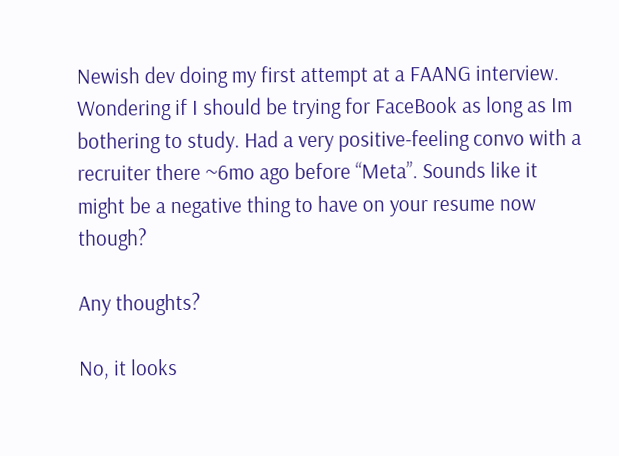Newish dev doing my first attempt at a FAANG interview. Wondering if I should be trying for FaceBook as long as Im bothering to study. Had a very positive-feeling convo with a recruiter there ~6mo ago before “Meta”. Sounds like it might be a negative thing to have on your resume now though?

Any thoughts?

No, it looks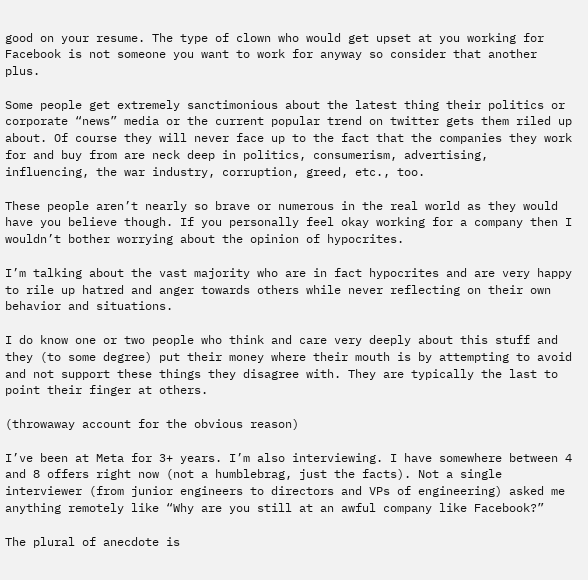good on your resume. The type of clown who would get upset at you working for Facebook is not someone you want to work for anyway so consider that another plus.

Some people get extremely sanctimonious about the latest thing their politics or corporate “news” media or the current popular trend on twitter gets them riled up about. Of course they will never face up to the fact that the companies they work for and buy from are neck deep in politics, consumerism, advertising, influencing, the war industry, corruption, greed, etc., too.

These people aren’t nearly so brave or numerous in the real world as they would have you believe though. If you personally feel okay working for a company then I wouldn’t bother worrying about the opinion of hypocrites.

I’m talking about the vast majority who are in fact hypocrites and are very happy to rile up hatred and anger towards others while never reflecting on their own behavior and situations.

I do know one or two people who think and care very deeply about this stuff and they (to some degree) put their money where their mouth is by attempting to avoid and not support these things they disagree with. They are typically the last to point their finger at others.

(throwaway account for the obvious reason)

I’ve been at Meta for 3+ years. I’m also interviewing. I have somewhere between 4 and 8 offers right now (not a humblebrag, just the facts). Not a single interviewer (from junior engineers to directors and VPs of engineering) asked me anything remotely like “Why are you still at an awful company like Facebook?”

The plural of anecdote is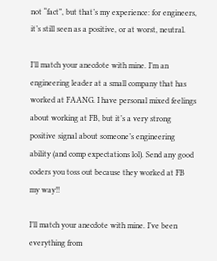not “fact”, but that’s my experience: for engineers, it’s still seen as a positive, or at worst, neutral.

I’ll match your anecdote with mine. I’m an engineering leader at a small company that has worked at FAANG. I have personal mixed feelings about working at FB, but it’s a very strong positive signal about someone’s engineering ability (and comp expectations lol). Send any good coders you toss out because they worked at FB my way!!

I’ll match your anecdote with mine. I’ve been everything from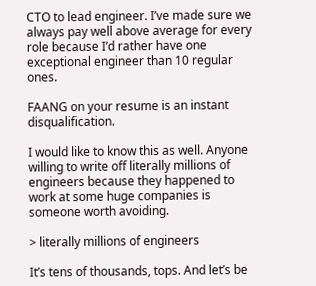CTO to lead engineer. I’ve made sure we always pay well above average for every role because I’d rather have one exceptional engineer than 10 regular ones.

FAANG on your resume is an instant disqualification.

I would like to know this as well. Anyone willing to write off literally millions of engineers because they happened to work at some huge companies is someone worth avoiding.

> literally millions of engineers

It’s tens of thousands, tops. And let’s be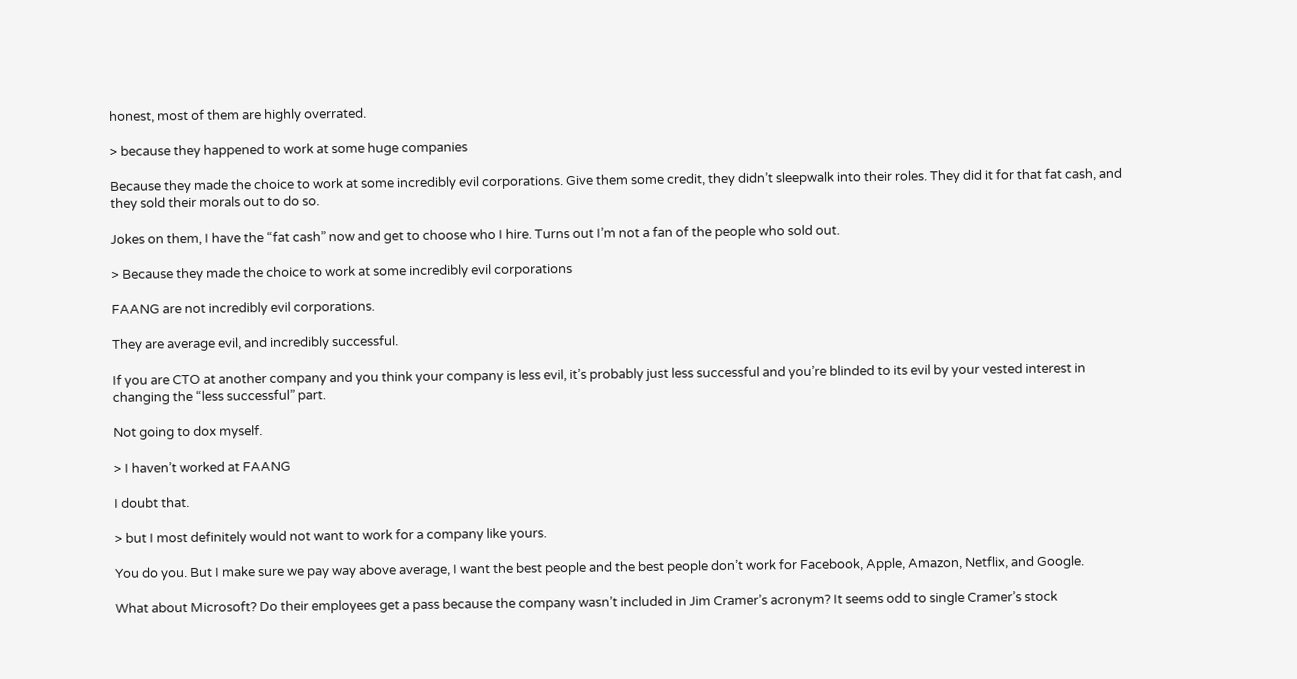honest, most of them are highly overrated.

> because they happened to work at some huge companies

Because they made the choice to work at some incredibly evil corporations. Give them some credit, they didn’t sleepwalk into their roles. They did it for that fat cash, and they sold their morals out to do so.

Jokes on them, I have the “fat cash” now and get to choose who I hire. Turns out I’m not a fan of the people who sold out.

> Because they made the choice to work at some incredibly evil corporations

FAANG are not incredibly evil corporations.

They are average evil, and incredibly successful.

If you are CTO at another company and you think your company is less evil, it’s probably just less successful and you’re blinded to its evil by your vested interest in changing the “less successful” part.

Not going to dox myself.

> I haven’t worked at FAANG

I doubt that.

> but I most definitely would not want to work for a company like yours.

You do you. But I make sure we pay way above average, I want the best people and the best people don’t work for Facebook, Apple, Amazon, Netflix, and Google.

What about Microsoft? Do their employees get a pass because the company wasn’t included in Jim Cramer’s acronym? It seems odd to single Cramer’s stock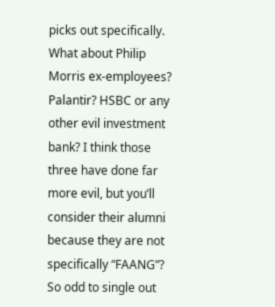picks out specifically. What about Philip Morris ex-employees? Palantir? HSBC or any other evil investment bank? I think those three have done far more evil, but you’ll consider their alumni because they are not specifically “FAANG”? So odd to single out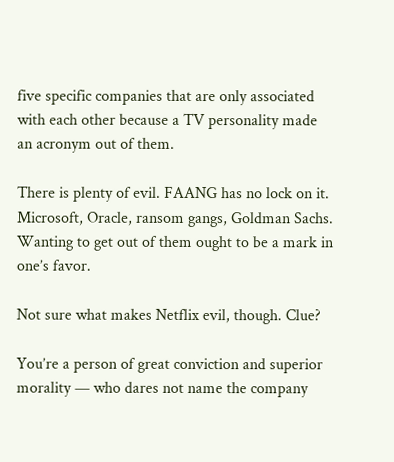five specific companies that are only associated with each other because a TV personality made an acronym out of them.

There is plenty of evil. FAANG has no lock on it. Microsoft, Oracle, ransom gangs, Goldman Sachs. Wanting to get out of them ought to be a mark in one’s favor.

Not sure what makes Netflix evil, though. Clue?

You’re a person of great conviction and superior morality — who dares not name the company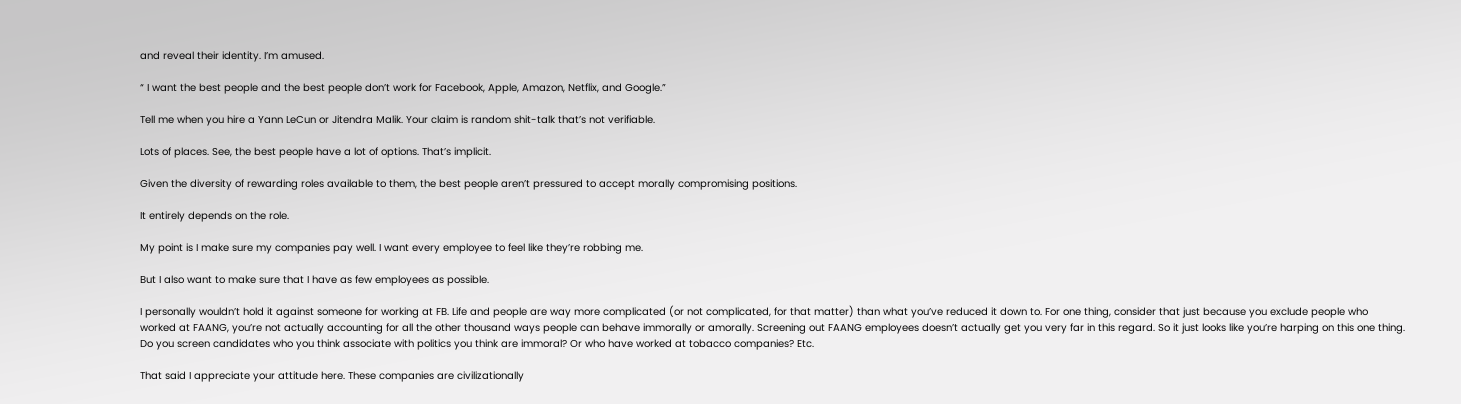and reveal their identity. I’m amused.

“ I want the best people and the best people don’t work for Facebook, Apple, Amazon, Netflix, and Google.”

Tell me when you hire a Yann LeCun or Jitendra Malik. Your claim is random shit-talk that’s not verifiable.

Lots of places. See, the best people have a lot of options. That’s implicit.

Given the diversity of rewarding roles available to them, the best people aren’t pressured to accept morally compromising positions.

It entirely depends on the role.

My point is I make sure my companies pay well. I want every employee to feel like they’re robbing me.

But I also want to make sure that I have as few employees as possible.

I personally wouldn’t hold it against someone for working at FB. Life and people are way more complicated (or not complicated, for that matter) than what you’ve reduced it down to. For one thing, consider that just because you exclude people who worked at FAANG, you’re not actually accounting for all the other thousand ways people can behave immorally or amorally. Screening out FAANG employees doesn’t actually get you very far in this regard. So it just looks like you’re harping on this one thing. Do you screen candidates who you think associate with politics you think are immoral? Or who have worked at tobacco companies? Etc.

That said I appreciate your attitude here. These companies are civilizationally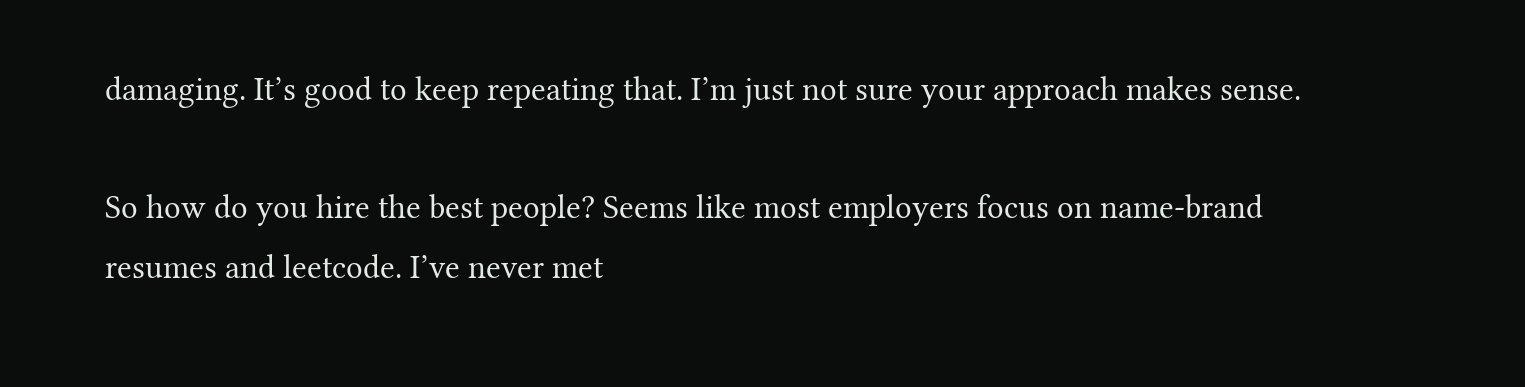damaging. It’s good to keep repeating that. I’m just not sure your approach makes sense.

So how do you hire the best people? Seems like most employers focus on name-brand resumes and leetcode. I’ve never met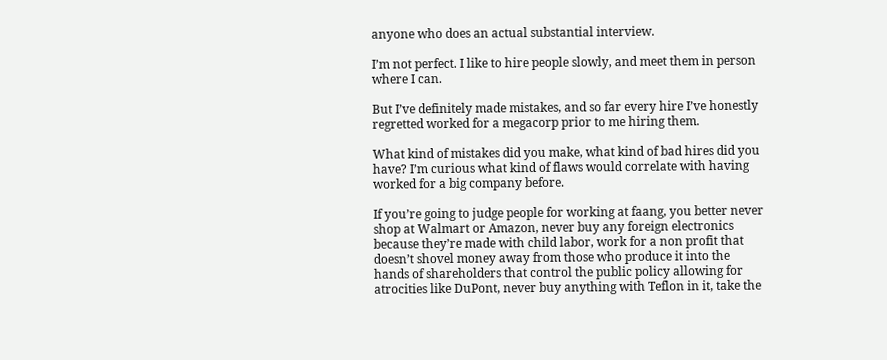anyone who does an actual substantial interview.

I’m not perfect. I like to hire people slowly, and meet them in person where I can.

But I’ve definitely made mistakes, and so far every hire I’ve honestly regretted worked for a megacorp prior to me hiring them.

What kind of mistakes did you make, what kind of bad hires did you have? I’m curious what kind of flaws would correlate with having worked for a big company before.

If you’re going to judge people for working at faang, you better never shop at Walmart or Amazon, never buy any foreign electronics because they’re made with child labor, work for a non profit that doesn’t shovel money away from those who produce it into the hands of shareholders that control the public policy allowing for atrocities like DuPont, never buy anything with Teflon in it, take the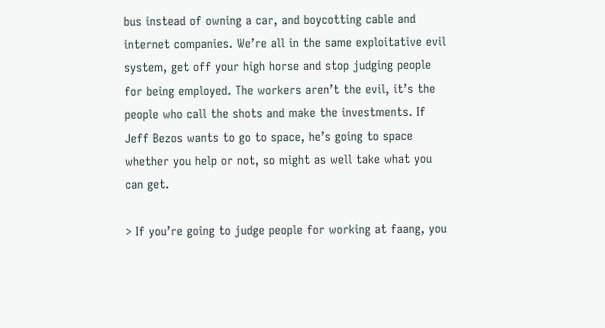bus instead of owning a car, and boycotting cable and internet companies. We’re all in the same exploitative evil system, get off your high horse and stop judging people for being employed. The workers aren’t the evil, it’s the people who call the shots and make the investments. If Jeff Bezos wants to go to space, he’s going to space whether you help or not, so might as well take what you can get.

> If you’re going to judge people for working at faang, you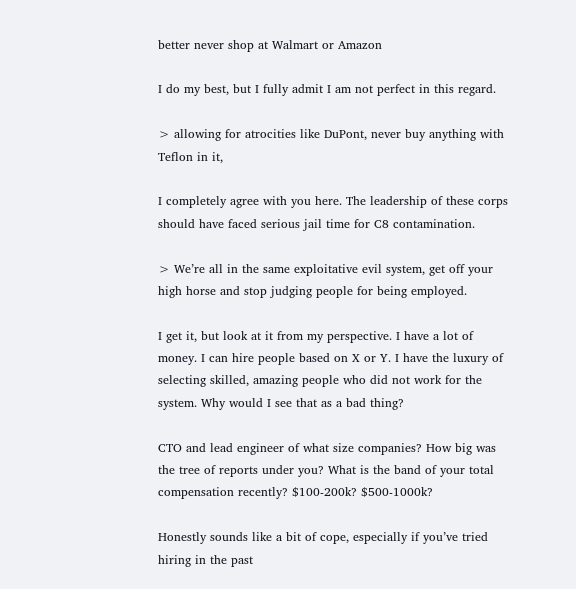better never shop at Walmart or Amazon

I do my best, but I fully admit I am not perfect in this regard.

> allowing for atrocities like DuPont, never buy anything with Teflon in it,

I completely agree with you here. The leadership of these corps should have faced serious jail time for C8 contamination.

> We’re all in the same exploitative evil system, get off your high horse and stop judging people for being employed.

I get it, but look at it from my perspective. I have a lot of money. I can hire people based on X or Y. I have the luxury of selecting skilled, amazing people who did not work for the system. Why would I see that as a bad thing?

CTO and lead engineer of what size companies? How big was the tree of reports under you? What is the band of your total compensation recently? $100-200k? $500-1000k?

Honestly sounds like a bit of cope, especially if you’ve tried hiring in the past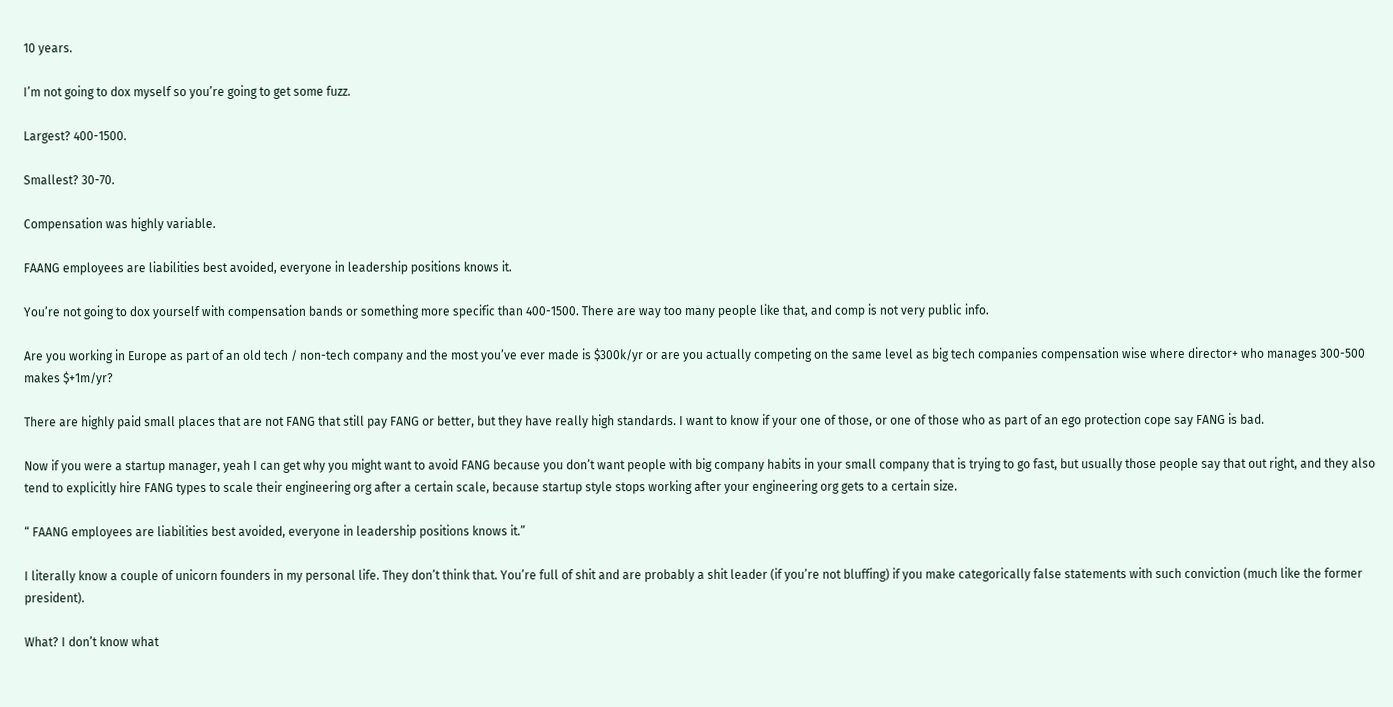10 years.

I’m not going to dox myself so you’re going to get some fuzz.

Largest? 400-1500.

Smallest? 30-70.

Compensation was highly variable.

FAANG employees are liabilities best avoided, everyone in leadership positions knows it.

You’re not going to dox yourself with compensation bands or something more specific than 400-1500. There are way too many people like that, and comp is not very public info.

Are you working in Europe as part of an old tech / non-tech company and the most you’ve ever made is $300k/yr or are you actually competing on the same level as big tech companies compensation wise where director+ who manages 300-500 makes $+1m/yr?

There are highly paid small places that are not FANG that still pay FANG or better, but they have really high standards. I want to know if your one of those, or one of those who as part of an ego protection cope say FANG is bad.

Now if you were a startup manager, yeah I can get why you might want to avoid FANG because you don’t want people with big company habits in your small company that is trying to go fast, but usually those people say that out right, and they also tend to explicitly hire FANG types to scale their engineering org after a certain scale, because startup style stops working after your engineering org gets to a certain size.

“ FAANG employees are liabilities best avoided, everyone in leadership positions knows it.”

I literally know a couple of unicorn founders in my personal life. They don’t think that. You’re full of shit and are probably a shit leader (if you’re not bluffing) if you make categorically false statements with such conviction (much like the former president).

What? I don’t know what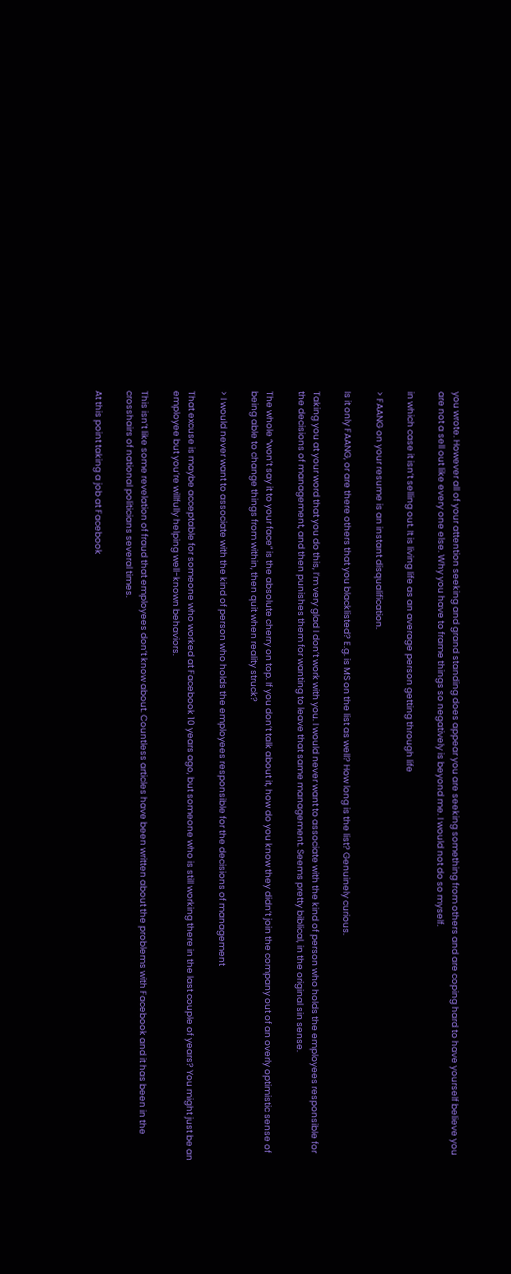you wrote. However all of your attention seeking and grand standing does appear you are seeking something from others and are coping hard to have yourself believe you are not a sell out like every one else. Why you have to frame things so negatively is beyond me. I would not do so myself.

in which case it isn’t selling out. It is living life as an average person getting through life

> FAANG on your resume is an instant disqualification.

Is it only FAANG, or are there others that you blacklisted? E.g. is MS on the list as well? How long is the list? Genuinely curious.

Taking you at your word that you do this, I’m very glad I don’t work with you. I would never want to associate with the kind of person who holds the employees responsible for the decisions of management, and then punishes them for wanting to leave that same management. Seems pretty biblical, in the original sin sense.

The whole “won’t say it to your face” is the absolute cherry on top. If you don’t talk about it, how do you know they didn’t join the company out of an overly optimistic sense of being able to change things from within, then quit when reality struck?

> I would never want to associate with the kind of person who holds the employees responsible for the decisions of management

That excuse is maybe acceptable for someone who worked at Facebook 10 years ago, but someone who is still working there in the last couple of years? You might just be an employee but you’re willfully helping well-known behaviors.

This isn’t like some revelation of fraud that employees don’t know about. Countless articles have been written about the problems with Facebook and it has been in the crosshairs of national politicians several times.

At this point taking a job at Facebook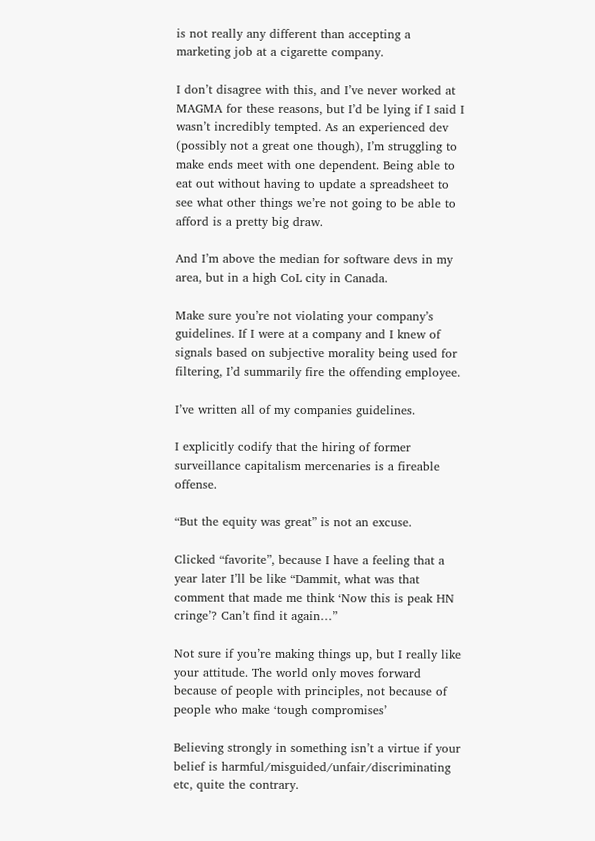is not really any different than accepting a marketing job at a cigarette company.

I don’t disagree with this, and I’ve never worked at MAGMA for these reasons, but I’d be lying if I said I wasn’t incredibly tempted. As an experienced dev (possibly not a great one though), I’m struggling to make ends meet with one dependent. Being able to eat out without having to update a spreadsheet to see what other things we’re not going to be able to afford is a pretty big draw.

And I’m above the median for software devs in my area, but in a high CoL city in Canada.

Make sure you’re not violating your company’s guidelines. If I were at a company and I knew of signals based on subjective morality being used for filtering, I’d summarily fire the offending employee.

I’ve written all of my companies guidelines.

I explicitly codify that the hiring of former surveillance capitalism mercenaries is a fireable offense.

“But the equity was great” is not an excuse.

Clicked “favorite”, because I have a feeling that a year later I’ll be like “Dammit, what was that comment that made me think ‘Now this is peak HN cringe’? Can’t find it again…”

Not sure if you’re making things up, but I really like your attitude. The world only moves forward because of people with principles, not because of people who make ‘tough compromises’

Believing strongly in something isn’t a virtue if your belief is harmful/misguided/unfair/discriminating etc, quite the contrary.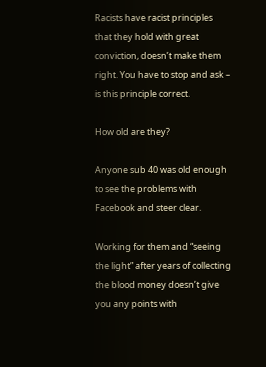Racists have racist principles that they hold with great conviction, doesn’t make them right. You have to stop and ask – is this principle correct.

How old are they?

Anyone sub 40 was old enough to see the problems with Facebook and steer clear.

Working for them and “seeing the light” after years of collecting the blood money doesn’t give you any points with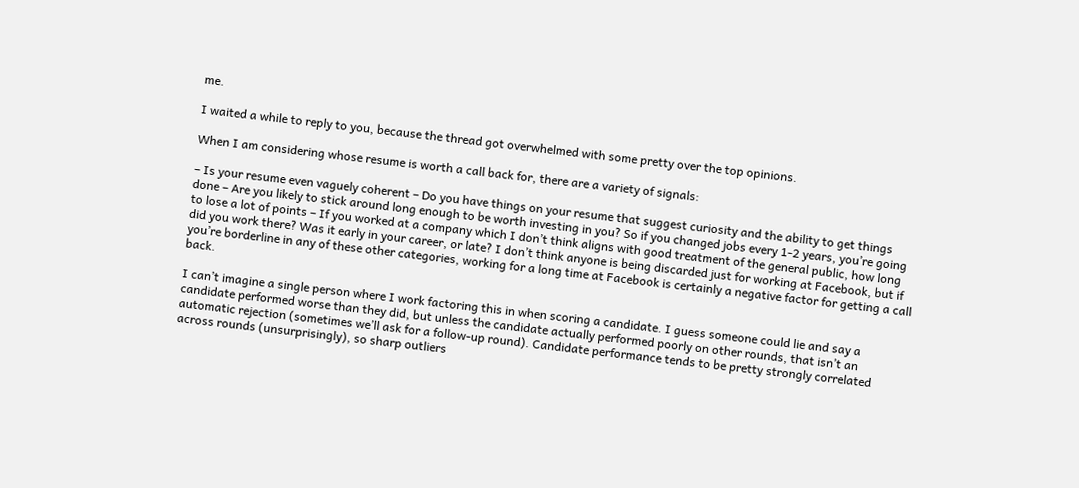me.

I waited a while to reply to you, because the thread got overwhelmed with some pretty over the top opinions.

When I am considering whose resume is worth a call back for, there are a variety of signals:

– Is your resume even vaguely coherent – Do you have things on your resume that suggest curiosity and the ability to get things done – Are you likely to stick around long enough to be worth investing in you? So if you changed jobs every 1-2 years, you’re going to lose a lot of points – If you worked at a company which I don’t think aligns with good treatment of the general public, how long did you work there? Was it early in your career, or late? I don’t think anyone is being discarded just for working at Facebook, but if you’re borderline in any of these other categories, working for a long time at Facebook is certainly a negative factor for getting a call back.

I can’t imagine a single person where I work factoring this in when scoring a candidate. I guess someone could lie and say a candidate performed worse than they did, but unless the candidate actually performed poorly on other rounds, that isn’t an automatic rejection (sometimes we’ll ask for a follow-up round). Candidate performance tends to be pretty strongly correlated across rounds (unsurprisingly), so sharp outliers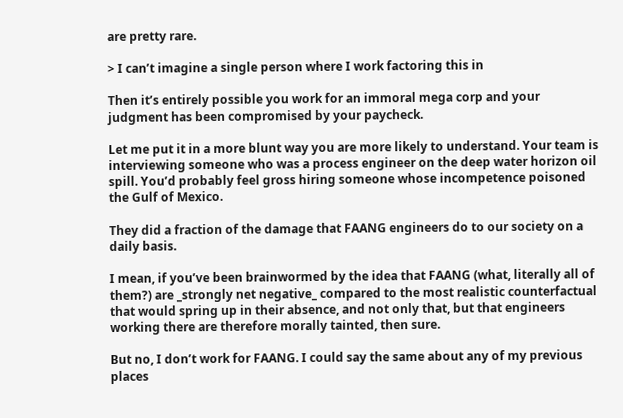are pretty rare.

> I can’t imagine a single person where I work factoring this in

Then it’s entirely possible you work for an immoral mega corp and your judgment has been compromised by your paycheck.

Let me put it in a more blunt way you are more likely to understand. Your team is interviewing someone who was a process engineer on the deep water horizon oil spill. You’d probably feel gross hiring someone whose incompetence poisoned the Gulf of Mexico.

They did a fraction of the damage that FAANG engineers do to our society on a daily basis.

I mean, if you’ve been brainwormed by the idea that FAANG (what, literally all of them?) are _strongly net negative_ compared to the most realistic counterfactual that would spring up in their absence, and not only that, but that engineers working there are therefore morally tainted, then sure.

But no, I don’t work for FAANG. I could say the same about any of my previous places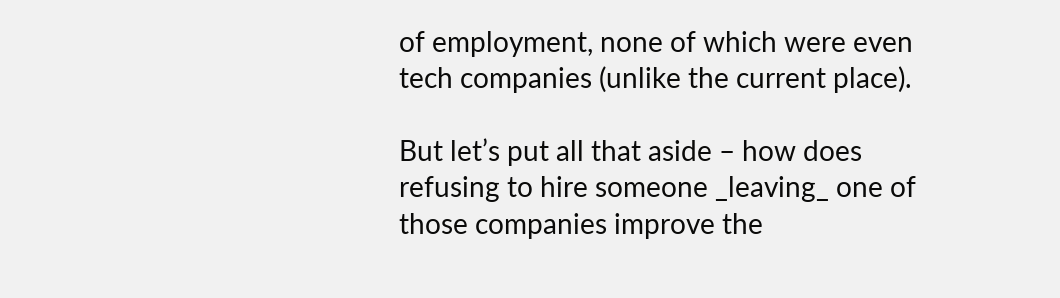of employment, none of which were even tech companies (unlike the current place).

But let’s put all that aside – how does refusing to hire someone _leaving_ one of those companies improve the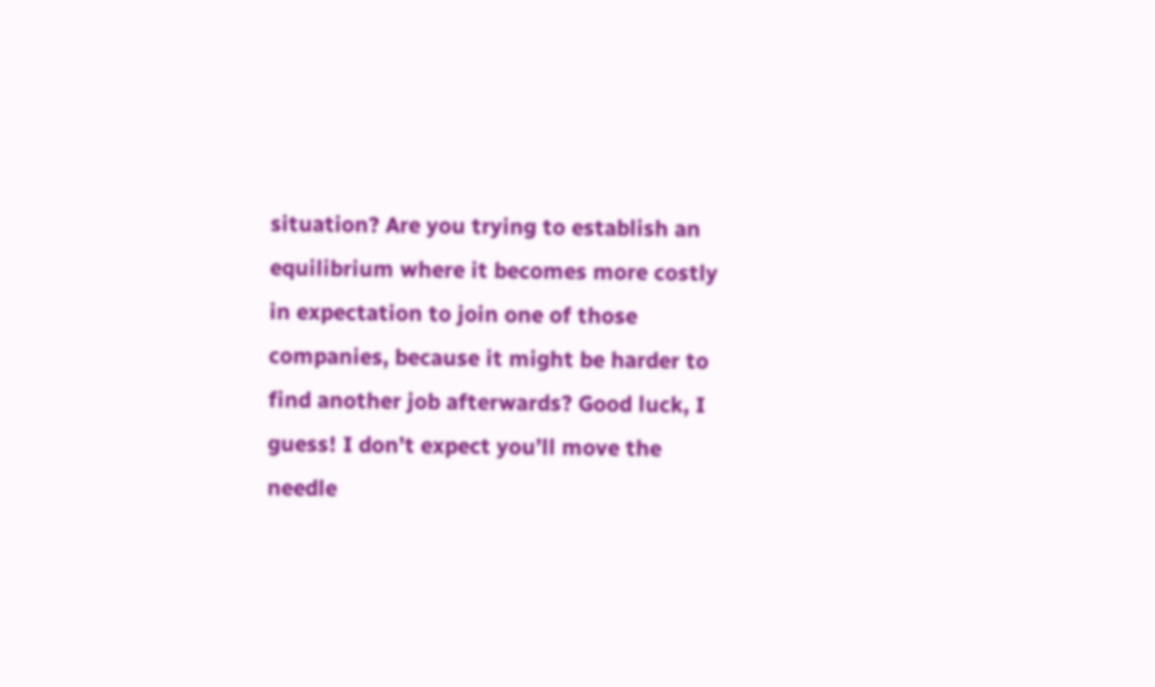situation? Are you trying to establish an equilibrium where it becomes more costly in expectation to join one of those companies, because it might be harder to find another job afterwards? Good luck, I guess! I don’t expect you’ll move the needle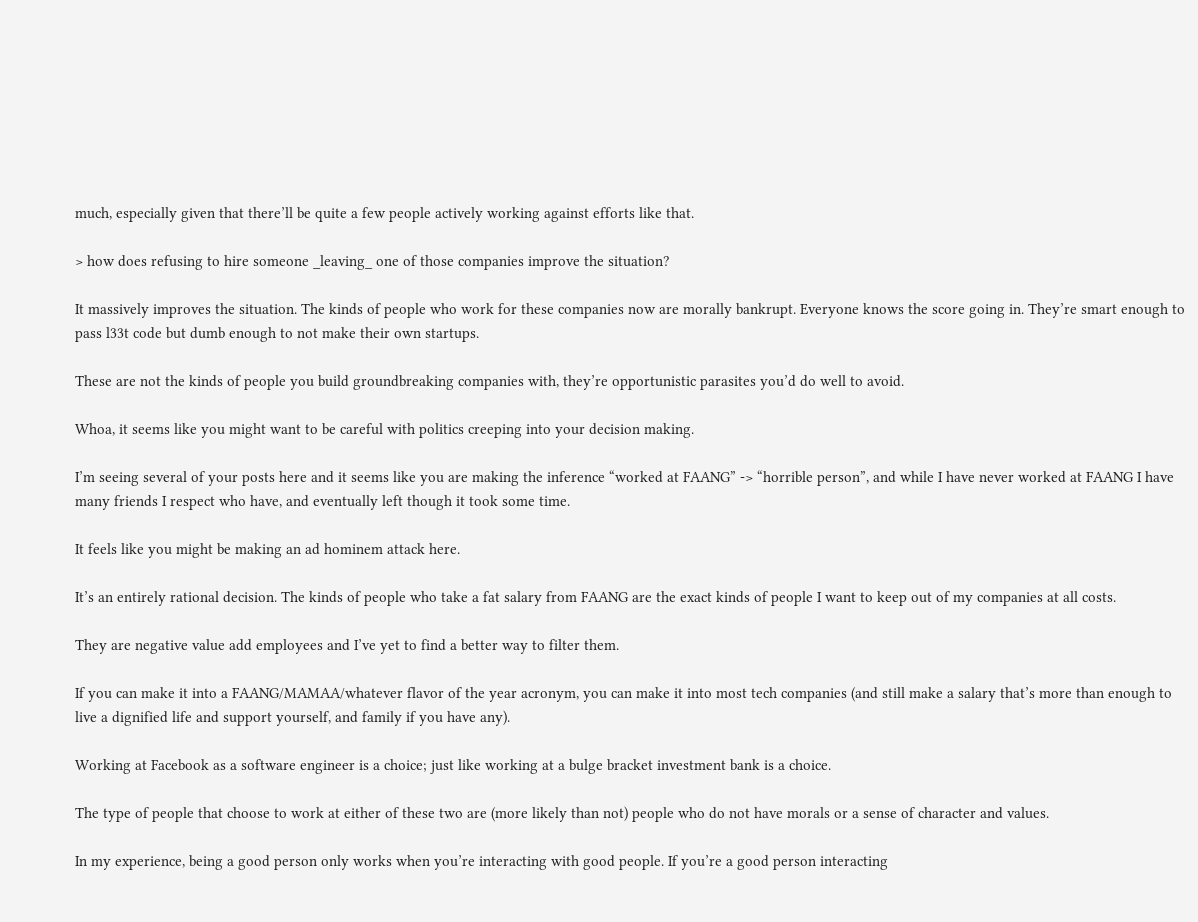much, especially given that there’ll be quite a few people actively working against efforts like that.

> how does refusing to hire someone _leaving_ one of those companies improve the situation?

It massively improves the situation. The kinds of people who work for these companies now are morally bankrupt. Everyone knows the score going in. They’re smart enough to pass l33t code but dumb enough to not make their own startups.

These are not the kinds of people you build groundbreaking companies with, they’re opportunistic parasites you’d do well to avoid.

Whoa, it seems like you might want to be careful with politics creeping into your decision making.

I’m seeing several of your posts here and it seems like you are making the inference “worked at FAANG” -> “horrible person”, and while I have never worked at FAANG I have many friends I respect who have, and eventually left though it took some time.

It feels like you might be making an ad hominem attack here.

It’s an entirely rational decision. The kinds of people who take a fat salary from FAANG are the exact kinds of people I want to keep out of my companies at all costs.

They are negative value add employees and I’ve yet to find a better way to filter them.

If you can make it into a FAANG/MAMAA/whatever flavor of the year acronym, you can make it into most tech companies (and still make a salary that’s more than enough to live a dignified life and support yourself, and family if you have any).

Working at Facebook as a software engineer is a choice; just like working at a bulge bracket investment bank is a choice.

The type of people that choose to work at either of these two are (more likely than not) people who do not have morals or a sense of character and values.

In my experience, being a good person only works when you’re interacting with good people. If you’re a good person interacting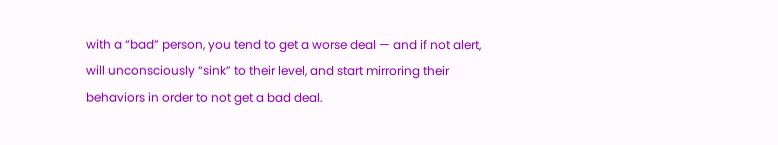with a “bad” person, you tend to get a worse deal — and if not alert, will unconsciously “sink” to their level, and start mirroring their behaviors in order to not get a bad deal.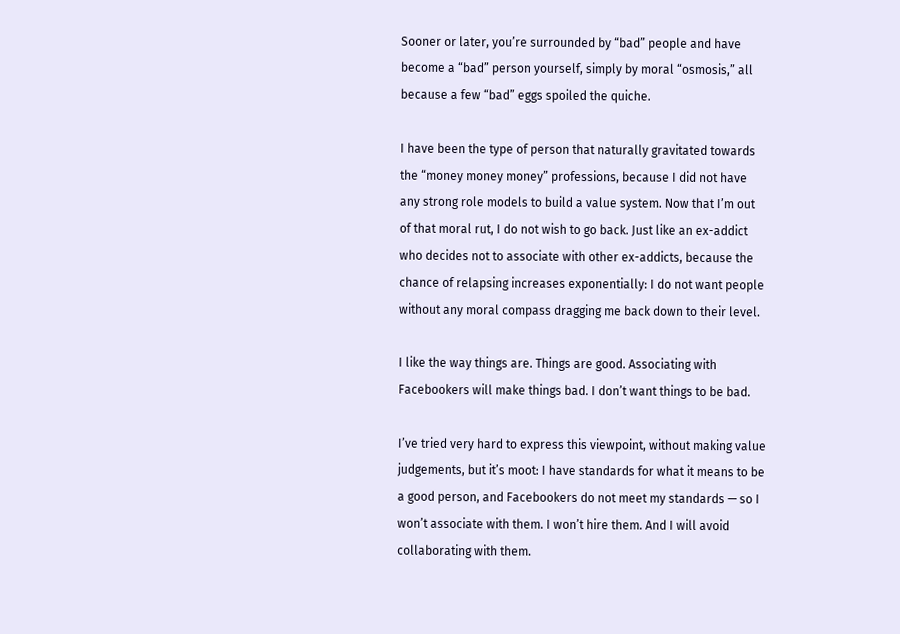Sooner or later, you’re surrounded by “bad” people and have become a “bad” person yourself, simply by moral “osmosis,” all because a few “bad” eggs spoiled the quiche.

I have been the type of person that naturally gravitated towards the “money money money” professions, because I did not have any strong role models to build a value system. Now that I’m out of that moral rut, I do not wish to go back. Just like an ex-addict who decides not to associate with other ex-addicts, because the chance of relapsing increases exponentially: I do not want people without any moral compass dragging me back down to their level.

I like the way things are. Things are good. Associating with Facebookers will make things bad. I don’t want things to be bad.

I’ve tried very hard to express this viewpoint, without making value judgements, but it’s moot: I have standards for what it means to be a good person, and Facebookers do not meet my standards — so I won’t associate with them. I won’t hire them. And I will avoid collaborating with them.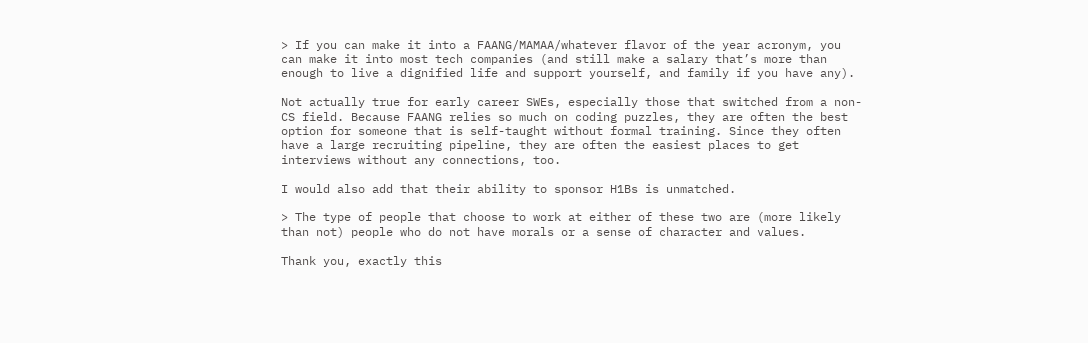> If you can make it into a FAANG/MAMAA/whatever flavor of the year acronym, you can make it into most tech companies (and still make a salary that’s more than enough to live a dignified life and support yourself, and family if you have any).

Not actually true for early career SWEs, especially those that switched from a non-CS field. Because FAANG relies so much on coding puzzles, they are often the best option for someone that is self-taught without formal training. Since they often have a large recruiting pipeline, they are often the easiest places to get interviews without any connections, too.

I would also add that their ability to sponsor H1Bs is unmatched.

> The type of people that choose to work at either of these two are (more likely than not) people who do not have morals or a sense of character and values.

Thank you, exactly this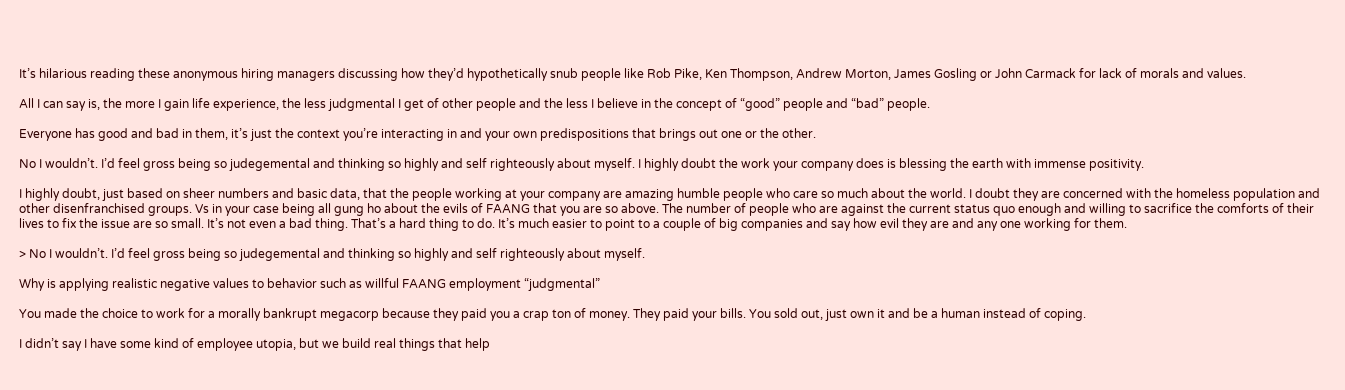It’s hilarious reading these anonymous hiring managers discussing how they’d hypothetically snub people like Rob Pike, Ken Thompson, Andrew Morton, James Gosling or John Carmack for lack of morals and values.

All I can say is, the more I gain life experience, the less judgmental I get of other people and the less I believe in the concept of “good” people and “bad” people.

Everyone has good and bad in them, it’s just the context you’re interacting in and your own predispositions that brings out one or the other.

No I wouldn’t. I’d feel gross being so judegemental and thinking so highly and self righteously about myself. I highly doubt the work your company does is blessing the earth with immense positivity.

I highly doubt, just based on sheer numbers and basic data, that the people working at your company are amazing humble people who care so much about the world. I doubt they are concerned with the homeless population and other disenfranchised groups. Vs in your case being all gung ho about the evils of FAANG that you are so above. The number of people who are against the current status quo enough and willing to sacrifice the comforts of their lives to fix the issue are so small. It’s not even a bad thing. That’s a hard thing to do. It’s much easier to point to a couple of big companies and say how evil they are and any one working for them.

> No I wouldn’t. I’d feel gross being so judegemental and thinking so highly and self righteously about myself.

Why is applying realistic negative values to behavior such as willful FAANG employment “judgmental”

You made the choice to work for a morally bankrupt megacorp because they paid you a crap ton of money. They paid your bills. You sold out, just own it and be a human instead of coping.

I didn’t say I have some kind of employee utopia, but we build real things that help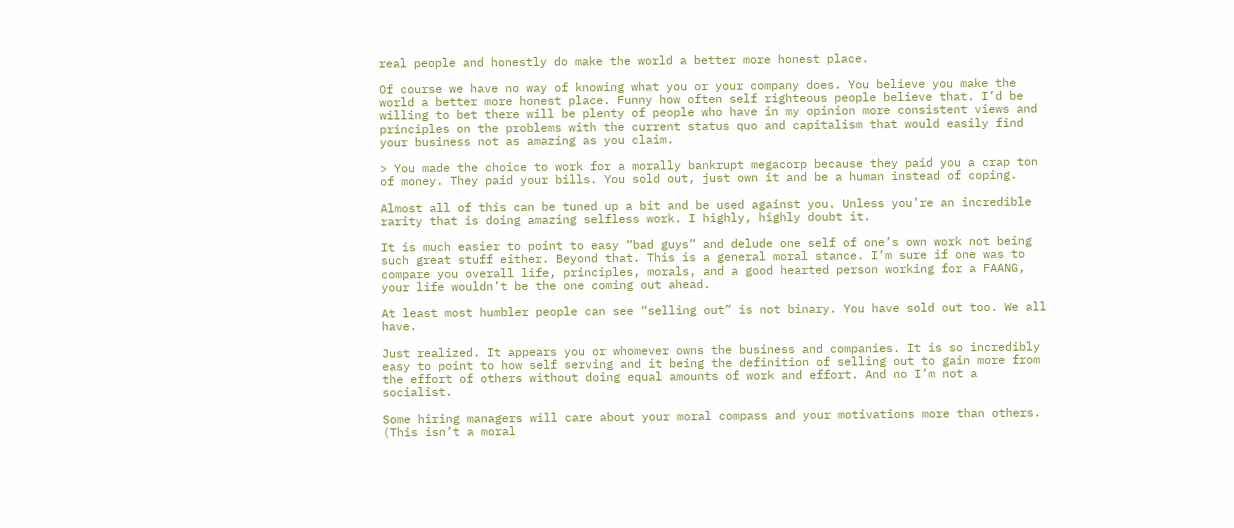real people and honestly do make the world a better more honest place.

Of course we have no way of knowing what you or your company does. You believe you make the world a better more honest place. Funny how often self righteous people believe that. I’d be willing to bet there will be plenty of people who have in my opinion more consistent views and principles on the problems with the current status quo and capitalism that would easily find your business not as amazing as you claim.

> You made the choice to work for a morally bankrupt megacorp because they paid you a crap ton of money. They paid your bills. You sold out, just own it and be a human instead of coping.

Almost all of this can be tuned up a bit and be used against you. Unless you’re an incredible rarity that is doing amazing selfless work. I highly, highly doubt it.

It is much easier to point to easy “bad guys” and delude one self of one’s own work not being such great stuff either. Beyond that. This is a general moral stance. I’m sure if one was to compare you overall life, principles, morals, and a good hearted person working for a FAANG, your life wouldn’t be the one coming out ahead.

At least most humbler people can see “selling out” is not binary. You have sold out too. We all have.

Just realized. It appears you or whomever owns the business and companies. It is so incredibly easy to point to how self serving and it being the definition of selling out to gain more from the effort of others without doing equal amounts of work and effort. And no I’m not a socialist.

Some hiring managers will care about your moral compass and your motivations more than others. (This isn’t a moral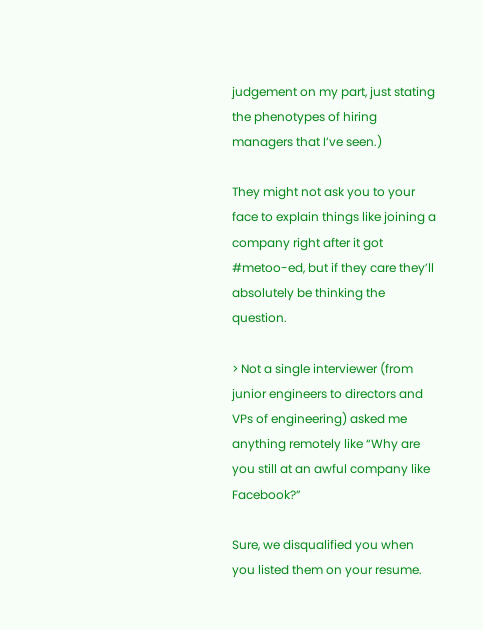judgement on my part, just stating the phenotypes of hiring managers that I’ve seen.)

They might not ask you to your face to explain things like joining a company right after it got #metoo-ed, but if they care they’ll absolutely be thinking the question.

> Not a single interviewer (from junior engineers to directors and VPs of engineering) asked me anything remotely like “Why are you still at an awful company like Facebook?”

Sure, we disqualified you when you listed them on your resume.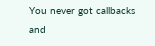You never got callbacks and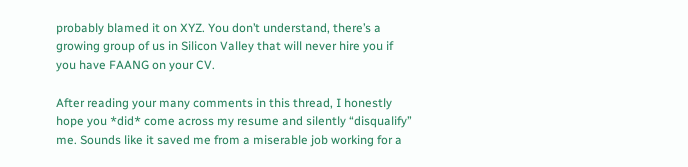probably blamed it on XYZ. You don’t understand, there’s a growing group of us in Silicon Valley that will never hire you if you have FAANG on your CV.

After reading your many comments in this thread, I honestly hope you *did* come across my resume and silently “disqualify” me. Sounds like it saved me from a miserable job working for a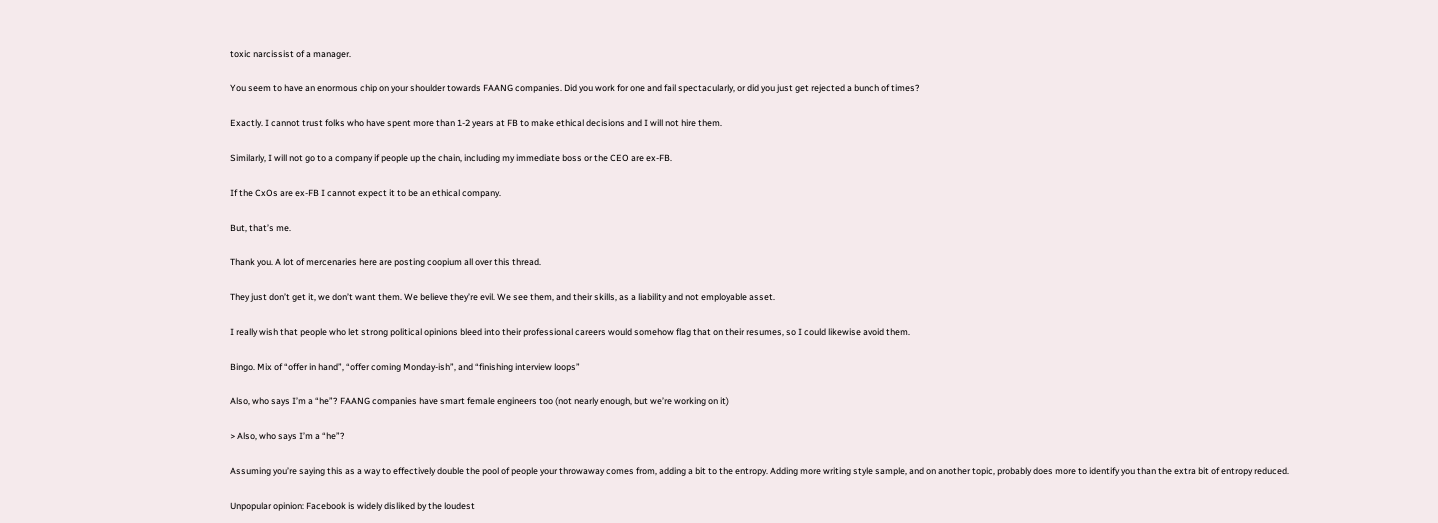toxic narcissist of a manager.

You seem to have an enormous chip on your shoulder towards FAANG companies. Did you work for one and fail spectacularly, or did you just get rejected a bunch of times?

Exactly. I cannot trust folks who have spent more than 1-2 years at FB to make ethical decisions and I will not hire them.

Similarly, I will not go to a company if people up the chain, including my immediate boss or the CEO are ex-FB.

If the CxOs are ex-FB I cannot expect it to be an ethical company.

But, that’s me.

Thank you. A lot of mercenaries here are posting coopium all over this thread.

They just don’t get it, we don’t want them. We believe they’re evil. We see them, and their skills, as a liability and not employable asset.

I really wish that people who let strong political opinions bleed into their professional careers would somehow flag that on their resumes, so I could likewise avoid them.

Bingo. Mix of “offer in hand”, “offer coming Monday-ish”, and “finishing interview loops”

Also, who says I’m a “he”? FAANG companies have smart female engineers too (not nearly enough, but we’re working on it)

> Also, who says I’m a “he”?

Assuming you’re saying this as a way to effectively double the pool of people your throwaway comes from, adding a bit to the entropy. Adding more writing style sample, and on another topic, probably does more to identify you than the extra bit of entropy reduced.

Unpopular opinion: Facebook is widely disliked by the loudest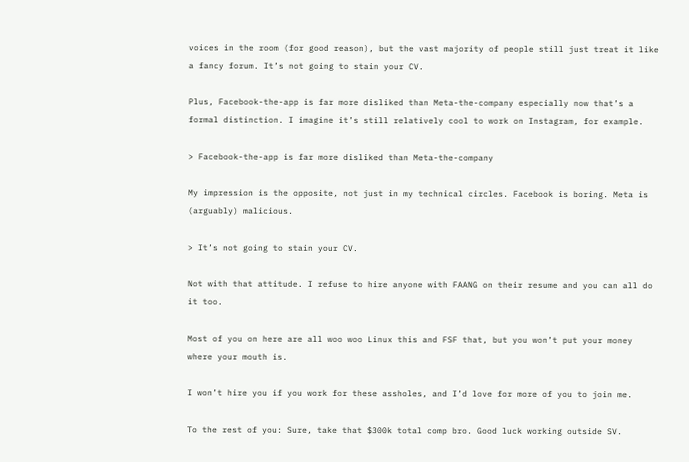voices in the room (for good reason), but the vast majority of people still just treat it like a fancy forum. It’s not going to stain your CV.

Plus, Facebook-the-app is far more disliked than Meta-the-company especially now that’s a formal distinction. I imagine it’s still relatively cool to work on Instagram, for example.

> Facebook-the-app is far more disliked than Meta-the-company

My impression is the opposite, not just in my technical circles. Facebook is boring. Meta is (arguably) malicious.

> It’s not going to stain your CV.

Not with that attitude. I refuse to hire anyone with FAANG on their resume and you can all do it too.

Most of you on here are all woo woo Linux this and FSF that, but you won’t put your money where your mouth is.

I won’t hire you if you work for these assholes, and I’d love for more of you to join me.

To the rest of you: Sure, take that $300k total comp bro. Good luck working outside SV.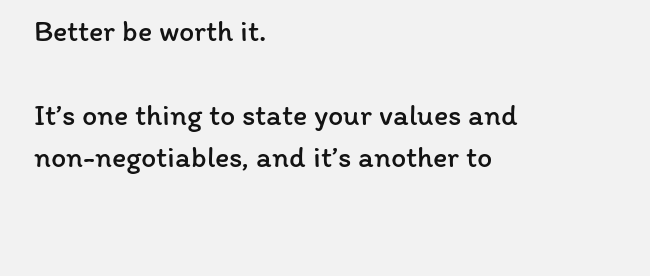Better be worth it.

It’s one thing to state your values and non-negotiables, and it’s another to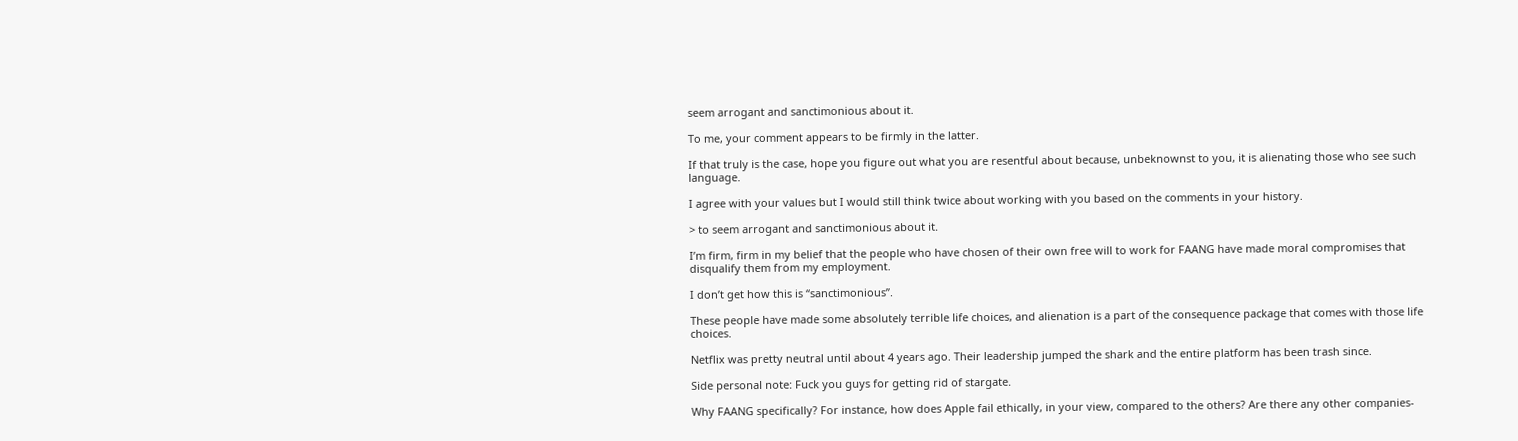seem arrogant and sanctimonious about it.

To me, your comment appears to be firmly in the latter.

If that truly is the case, hope you figure out what you are resentful about because, unbeknownst to you, it is alienating those who see such language.

I agree with your values but I would still think twice about working with you based on the comments in your history.

> to seem arrogant and sanctimonious about it.

I’m firm, firm in my belief that the people who have chosen of their own free will to work for FAANG have made moral compromises that disqualify them from my employment.

I don’t get how this is “sanctimonious”.

These people have made some absolutely terrible life choices, and alienation is a part of the consequence package that comes with those life choices.

Netflix was pretty neutral until about 4 years ago. Their leadership jumped the shark and the entire platform has been trash since.

Side personal note: Fuck you guys for getting rid of stargate.

Why FAANG specifically? For instance, how does Apple fail ethically, in your view, compared to the others? Are there any other companies-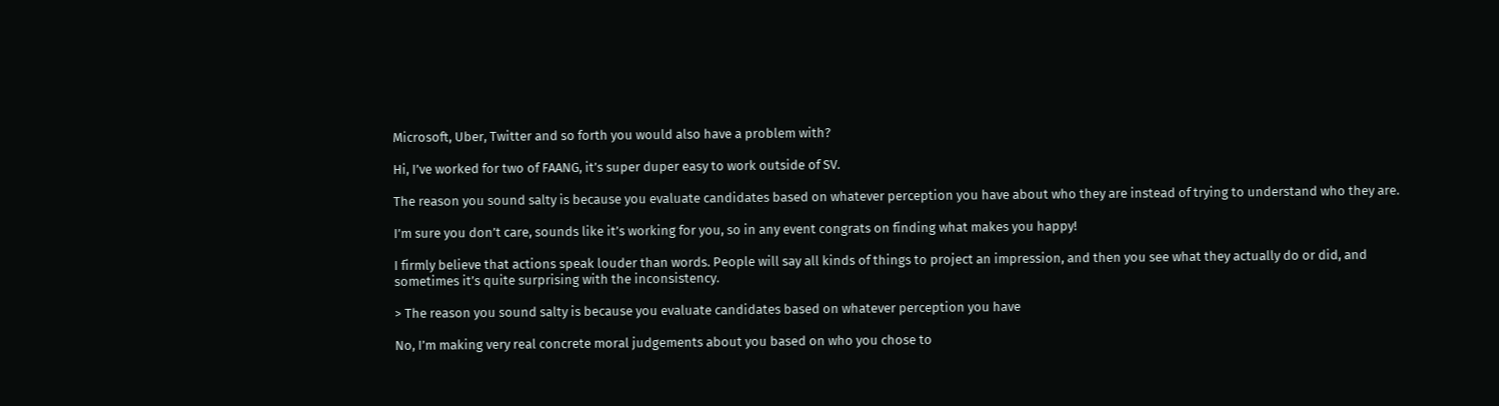Microsoft, Uber, Twitter and so forth you would also have a problem with?

Hi, I’ve worked for two of FAANG, it’s super duper easy to work outside of SV.

The reason you sound salty is because you evaluate candidates based on whatever perception you have about who they are instead of trying to understand who they are.

I’m sure you don’t care, sounds like it’s working for you, so in any event congrats on finding what makes you happy!

I firmly believe that actions speak louder than words. People will say all kinds of things to project an impression, and then you see what they actually do or did, and sometimes it’s quite surprising with the inconsistency.

> The reason you sound salty is because you evaluate candidates based on whatever perception you have

No, I’m making very real concrete moral judgements about you based on who you chose to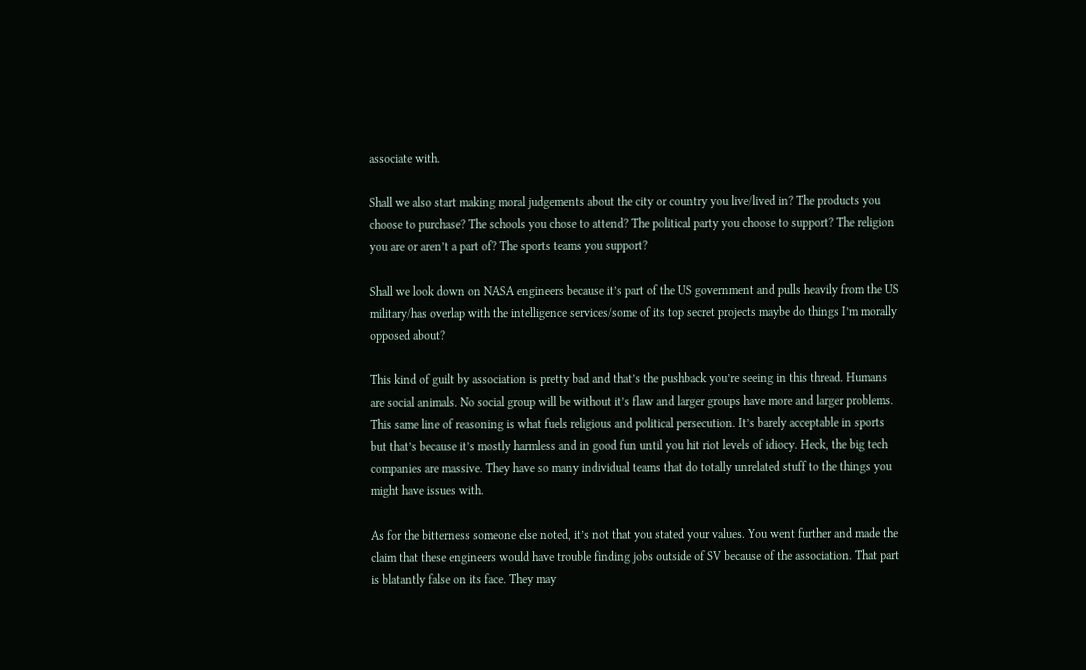associate with.

Shall we also start making moral judgements about the city or country you live/lived in? The products you choose to purchase? The schools you chose to attend? The political party you choose to support? The religion you are or aren’t a part of? The sports teams you support?

Shall we look down on NASA engineers because it’s part of the US government and pulls heavily from the US military/has overlap with the intelligence services/some of its top secret projects maybe do things I’m morally opposed about?

This kind of guilt by association is pretty bad and that’s the pushback you’re seeing in this thread. Humans are social animals. No social group will be without it’s flaw and larger groups have more and larger problems. This same line of reasoning is what fuels religious and political persecution. It’s barely acceptable in sports but that’s because it’s mostly harmless and in good fun until you hit riot levels of idiocy. Heck, the big tech companies are massive. They have so many individual teams that do totally unrelated stuff to the things you might have issues with.

As for the bitterness someone else noted, it’s not that you stated your values. You went further and made the claim that these engineers would have trouble finding jobs outside of SV because of the association. That part is blatantly false on its face. They may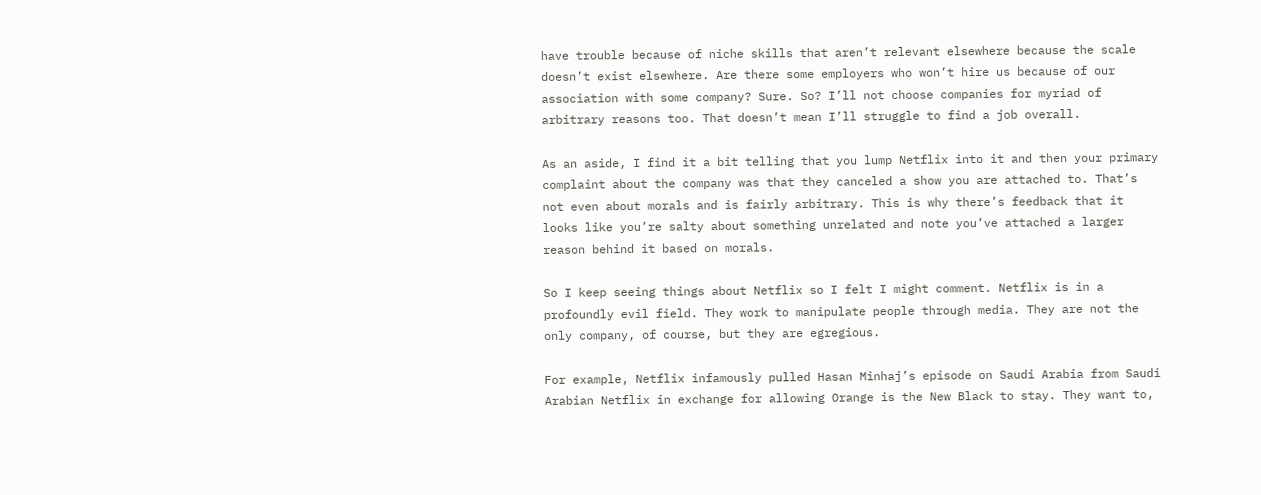have trouble because of niche skills that aren’t relevant elsewhere because the scale doesn’t exist elsewhere. Are there some employers who won’t hire us because of our association with some company? Sure. So? I’ll not choose companies for myriad of arbitrary reasons too. That doesn’t mean I’ll struggle to find a job overall.

As an aside, I find it a bit telling that you lump Netflix into it and then your primary complaint about the company was that they canceled a show you are attached to. That’s not even about morals and is fairly arbitrary. This is why there’s feedback that it looks like you’re salty about something unrelated and note you’ve attached a larger reason behind it based on morals.

So I keep seeing things about Netflix so I felt I might comment. Netflix is in a profoundly evil field. They work to manipulate people through media. They are not the only company, of course, but they are egregious.

For example, Netflix infamously pulled Hasan Minhaj’s episode on Saudi Arabia from Saudi Arabian Netflix in exchange for allowing Orange is the New Black to stay. They want to,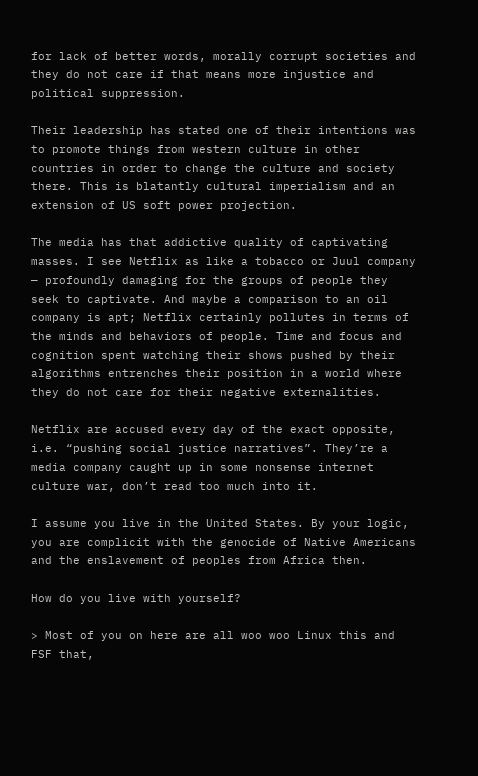for lack of better words, morally corrupt societies and they do not care if that means more injustice and political suppression.

Their leadership has stated one of their intentions was to promote things from western culture in other countries in order to change the culture and society there. This is blatantly cultural imperialism and an extension of US soft power projection.

The media has that addictive quality of captivating masses. I see Netflix as like a tobacco or Juul company — profoundly damaging for the groups of people they seek to captivate. And maybe a comparison to an oil company is apt; Netflix certainly pollutes in terms of the minds and behaviors of people. Time and focus and cognition spent watching their shows pushed by their algorithms entrenches their position in a world where they do not care for their negative externalities.

Netflix are accused every day of the exact opposite, i.e. “pushing social justice narratives”. They’re a media company caught up in some nonsense internet culture war, don’t read too much into it.

I assume you live in the United States. By your logic, you are complicit with the genocide of Native Americans and the enslavement of peoples from Africa then.

How do you live with yourself?

> Most of you on here are all woo woo Linux this and FSF that,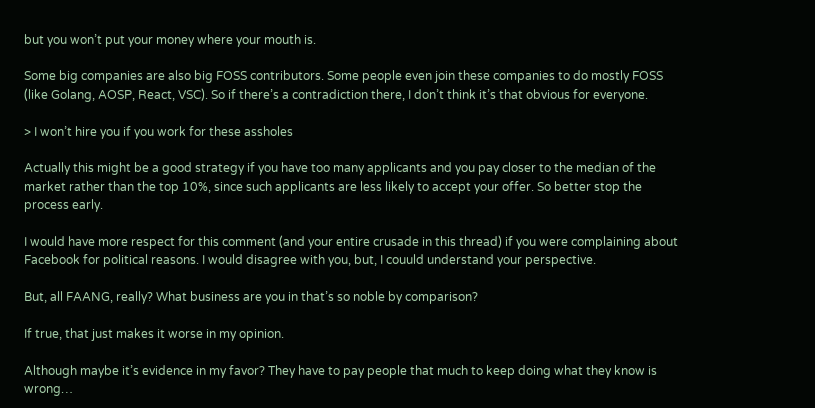but you won’t put your money where your mouth is.

Some big companies are also big FOSS contributors. Some people even join these companies to do mostly FOSS (like Golang, AOSP, React, VSC). So if there’s a contradiction there, I don’t think it’s that obvious for everyone.

> I won’t hire you if you work for these assholes

Actually this might be a good strategy if you have too many applicants and you pay closer to the median of the market rather than the top 10%, since such applicants are less likely to accept your offer. So better stop the process early.

I would have more respect for this comment (and your entire crusade in this thread) if you were complaining about Facebook for political reasons. I would disagree with you, but, I couuld understand your perspective.

But, all FAANG, really? What business are you in that’s so noble by comparison?

If true, that just makes it worse in my opinion.

Although maybe it’s evidence in my favor? They have to pay people that much to keep doing what they know is wrong…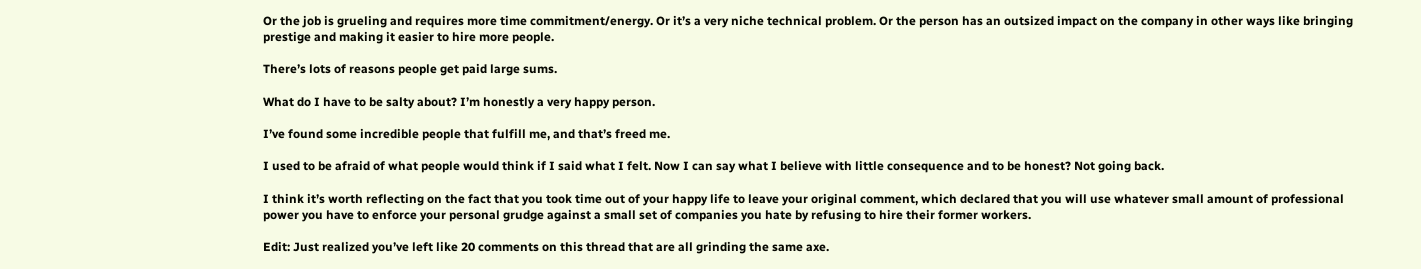Or the job is grueling and requires more time commitment/energy. Or it’s a very niche technical problem. Or the person has an outsized impact on the company in other ways like bringing prestige and making it easier to hire more people.

There’s lots of reasons people get paid large sums.

What do I have to be salty about? I’m honestly a very happy person.

I’ve found some incredible people that fulfill me, and that’s freed me.

I used to be afraid of what people would think if I said what I felt. Now I can say what I believe with little consequence and to be honest? Not going back.

I think it’s worth reflecting on the fact that you took time out of your happy life to leave your original comment, which declared that you will use whatever small amount of professional power you have to enforce your personal grudge against a small set of companies you hate by refusing to hire their former workers.

Edit: Just realized you’ve left like 20 comments on this thread that are all grinding the same axe.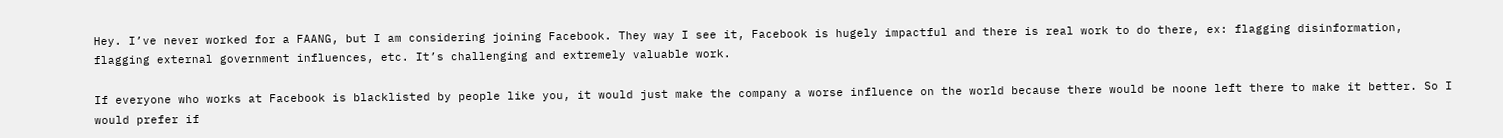Hey. I’ve never worked for a FAANG, but I am considering joining Facebook. They way I see it, Facebook is hugely impactful and there is real work to do there, ex: flagging disinformation, flagging external government influences, etc. It’s challenging and extremely valuable work.

If everyone who works at Facebook is blacklisted by people like you, it would just make the company a worse influence on the world because there would be noone left there to make it better. So I would prefer if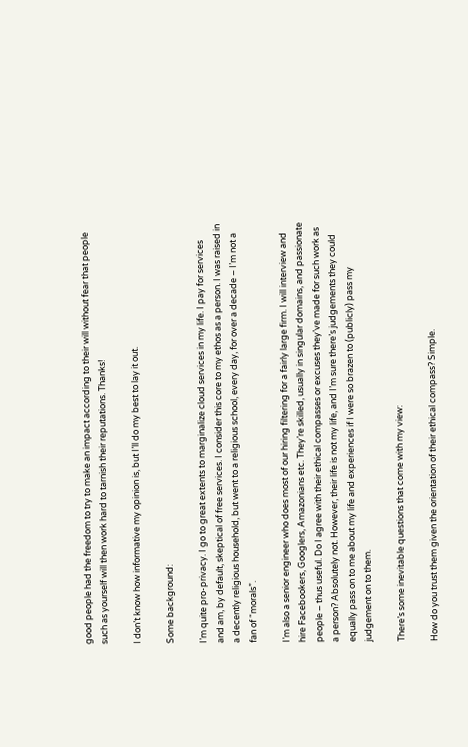good people had the freedom to try to make an impact according to their will without fear that people such as yourself will then work hard to tarnish their reputations. Thanks!

I don’t know how informative my opinion is, but I’ll do my best to lay it out.

Some background:

I’m quite pro-privacy. I go to great extents to marginalize cloud services in my life. I pay for services and am, by default, skeptical of free services. I consider this core to my ethos as a person. I was raised in a decently religious household, but went to a religious school, every day, for over a decade – I’m not a fan of “morals”.

I’m also a senior engineer who does most of our hiring filtering for a fairly large firm. I will interview and hire Facebookers, Googlers, Amazonians etc. They’re skilled, usually in singular domains, and passionate people – thus useful. Do I agree with their ethical compasses or excuses they’ve made for such work as a person? Absolutely not. However, their life is not my life, and I’m sure there’s judgements they could equally pass on to me about my life and experiences if I were so brazen to (publicly) pass my judgement on to them.

There’s some inevitable questions that come with my view:

How do you trust them given the orientation of their ethical compass? Simple.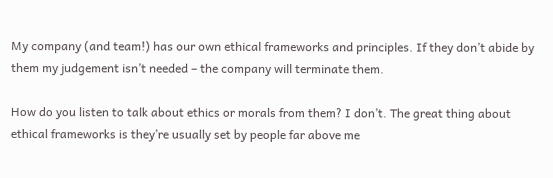My company (and team!) has our own ethical frameworks and principles. If they don’t abide by them my judgement isn’t needed – the company will terminate them.

How do you listen to talk about ethics or morals from them? I don’t. The great thing about ethical frameworks is they’re usually set by people far above me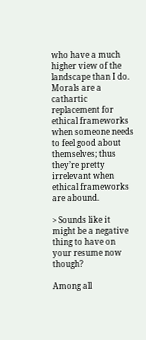who have a much higher view of the landscape than I do. Morals are a cathartic replacement for ethical frameworks when someone needs to feel good about themselves; thus they’re pretty irrelevant when ethical frameworks are abound.

> Sounds like it might be a negative thing to have on your resume now though?

Among all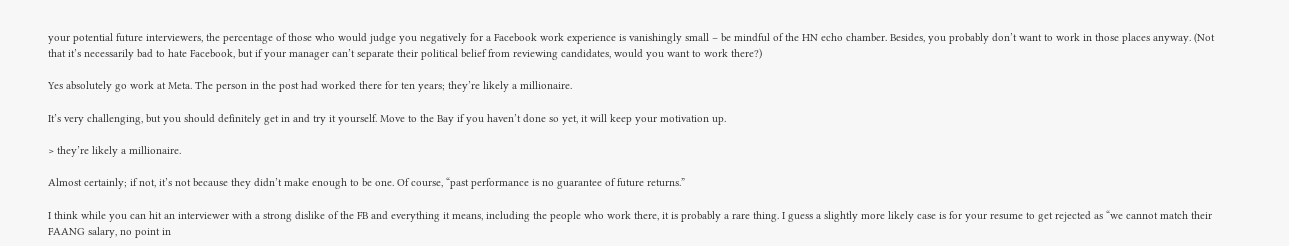your potential future interviewers, the percentage of those who would judge you negatively for a Facebook work experience is vanishingly small – be mindful of the HN echo chamber. Besides, you probably don’t want to work in those places anyway. (Not that it’s necessarily bad to hate Facebook, but if your manager can’t separate their political belief from reviewing candidates, would you want to work there?)

Yes absolutely go work at Meta. The person in the post had worked there for ten years; they’re likely a millionaire.

It’s very challenging, but you should definitely get in and try it yourself. Move to the Bay if you haven’t done so yet, it will keep your motivation up.

> they’re likely a millionaire.

Almost certainly; if not, it’s not because they didn’t make enough to be one. Of course, “past performance is no guarantee of future returns.”

I think while you can hit an interviewer with a strong dislike of the FB and everything it means, including the people who work there, it is probably a rare thing. I guess a slightly more likely case is for your resume to get rejected as “we cannot match their FAANG salary, no point in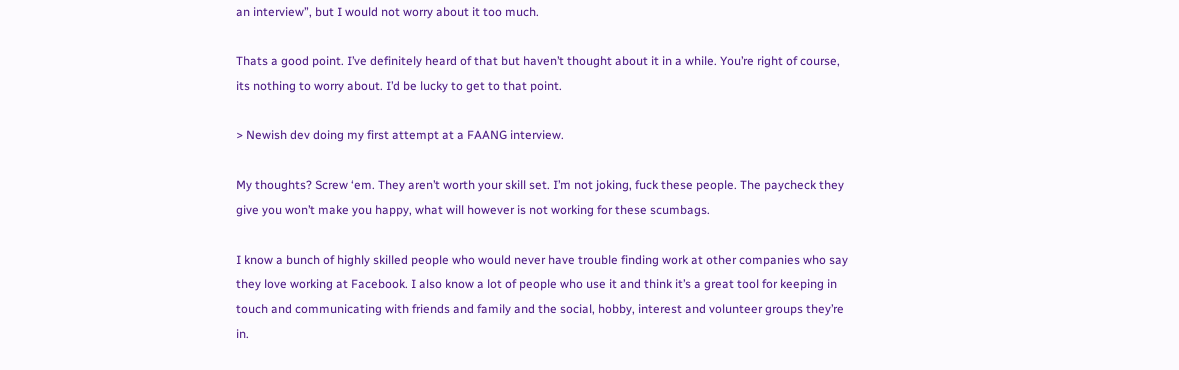an interview”, but I would not worry about it too much.

Thats a good point. I’ve definitely heard of that but haven’t thought about it in a while. You’re right of course, its nothing to worry about. I’d be lucky to get to that point.

> Newish dev doing my first attempt at a FAANG interview.

My thoughts? Screw ‘em. They aren’t worth your skill set. I’m not joking, fuck these people. The paycheck they give you won’t make you happy, what will however is not working for these scumbags.

I know a bunch of highly skilled people who would never have trouble finding work at other companies who say they love working at Facebook. I also know a lot of people who use it and think it’s a great tool for keeping in touch and communicating with friends and family and the social, hobby, interest and volunteer groups they’re in.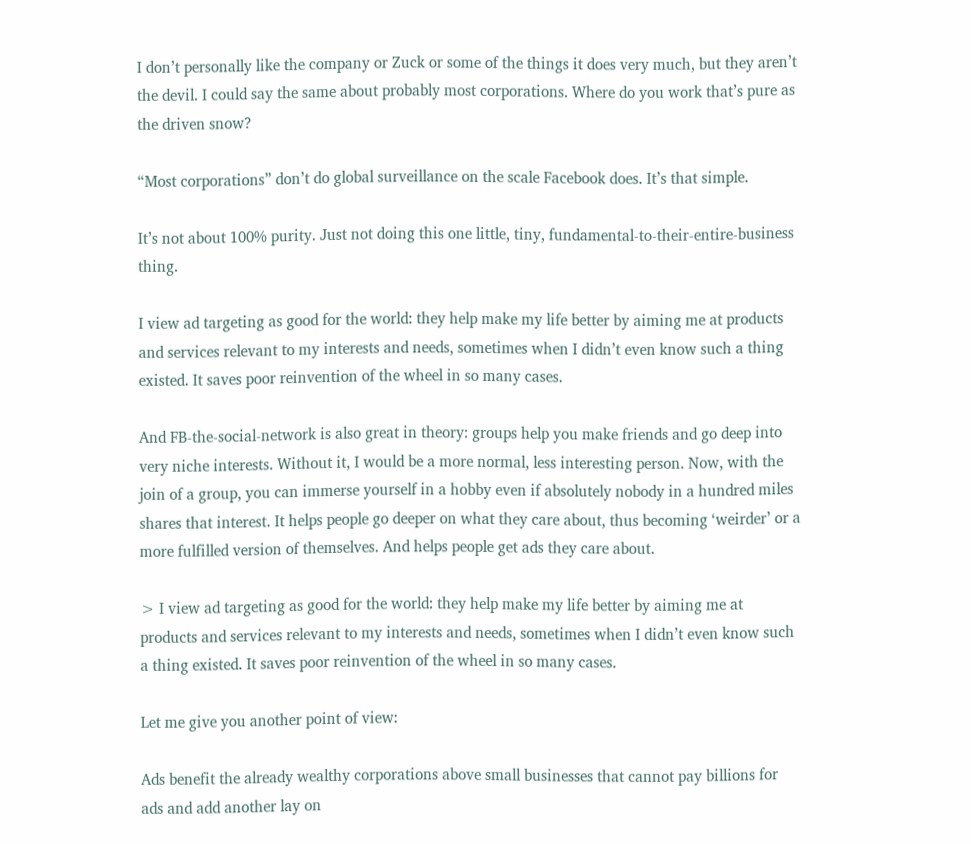I don’t personally like the company or Zuck or some of the things it does very much, but they aren’t the devil. I could say the same about probably most corporations. Where do you work that’s pure as the driven snow?

“Most corporations” don’t do global surveillance on the scale Facebook does. It’s that simple.

It’s not about 100% purity. Just not doing this one little, tiny, fundamental-to-their-entire-business thing.

I view ad targeting as good for the world: they help make my life better by aiming me at products and services relevant to my interests and needs, sometimes when I didn’t even know such a thing existed. It saves poor reinvention of the wheel in so many cases.

And FB-the-social-network is also great in theory: groups help you make friends and go deep into very niche interests. Without it, I would be a more normal, less interesting person. Now, with the join of a group, you can immerse yourself in a hobby even if absolutely nobody in a hundred miles shares that interest. It helps people go deeper on what they care about, thus becoming ‘weirder’ or a more fulfilled version of themselves. And helps people get ads they care about.

> I view ad targeting as good for the world: they help make my life better by aiming me at products and services relevant to my interests and needs, sometimes when I didn’t even know such a thing existed. It saves poor reinvention of the wheel in so many cases.

Let me give you another point of view:

Ads benefit the already wealthy corporations above small businesses that cannot pay billions for ads and add another lay on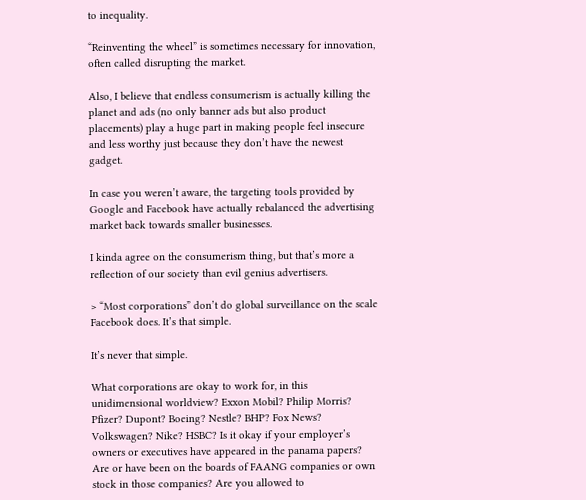to inequality.

“Reinventing the wheel” is sometimes necessary for innovation, often called disrupting the market.

Also, I believe that endless consumerism is actually killing the planet and ads (no only banner ads but also product placements) play a huge part in making people feel insecure and less worthy just because they don’t have the newest gadget.

In case you weren’t aware, the targeting tools provided by Google and Facebook have actually rebalanced the advertising market back towards smaller businesses.

I kinda agree on the consumerism thing, but that’s more a reflection of our society than evil genius advertisers.

> “Most corporations” don’t do global surveillance on the scale Facebook does. It’s that simple.

It’s never that simple.

What corporations are okay to work for, in this unidimensional worldview? Exxon Mobil? Philip Morris? Pfizer? Dupont? Boeing? Nestle? BHP? Fox News? Volkswagen? Nike? HSBC? Is it okay if your employer’s owners or executives have appeared in the panama papers? Are or have been on the boards of FAANG companies or own stock in those companies? Are you allowed to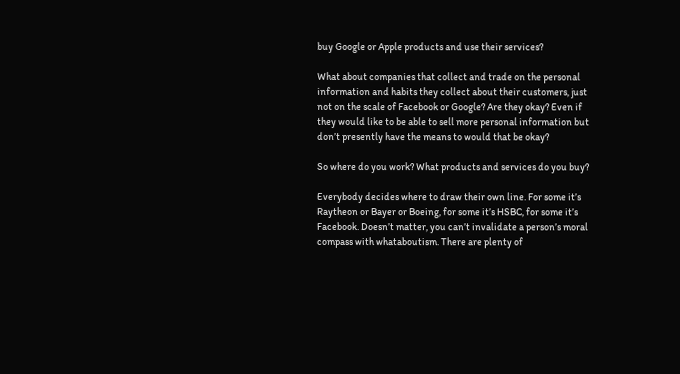buy Google or Apple products and use their services?

What about companies that collect and trade on the personal information and habits they collect about their customers, just not on the scale of Facebook or Google? Are they okay? Even if they would like to be able to sell more personal information but don’t presently have the means to would that be okay?

So where do you work? What products and services do you buy?

Everybody decides where to draw their own line. For some it’s Raytheon or Bayer or Boeing, for some it’s HSBC, for some it’s Facebook. Doesn’t matter, you can’t invalidate a person’s moral compass with whataboutism. There are plenty of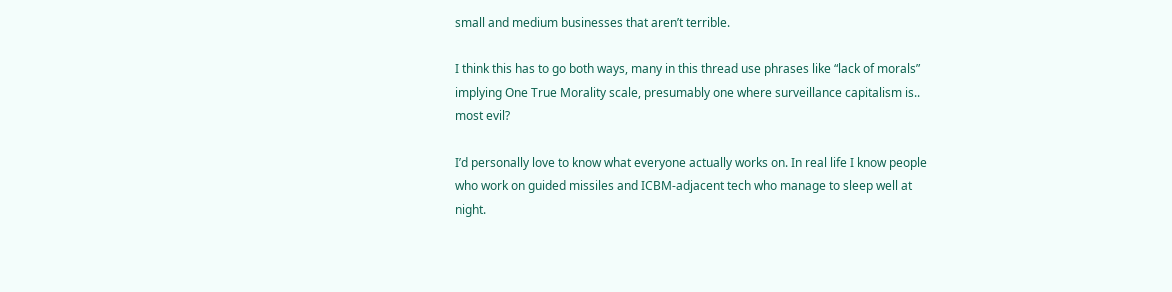small and medium businesses that aren’t terrible.

I think this has to go both ways, many in this thread use phrases like “lack of morals” implying One True Morality scale, presumably one where surveillance capitalism is.. most evil?

I’d personally love to know what everyone actually works on. In real life I know people who work on guided missiles and ICBM-adjacent tech who manage to sleep well at night.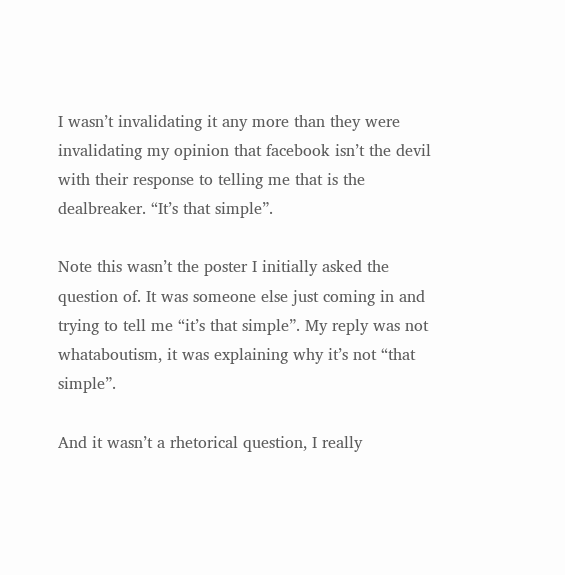I wasn’t invalidating it any more than they were invalidating my opinion that facebook isn’t the devil with their response to telling me that is the dealbreaker. “It’s that simple”.

Note this wasn’t the poster I initially asked the question of. It was someone else just coming in and trying to tell me “it’s that simple”. My reply was not whataboutism, it was explaining why it’s not “that simple”.

And it wasn’t a rhetorical question, I really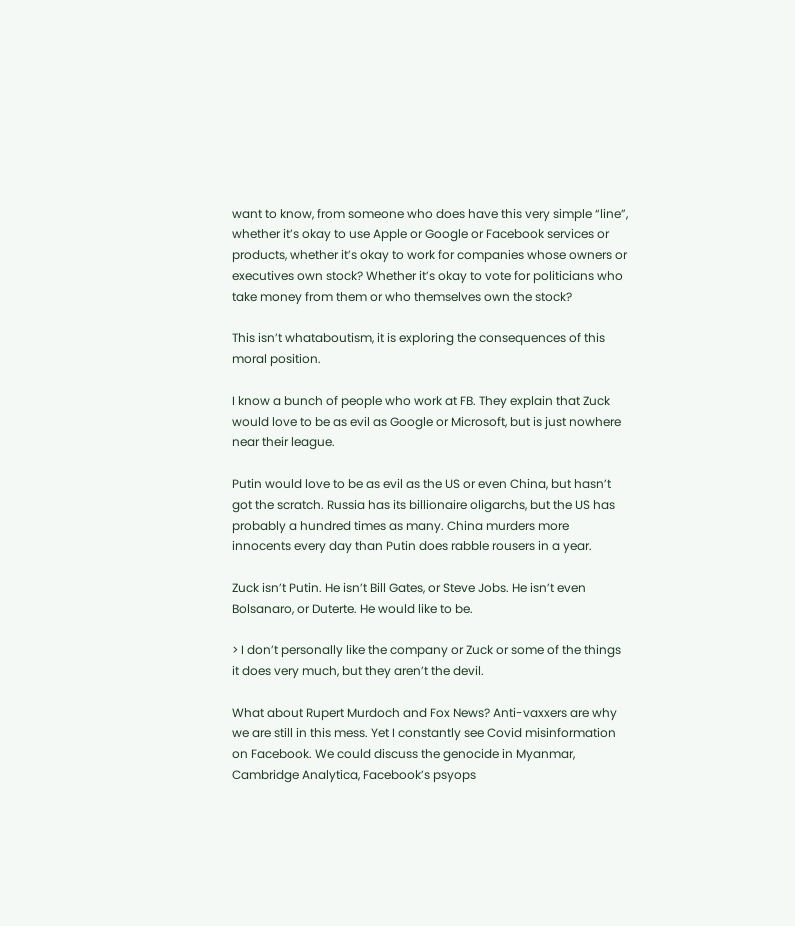want to know, from someone who does have this very simple “line”, whether it’s okay to use Apple or Google or Facebook services or products, whether it’s okay to work for companies whose owners or executives own stock? Whether it’s okay to vote for politicians who take money from them or who themselves own the stock?

This isn’t whataboutism, it is exploring the consequences of this moral position.

I know a bunch of people who work at FB. They explain that Zuck would love to be as evil as Google or Microsoft, but is just nowhere near their league.

Putin would love to be as evil as the US or even China, but hasn’t got the scratch. Russia has its billionaire oligarchs, but the US has probably a hundred times as many. China murders more innocents every day than Putin does rabble rousers in a year.

Zuck isn’t Putin. He isn’t Bill Gates, or Steve Jobs. He isn’t even Bolsanaro, or Duterte. He would like to be.

> I don’t personally like the company or Zuck or some of the things it does very much, but they aren’t the devil.

What about Rupert Murdoch and Fox News? Anti-vaxxers are why we are still in this mess. Yet I constantly see Covid misinformation on Facebook. We could discuss the genocide in Myanmar, Cambridge Analytica, Facebook’s psyops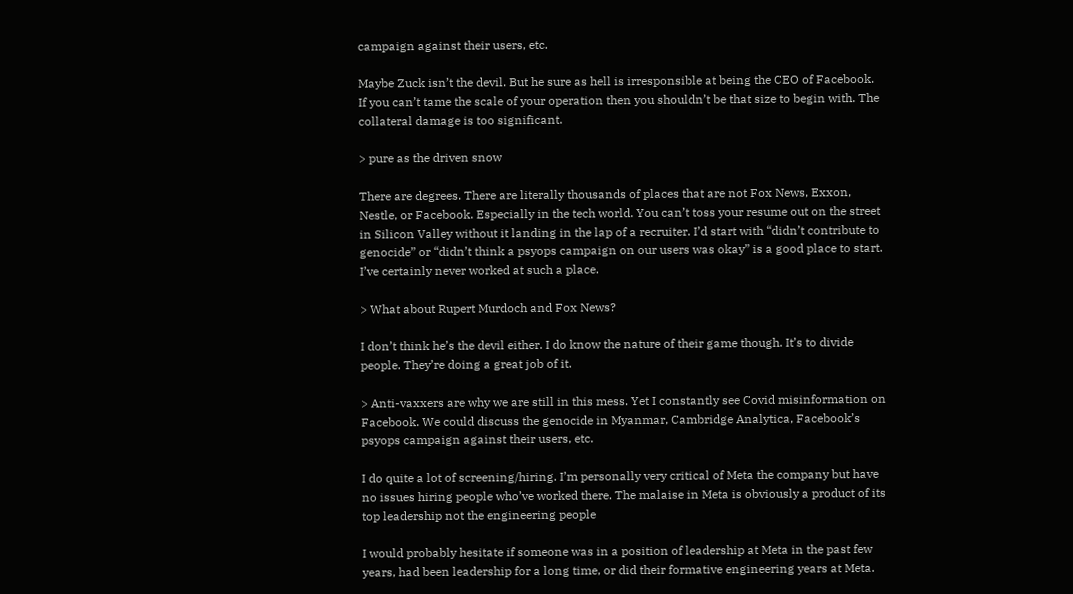campaign against their users, etc.

Maybe Zuck isn’t the devil. But he sure as hell is irresponsible at being the CEO of Facebook. If you can’t tame the scale of your operation then you shouldn’t be that size to begin with. The collateral damage is too significant.

> pure as the driven snow

There are degrees. There are literally thousands of places that are not Fox News, Exxon, Nestle, or Facebook. Especially in the tech world. You can’t toss your resume out on the street in Silicon Valley without it landing in the lap of a recruiter. I’d start with “didn’t contribute to genocide” or “didn’t think a psyops campaign on our users was okay” is a good place to start. I’ve certainly never worked at such a place.

> What about Rupert Murdoch and Fox News?

I don’t think he’s the devil either. I do know the nature of their game though. It’s to divide people. They’re doing a great job of it.

> Anti-vaxxers are why we are still in this mess. Yet I constantly see Covid misinformation on Facebook. We could discuss the genocide in Myanmar, Cambridge Analytica, Facebook’s psyops campaign against their users, etc.

I do quite a lot of screening/hiring. I’m personally very critical of Meta the company but have no issues hiring people who’ve worked there. The malaise in Meta is obviously a product of its top leadership not the engineering people

I would probably hesitate if someone was in a position of leadership at Meta in the past few years, had been leadership for a long time, or did their formative engineering years at Meta.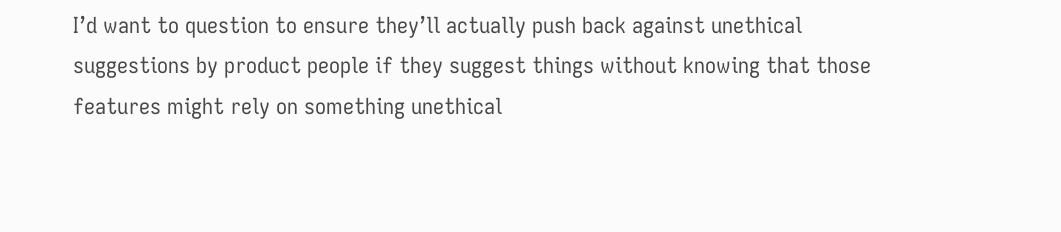I’d want to question to ensure they’ll actually push back against unethical suggestions by product people if they suggest things without knowing that those features might rely on something unethical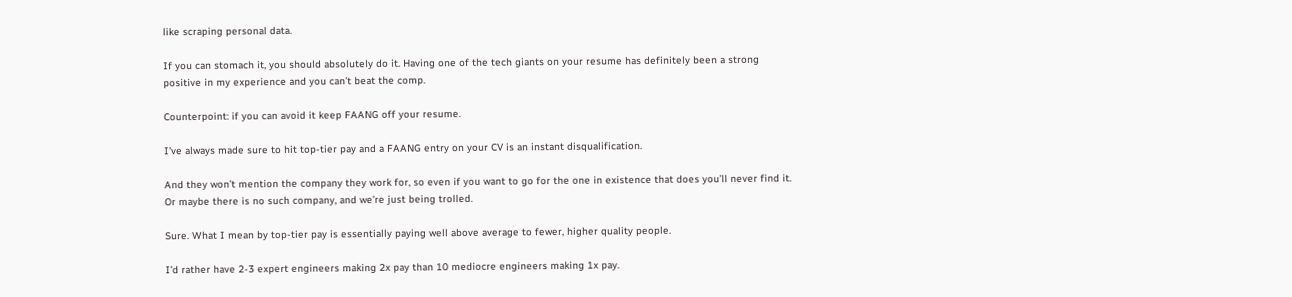like scraping personal data.

If you can stomach it, you should absolutely do it. Having one of the tech giants on your resume has definitely been a strong positive in my experience and you can’t beat the comp.

Counterpoint: if you can avoid it keep FAANG off your resume.

I’ve always made sure to hit top-tier pay and a FAANG entry on your CV is an instant disqualification.

And they won’t mention the company they work for, so even if you want to go for the one in existence that does you’ll never find it. Or maybe there is no such company, and we’re just being trolled.

Sure. What I mean by top-tier pay is essentially paying well above average to fewer, higher quality people.

I’d rather have 2-3 expert engineers making 2x pay than 10 mediocre engineers making 1x pay.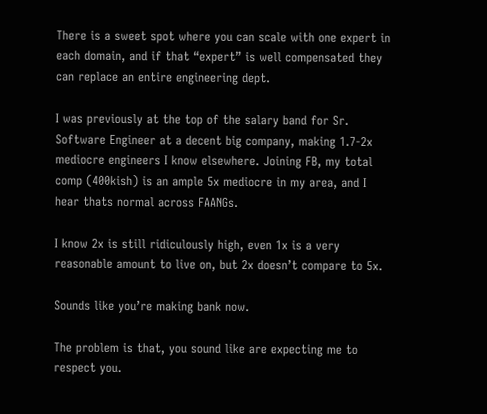There is a sweet spot where you can scale with one expert in each domain, and if that “expert” is well compensated they can replace an entire engineering dept.

I was previously at the top of the salary band for Sr. Software Engineer at a decent big company, making 1.7-2x mediocre engineers I know elsewhere. Joining FB, my total comp (400kish) is an ample 5x mediocre in my area, and I hear thats normal across FAANGs.

I know 2x is still ridiculously high, even 1x is a very reasonable amount to live on, but 2x doesn’t compare to 5x.

Sounds like you’re making bank now.

The problem is that, you sound like are expecting me to respect you.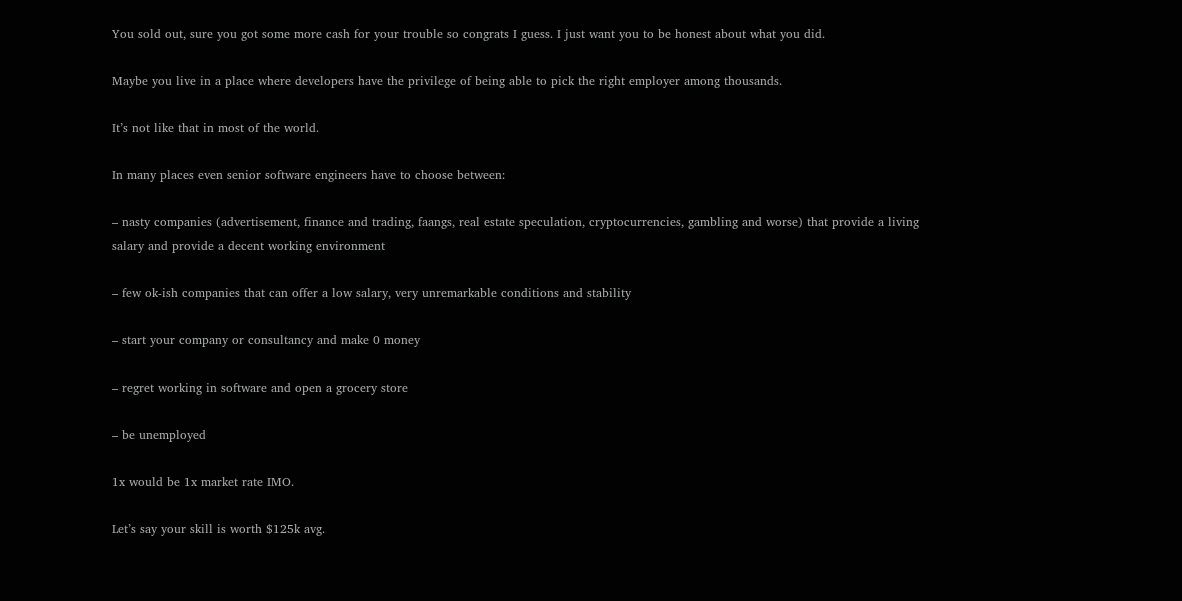You sold out, sure you got some more cash for your trouble so congrats I guess. I just want you to be honest about what you did.

Maybe you live in a place where developers have the privilege of being able to pick the right employer among thousands.

It’s not like that in most of the world.

In many places even senior software engineers have to choose between:

– nasty companies (advertisement, finance and trading, faangs, real estate speculation, cryptocurrencies, gambling and worse) that provide a living salary and provide a decent working environment

– few ok-ish companies that can offer a low salary, very unremarkable conditions and stability

– start your company or consultancy and make 0 money

– regret working in software and open a grocery store

– be unemployed

1x would be 1x market rate IMO.

Let’s say your skill is worth $125k avg.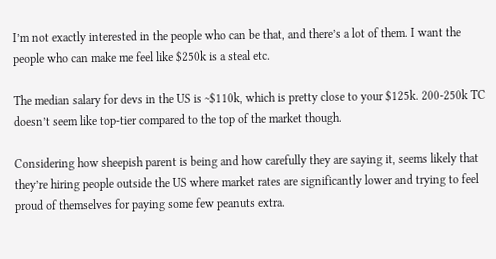I’m not exactly interested in the people who can be that, and there’s a lot of them. I want the people who can make me feel like $250k is a steal etc.

The median salary for devs in the US is ~$110k, which is pretty close to your $125k. 200-250k TC doesn’t seem like top-tier compared to the top of the market though.

Considering how sheepish parent is being and how carefully they are saying it, seems likely that they’re hiring people outside the US where market rates are significantly lower and trying to feel proud of themselves for paying some few peanuts extra.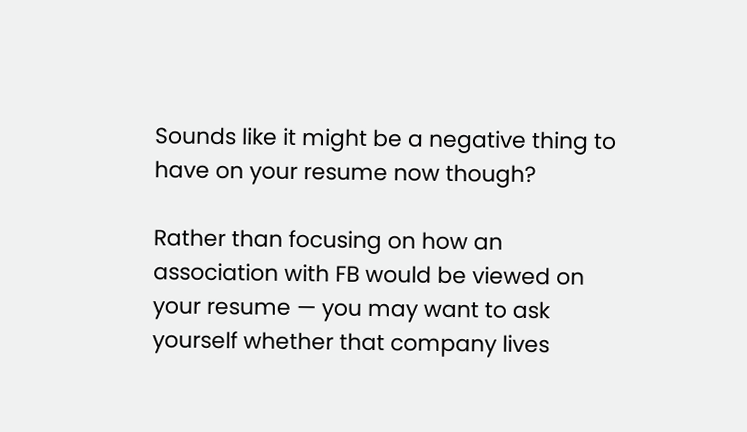Sounds like it might be a negative thing to have on your resume now though?

Rather than focusing on how an association with FB would be viewed on your resume — you may want to ask yourself whether that company lives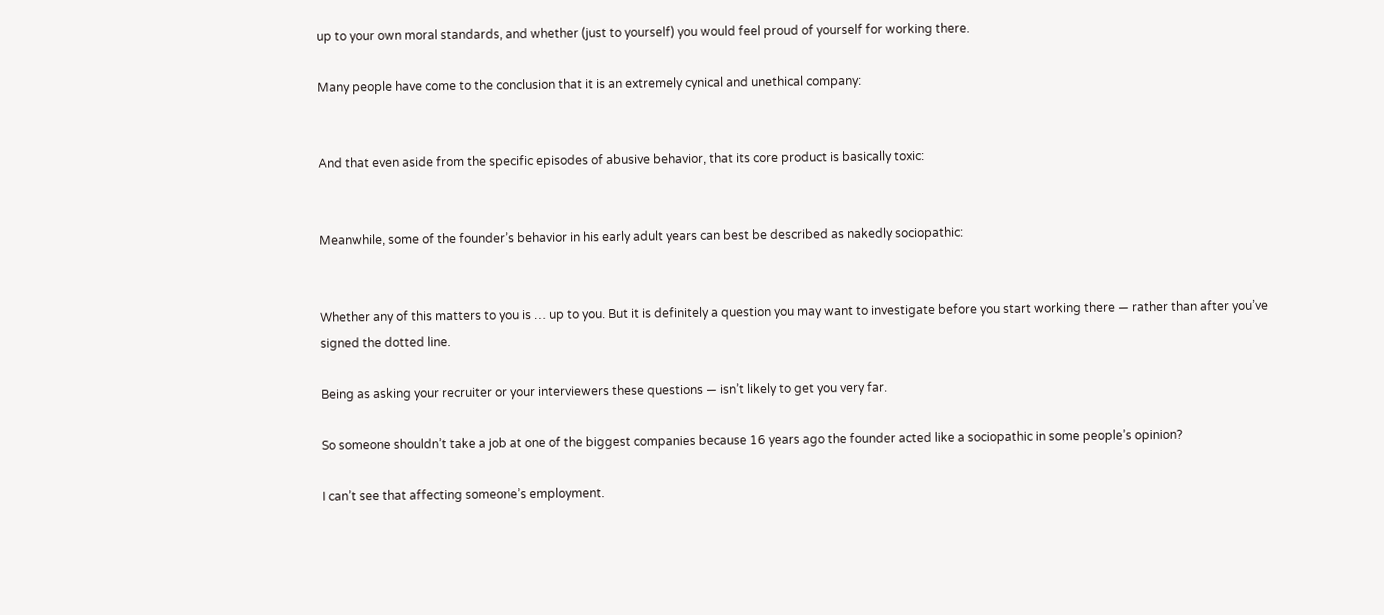up to your own moral standards, and whether (just to yourself) you would feel proud of yourself for working there.

Many people have come to the conclusion that it is an extremely cynical and unethical company:


And that even aside from the specific episodes of abusive behavior, that its core product is basically toxic:


Meanwhile, some of the founder’s behavior in his early adult years can best be described as nakedly sociopathic:


Whether any of this matters to you is … up to you. But it is definitely a question you may want to investigate before you start working there — rather than after you’ve signed the dotted line.

Being as asking your recruiter or your interviewers these questions — isn’t likely to get you very far.

So someone shouldn’t take a job at one of the biggest companies because 16 years ago the founder acted like a sociopathic in some people’s opinion?

I can’t see that affecting someone’s employment.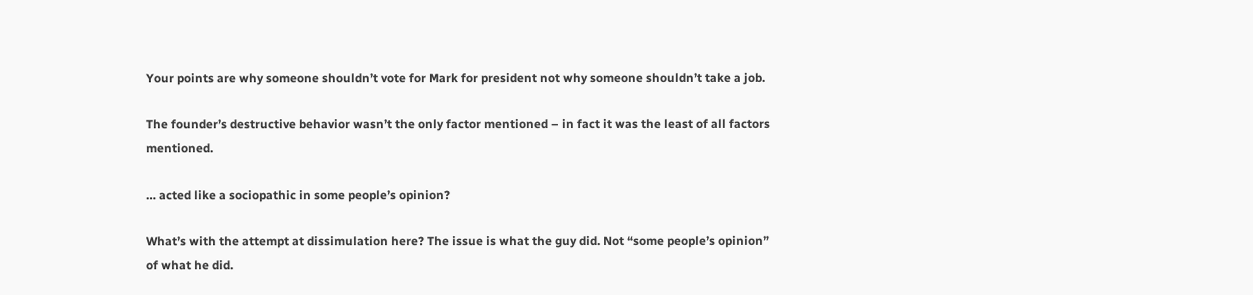Your points are why someone shouldn’t vote for Mark for president not why someone shouldn’t take a job.

The founder’s destructive behavior wasn’t the only factor mentioned – in fact it was the least of all factors mentioned.

… acted like a sociopathic in some people’s opinion?

What’s with the attempt at dissimulation here? The issue is what the guy did. Not “some people’s opinion” of what he did.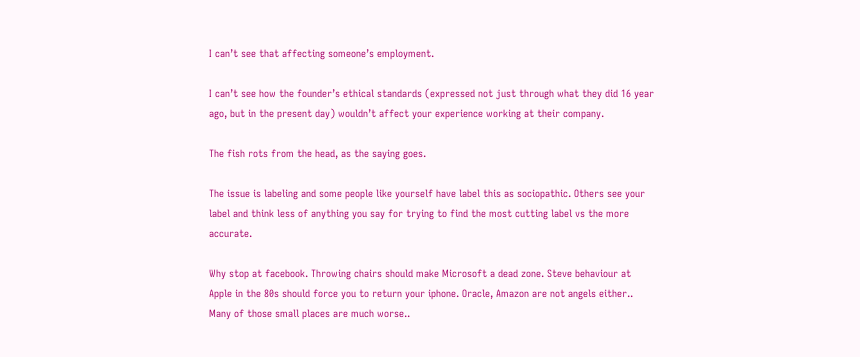I can’t see that affecting someone’s employment.

I can’t see how the founder’s ethical standards (expressed not just through what they did 16 year ago, but in the present day) wouldn’t affect your experience working at their company.

The fish rots from the head, as the saying goes.

The issue is labeling and some people like yourself have label this as sociopathic. Others see your label and think less of anything you say for trying to find the most cutting label vs the more accurate.

Why stop at facebook. Throwing chairs should make Microsoft a dead zone. Steve behaviour at Apple in the 80s should force you to return your iphone. Oracle, Amazon are not angels either.. Many of those small places are much worse..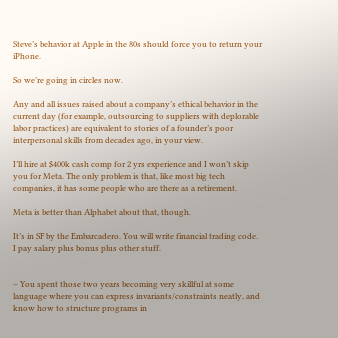Steve’s behavior at Apple in the 80s should force you to return your iPhone.

So we’re going in circles now.

Any and all issues raised about a company’s ethical behavior in the current day (for example, outsourcing to suppliers with deplorable labor practices) are equivalent to stories of a founder’s poor interpersonal skills from decades ago, in your view.

I’ll hire at $400k cash comp for 2 yrs experience and I won’t skip you for Meta. The only problem is that, like most big tech companies, it has some people who are there as a retirement.

Meta is better than Alphabet about that, though.

It’s in SF by the Embarcadero. You will write financial trading code. I pay salary plus bonus plus other stuff.


– You spent those two years becoming very skillful at some language where you can express invariants/constraints neatly, and know how to structure programs in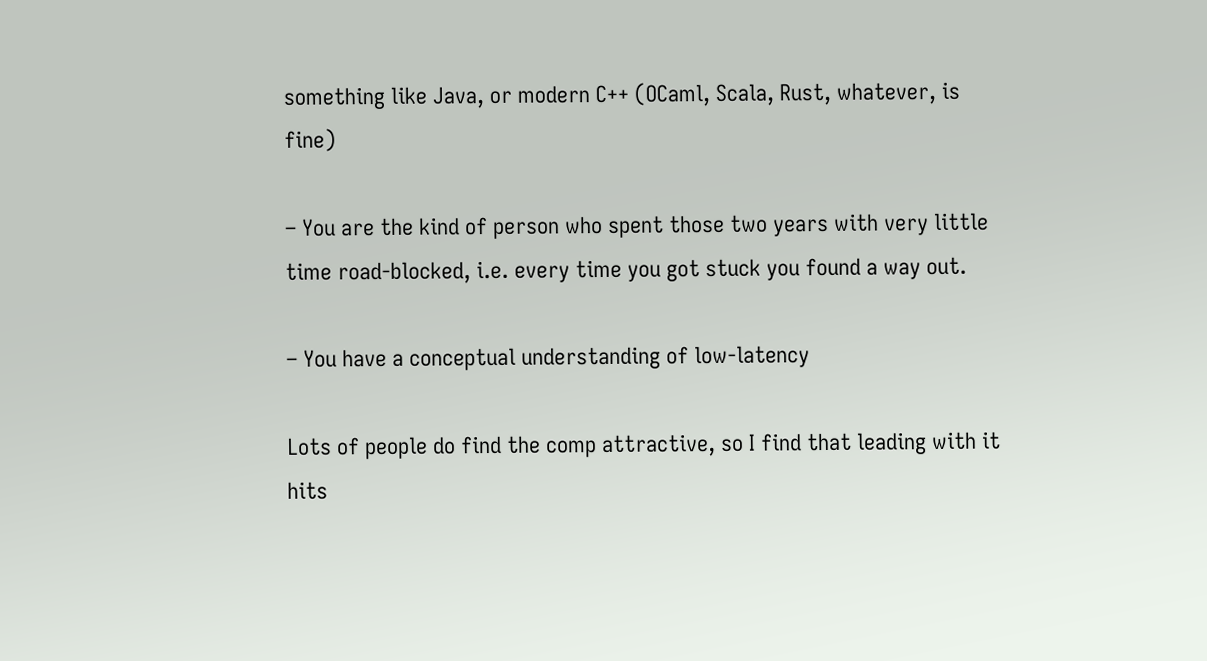something like Java, or modern C++ (OCaml, Scala, Rust, whatever, is fine)

– You are the kind of person who spent those two years with very little time road-blocked, i.e. every time you got stuck you found a way out.

– You have a conceptual understanding of low-latency

Lots of people do find the comp attractive, so I find that leading with it hits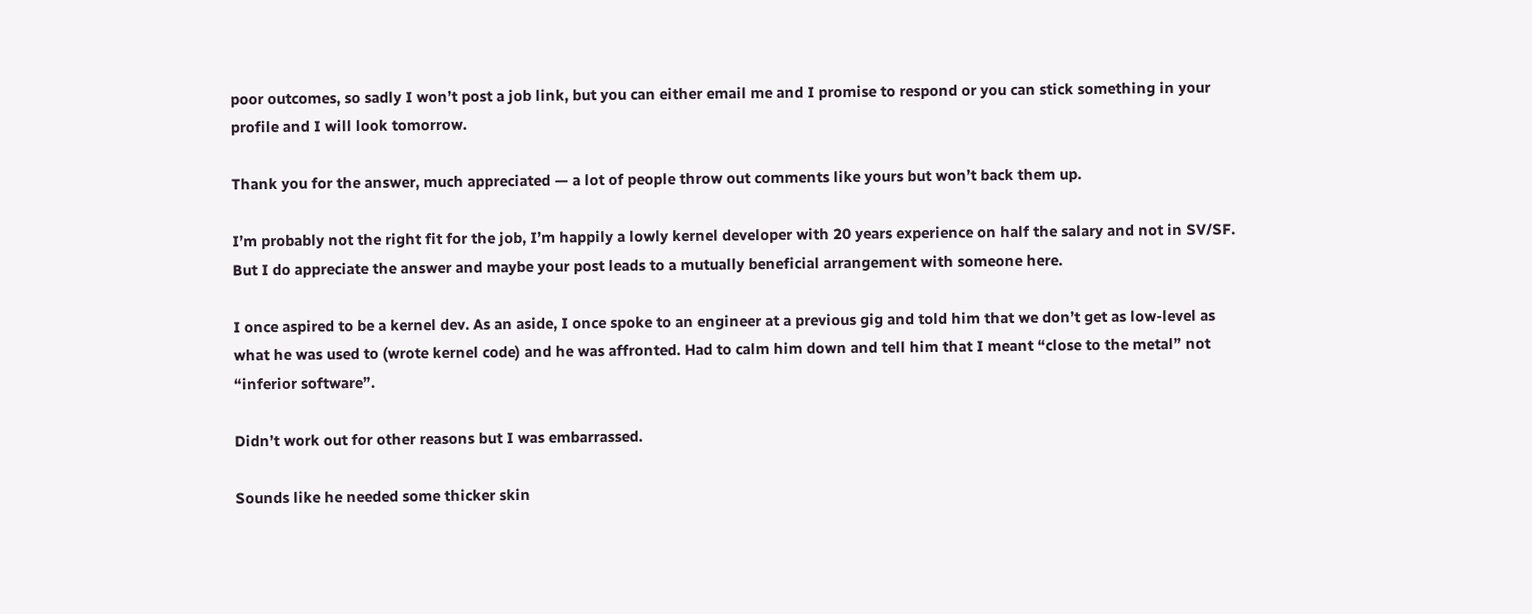poor outcomes, so sadly I won’t post a job link, but you can either email me and I promise to respond or you can stick something in your profile and I will look tomorrow.

Thank you for the answer, much appreciated — a lot of people throw out comments like yours but won’t back them up.

I’m probably not the right fit for the job, I’m happily a lowly kernel developer with 20 years experience on half the salary and not in SV/SF. But I do appreciate the answer and maybe your post leads to a mutually beneficial arrangement with someone here.

I once aspired to be a kernel dev. As an aside, I once spoke to an engineer at a previous gig and told him that we don’t get as low-level as what he was used to (wrote kernel code) and he was affronted. Had to calm him down and tell him that I meant “close to the metal” not “inferior software”.

Didn’t work out for other reasons but I was embarrassed.

Sounds like he needed some thicker skin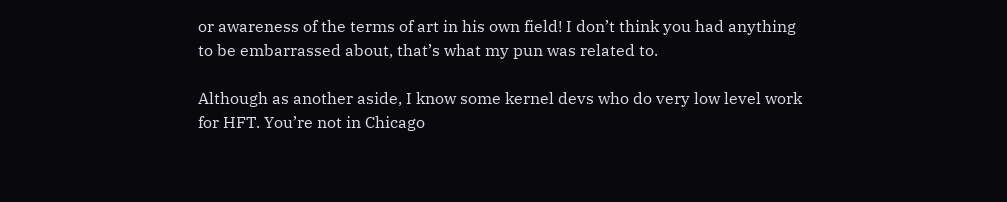or awareness of the terms of art in his own field! I don’t think you had anything to be embarrassed about, that’s what my pun was related to.

Although as another aside, I know some kernel devs who do very low level work for HFT. You’re not in Chicago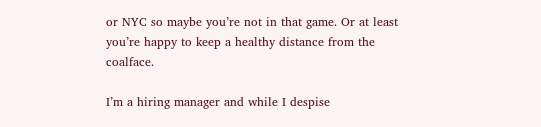or NYC so maybe you’re not in that game. Or at least you’re happy to keep a healthy distance from the coalface.

I’m a hiring manager and while I despise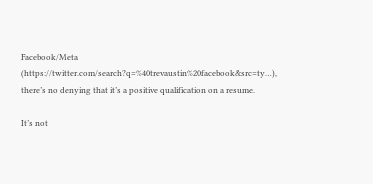Facebook/Meta (https://twitter.com/search?q=%40trevaustin%20facebook&src=ty…), there’s no denying that it’s a positive qualification on a resume.

It’s not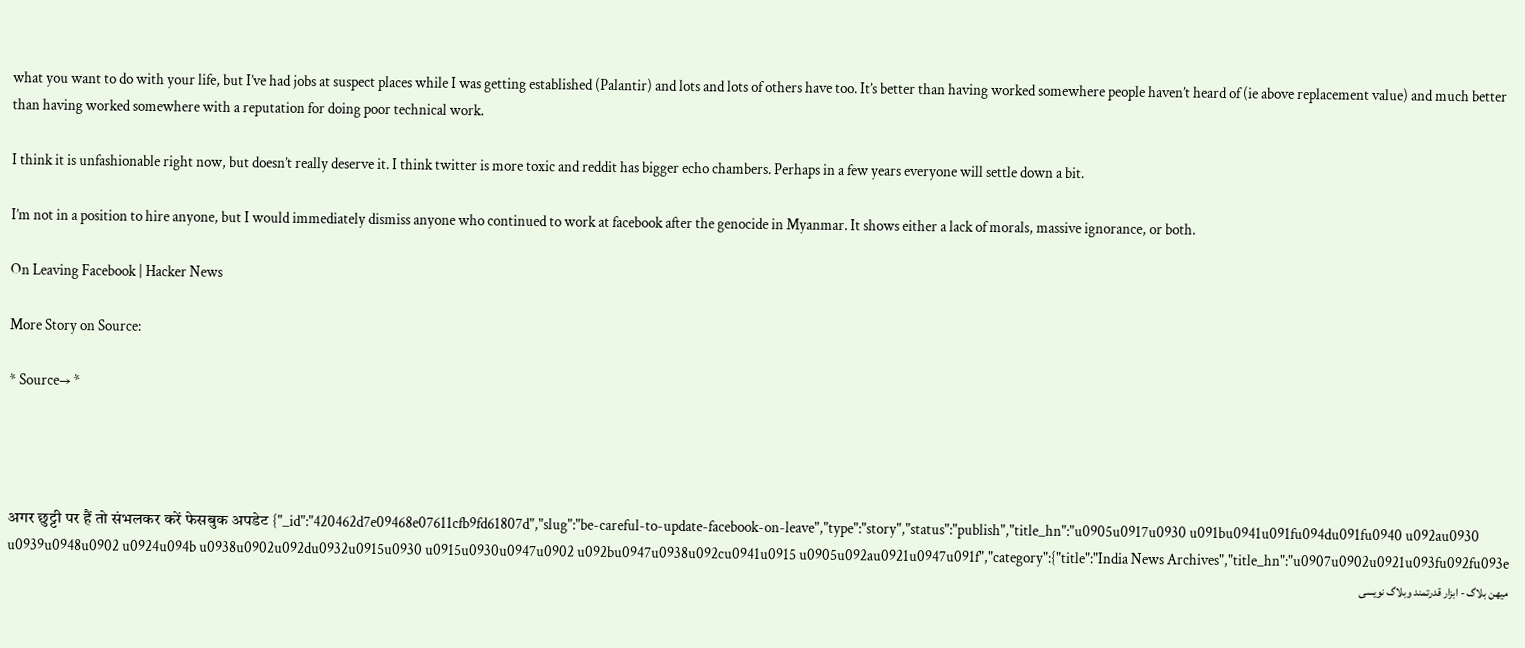what you want to do with your life, but I’ve had jobs at suspect places while I was getting established (Palantir) and lots and lots of others have too. It’s better than having worked somewhere people haven’t heard of (ie above replacement value) and much better than having worked somewhere with a reputation for doing poor technical work.

I think it is unfashionable right now, but doesn’t really deserve it. I think twitter is more toxic and reddit has bigger echo chambers. Perhaps in a few years everyone will settle down a bit.

I’m not in a position to hire anyone, but I would immediately dismiss anyone who continued to work at facebook after the genocide in Myanmar. It shows either a lack of morals, massive ignorance, or both.

On Leaving Facebook | Hacker News

More Story on Source:

* Source→ *




अगर छुट्टी पर हैं तो संभलकर करें फेसबुक अपडेट {"_id":"420462d7e09468e07611cfb9fd61807d","slug":"be-careful-to-update-facebook-on-leave","type":"story","status":"publish","title_hn":"u0905u0917u0930 u091bu0941u091fu094du091fu0940 u092au0930 u0939u0948u0902 u0924u094b u0938u0902u092du0932u0915u0930 u0915u0930u0947u0902 u092bu0947u0938u092cu0941u0915 u0905u092au0921u0947u091f","category":{"title":"India News Archives","title_hn":"u0907u0902u0921u093fu092fu093e
میهن بلاگ - ابزار قدرتمند وبلاگ نویسی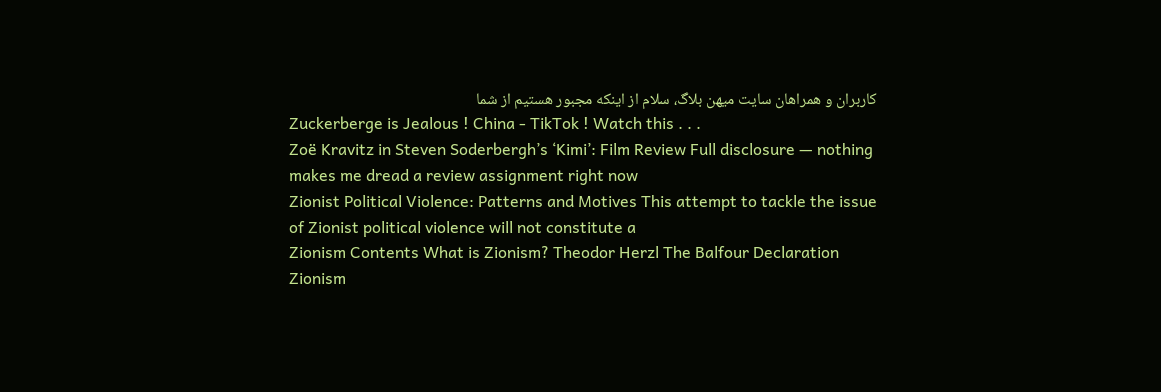کاربران و همراهان سایت میهن بلاگ، سلام از اینکه مجبور هستیم از شما
Zuckerberge is Jealous ! China - TikTok ! Watch this . . .
Zoë Kravitz in Steven Soderbergh’s ‘Kimi’: Film Review Full disclosure — nothing makes me dread a review assignment right now
Zionist Political Violence: Patterns and Motives This attempt to tackle the issue of Zionist political violence will not constitute a
Zionism Contents What is Zionism? Theodor Herzl The Balfour Declaration Zionism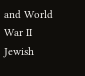and World War II Jewish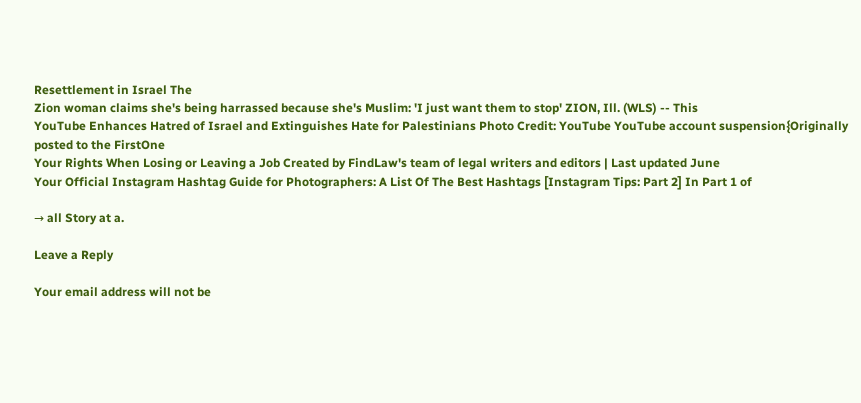Resettlement in Israel The
Zion woman claims she's being harrassed because she's Muslim: 'I just want them to stop' ZION, Ill. (WLS) -- This
YouTube Enhances Hatred of Israel and Extinguishes Hate for Palestinians Photo Credit: YouTube YouTube account suspension{Originally posted to the FirstOne
Your Rights When Losing or Leaving a Job Created by FindLaw's team of legal writers and editors | Last updated June
Your Official Instagram Hashtag Guide for Photographers: A List Of The Best Hashtags [Instagram Tips: Part 2] In Part 1 of

→ all Story at a.

Leave a Reply

Your email address will not be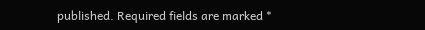published. Required fields are marked *